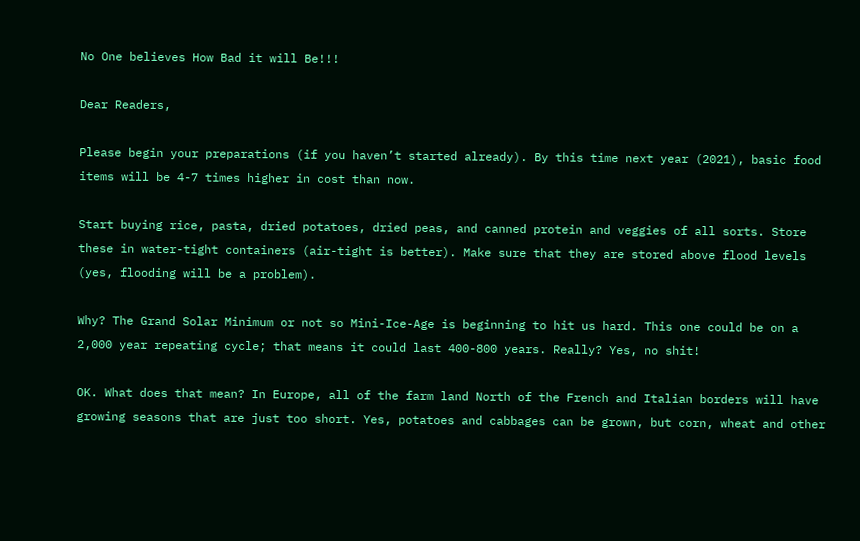No One believes How Bad it will Be!!!

Dear Readers,

Please begin your preparations (if you haven’t started already). By this time next year (2021), basic food items will be 4-7 times higher in cost than now.

Start buying rice, pasta, dried potatoes, dried peas, and canned protein and veggies of all sorts. Store these in water-tight containers (air-tight is better). Make sure that they are stored above flood levels (yes, flooding will be a problem).

Why? The Grand Solar Minimum or not so Mini-Ice-Age is beginning to hit us hard. This one could be on a 2,000 year repeating cycle; that means it could last 400-800 years. Really? Yes, no shit!

OK. What does that mean? In Europe, all of the farm land North of the French and Italian borders will have growing seasons that are just too short. Yes, potatoes and cabbages can be grown, but corn, wheat and other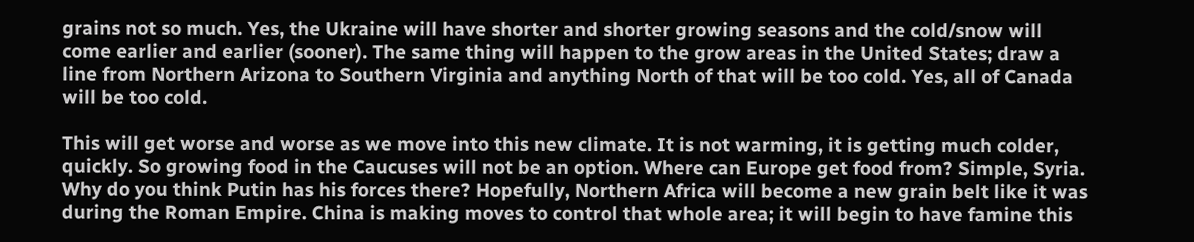grains not so much. Yes, the Ukraine will have shorter and shorter growing seasons and the cold/snow will come earlier and earlier (sooner). The same thing will happen to the grow areas in the United States; draw a line from Northern Arizona to Southern Virginia and anything North of that will be too cold. Yes, all of Canada will be too cold.

This will get worse and worse as we move into this new climate. It is not warming, it is getting much colder, quickly. So growing food in the Caucuses will not be an option. Where can Europe get food from? Simple, Syria. Why do you think Putin has his forces there? Hopefully, Northern Africa will become a new grain belt like it was during the Roman Empire. China is making moves to control that whole area; it will begin to have famine this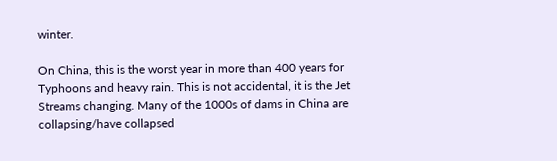winter.

On China, this is the worst year in more than 400 years for Typhoons and heavy rain. This is not accidental, it is the Jet Streams changing. Many of the 1000s of dams in China are collapsing/have collapsed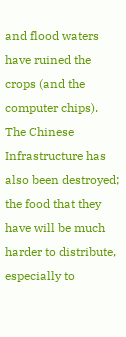and flood waters have ruined the crops (and the computer chips). The Chinese Infrastructure has also been destroyed; the food that they have will be much harder to distribute, especially to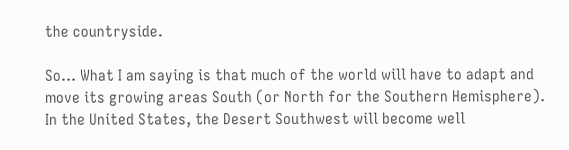the countryside.

So… What I am saying is that much of the world will have to adapt and move its growing areas South (or North for the Southern Hemisphere). In the United States, the Desert Southwest will become well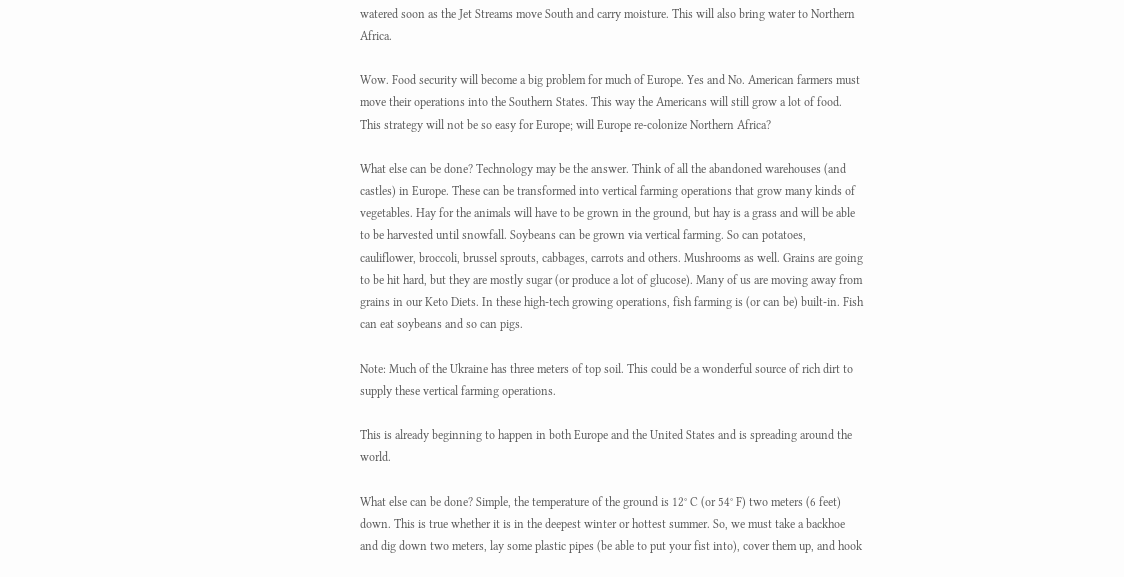watered soon as the Jet Streams move South and carry moisture. This will also bring water to Northern Africa.

Wow. Food security will become a big problem for much of Europe. Yes and No. American farmers must move their operations into the Southern States. This way the Americans will still grow a lot of food. This strategy will not be so easy for Europe; will Europe re-colonize Northern Africa?

What else can be done? Technology may be the answer. Think of all the abandoned warehouses (and castles) in Europe. These can be transformed into vertical farming operations that grow many kinds of vegetables. Hay for the animals will have to be grown in the ground, but hay is a grass and will be able to be harvested until snowfall. Soybeans can be grown via vertical farming. So can potatoes, cauliflower, broccoli, brussel sprouts, cabbages, carrots and others. Mushrooms as well. Grains are going to be hit hard, but they are mostly sugar (or produce a lot of glucose). Many of us are moving away from grains in our Keto Diets. In these high-tech growing operations, fish farming is (or can be) built-in. Fish can eat soybeans and so can pigs.

Note: Much of the Ukraine has three meters of top soil. This could be a wonderful source of rich dirt to supply these vertical farming operations.

This is already beginning to happen in both Europe and the United States and is spreading around the world.

What else can be done? Simple, the temperature of the ground is 12° C (or 54° F) two meters (6 feet) down. This is true whether it is in the deepest winter or hottest summer. So, we must take a backhoe and dig down two meters, lay some plastic pipes (be able to put your fist into), cover them up, and hook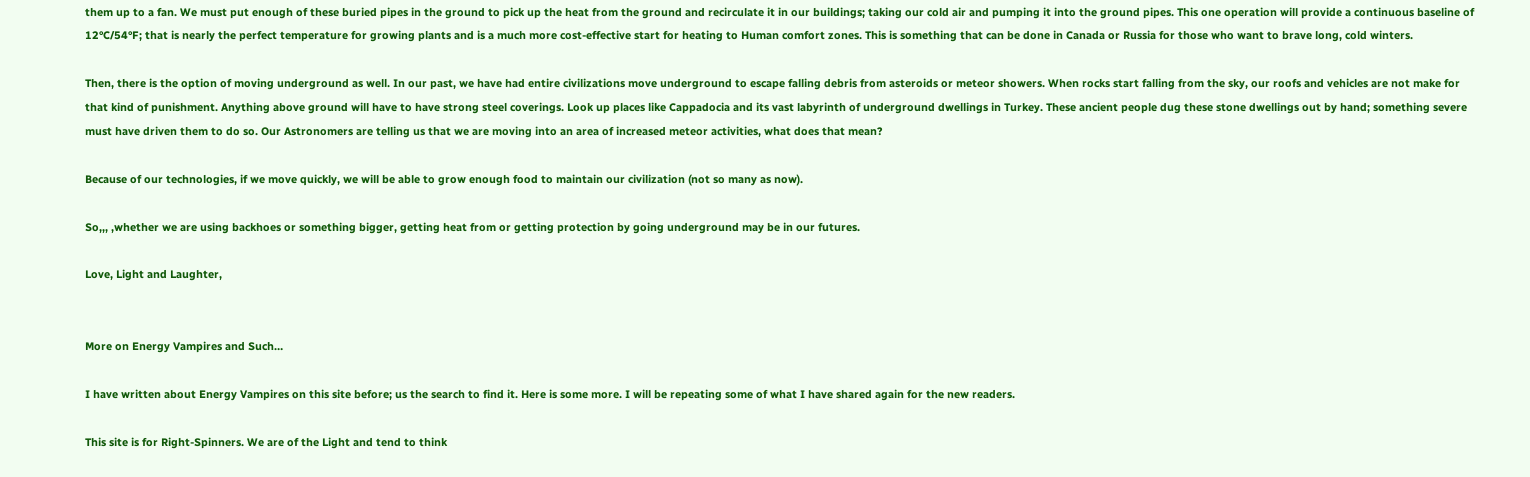them up to a fan. We must put enough of these buried pipes in the ground to pick up the heat from the ground and recirculate it in our buildings; taking our cold air and pumping it into the ground pipes. This one operation will provide a continuous baseline of 12°C/54°F; that is nearly the perfect temperature for growing plants and is a much more cost-effective start for heating to Human comfort zones. This is something that can be done in Canada or Russia for those who want to brave long, cold winters.

Then, there is the option of moving underground as well. In our past, we have had entire civilizations move underground to escape falling debris from asteroids or meteor showers. When rocks start falling from the sky, our roofs and vehicles are not make for that kind of punishment. Anything above ground will have to have strong steel coverings. Look up places like Cappadocia and its vast labyrinth of underground dwellings in Turkey. These ancient people dug these stone dwellings out by hand; something severe must have driven them to do so. Our Astronomers are telling us that we are moving into an area of increased meteor activities, what does that mean?

Because of our technologies, if we move quickly, we will be able to grow enough food to maintain our civilization (not so many as now).

So,,, ,whether we are using backhoes or something bigger, getting heat from or getting protection by going underground may be in our futures.

Love, Light and Laughter,


More on Energy Vampires and Such…

I have written about Energy Vampires on this site before; us the search to find it. Here is some more. I will be repeating some of what I have shared again for the new readers.

This site is for Right-Spinners. We are of the Light and tend to think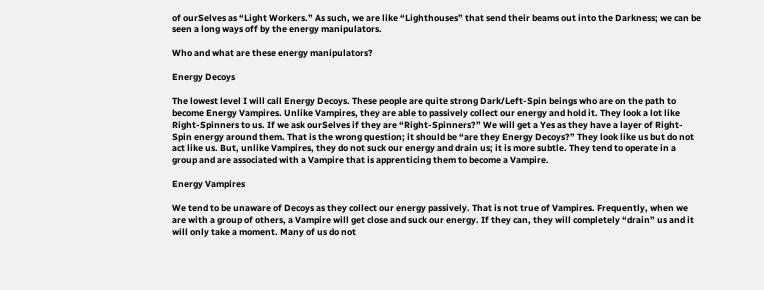of ourSelves as “Light Workers.” As such, we are like “Lighthouses” that send their beams out into the Darkness; we can be seen a long ways off by the energy manipulators.

Who and what are these energy manipulators?

Energy Decoys

The lowest level I will call Energy Decoys. These people are quite strong Dark/Left-Spin beings who are on the path to become Energy Vampires. Unlike Vampires, they are able to passively collect our energy and hold it. They look a lot like Right-Spinners to us. If we ask ourSelves if they are “Right-Spinners?” We will get a Yes as they have a layer of Right-Spin energy around them. That is the wrong question; it should be “are they Energy Decoys?” They look like us but do not act like us. But, unlike Vampires, they do not suck our energy and drain us; it is more subtle. They tend to operate in a group and are associated with a Vampire that is apprenticing them to become a Vampire.

Energy Vampires

We tend to be unaware of Decoys as they collect our energy passively. That is not true of Vampires. Frequently, when we are with a group of others, a Vampire will get close and suck our energy. If they can, they will completely “drain” us and it will only take a moment. Many of us do not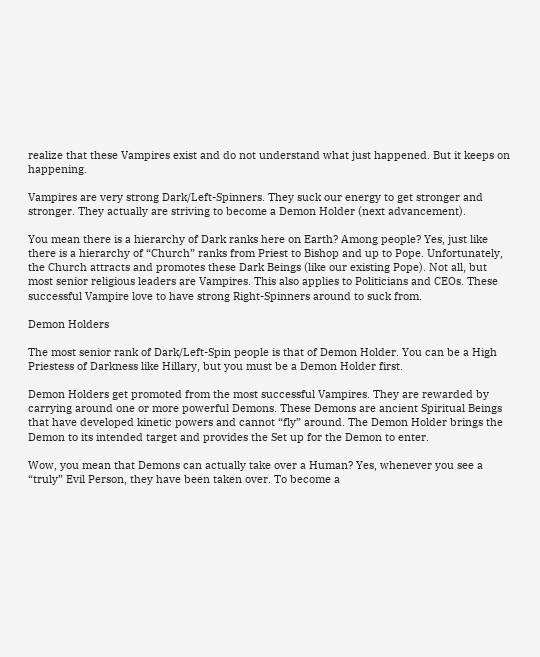realize that these Vampires exist and do not understand what just happened. But it keeps on happening.

Vampires are very strong Dark/Left-Spinners. They suck our energy to get stronger and stronger. They actually are striving to become a Demon Holder (next advancement).

You mean there is a hierarchy of Dark ranks here on Earth? Among people? Yes, just like there is a hierarchy of “Church” ranks from Priest to Bishop and up to Pope. Unfortunately, the Church attracts and promotes these Dark Beings (like our existing Pope). Not all, but most senior religious leaders are Vampires. This also applies to Politicians and CEOs. These successful Vampire love to have strong Right-Spinners around to suck from.

Demon Holders

The most senior rank of Dark/Left-Spin people is that of Demon Holder. You can be a High Priestess of Darkness like Hillary, but you must be a Demon Holder first.

Demon Holders get promoted from the most successful Vampires. They are rewarded by carrying around one or more powerful Demons. These Demons are ancient Spiritual Beings that have developed kinetic powers and cannot “fly” around. The Demon Holder brings the Demon to its intended target and provides the Set up for the Demon to enter.

Wow, you mean that Demons can actually take over a Human? Yes, whenever you see a “truly” Evil Person, they have been taken over. To become a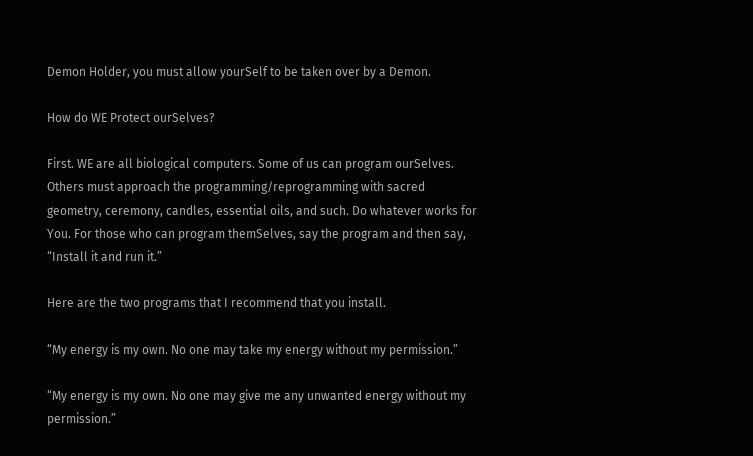Demon Holder, you must allow yourSelf to be taken over by a Demon.

How do WE Protect ourSelves?

First. WE are all biological computers. Some of us can program ourSelves. Others must approach the programming/reprogramming with sacred geometry, ceremony, candles, essential oils, and such. Do whatever works for You. For those who can program themSelves, say the program and then say, “Install it and run it.”

Here are the two programs that I recommend that you install.

“My energy is my own. No one may take my energy without my permission.”

“My energy is my own. No one may give me any unwanted energy without my permission.”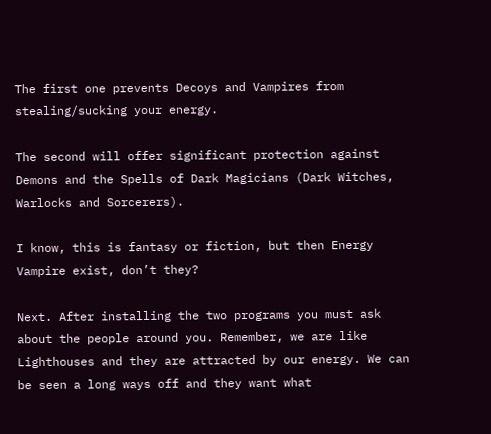The first one prevents Decoys and Vampires from stealing/sucking your energy.

The second will offer significant protection against Demons and the Spells of Dark Magicians (Dark Witches, Warlocks and Sorcerers).

I know, this is fantasy or fiction, but then Energy Vampire exist, don’t they?

Next. After installing the two programs you must ask about the people around you. Remember, we are like Lighthouses and they are attracted by our energy. We can be seen a long ways off and they want what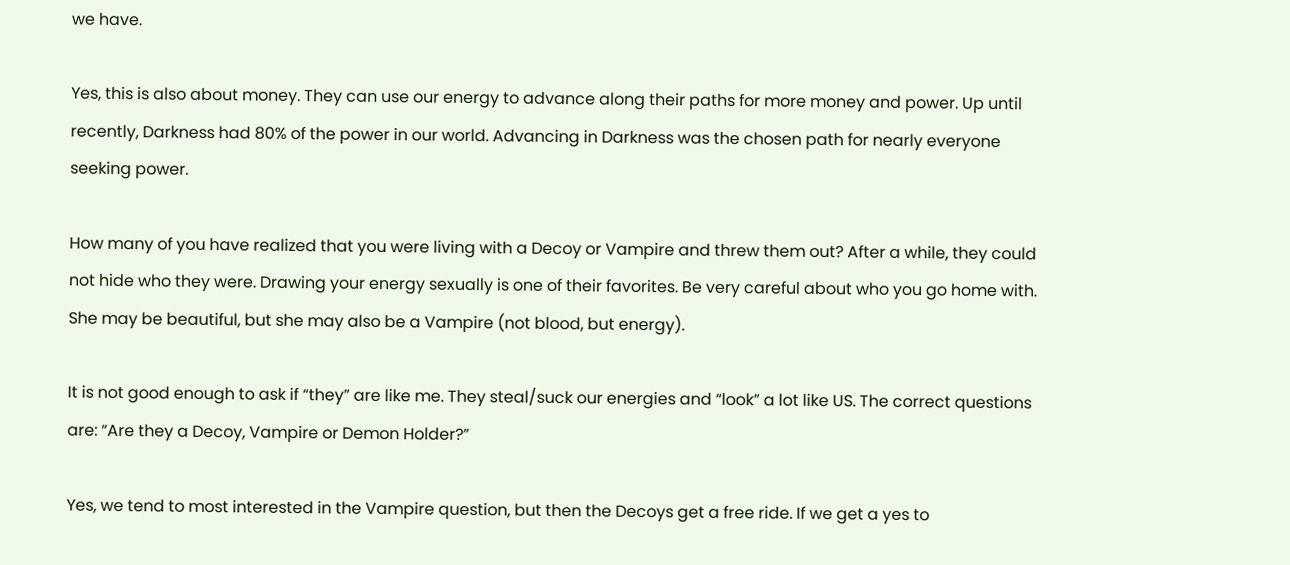we have.

Yes, this is also about money. They can use our energy to advance along their paths for more money and power. Up until recently, Darkness had 80% of the power in our world. Advancing in Darkness was the chosen path for nearly everyone seeking power.

How many of you have realized that you were living with a Decoy or Vampire and threw them out? After a while, they could not hide who they were. Drawing your energy sexually is one of their favorites. Be very careful about who you go home with. She may be beautiful, but she may also be a Vampire (not blood, but energy).

It is not good enough to ask if “they” are like me. They steal/suck our energies and “look” a lot like US. The correct questions are: “Are they a Decoy, Vampire or Demon Holder?”

Yes, we tend to most interested in the Vampire question, but then the Decoys get a free ride. If we get a yes to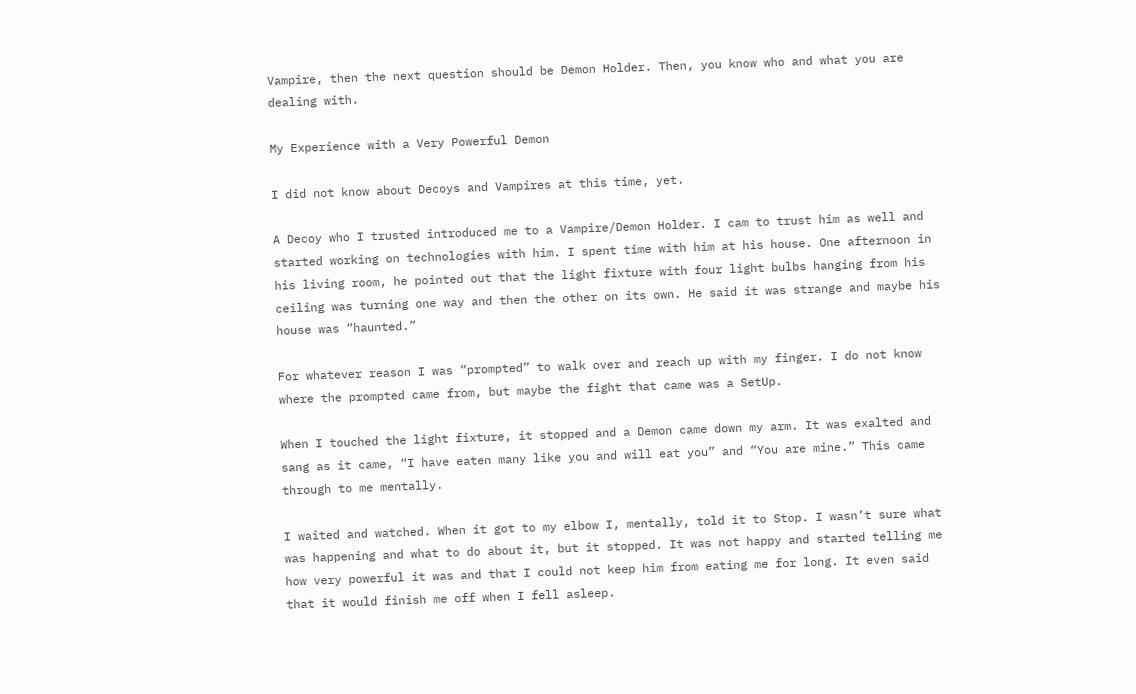Vampire, then the next question should be Demon Holder. Then, you know who and what you are dealing with.

My Experience with a Very Powerful Demon

I did not know about Decoys and Vampires at this time, yet.

A Decoy who I trusted introduced me to a Vampire/Demon Holder. I cam to trust him as well and started working on technologies with him. I spent time with him at his house. One afternoon in his living room, he pointed out that the light fixture with four light bulbs hanging from his ceiling was turning one way and then the other on its own. He said it was strange and maybe his house was “haunted.”

For whatever reason I was “prompted” to walk over and reach up with my finger. I do not know where the prompted came from, but maybe the fight that came was a SetUp.

When I touched the light fixture, it stopped and a Demon came down my arm. It was exalted and sang as it came, “I have eaten many like you and will eat you” and “You are mine.” This came through to me mentally.

I waited and watched. When it got to my elbow I, mentally, told it to Stop. I wasn’t sure what was happening and what to do about it, but it stopped. It was not happy and started telling me how very powerful it was and that I could not keep him from eating me for long. It even said that it would finish me off when I fell asleep.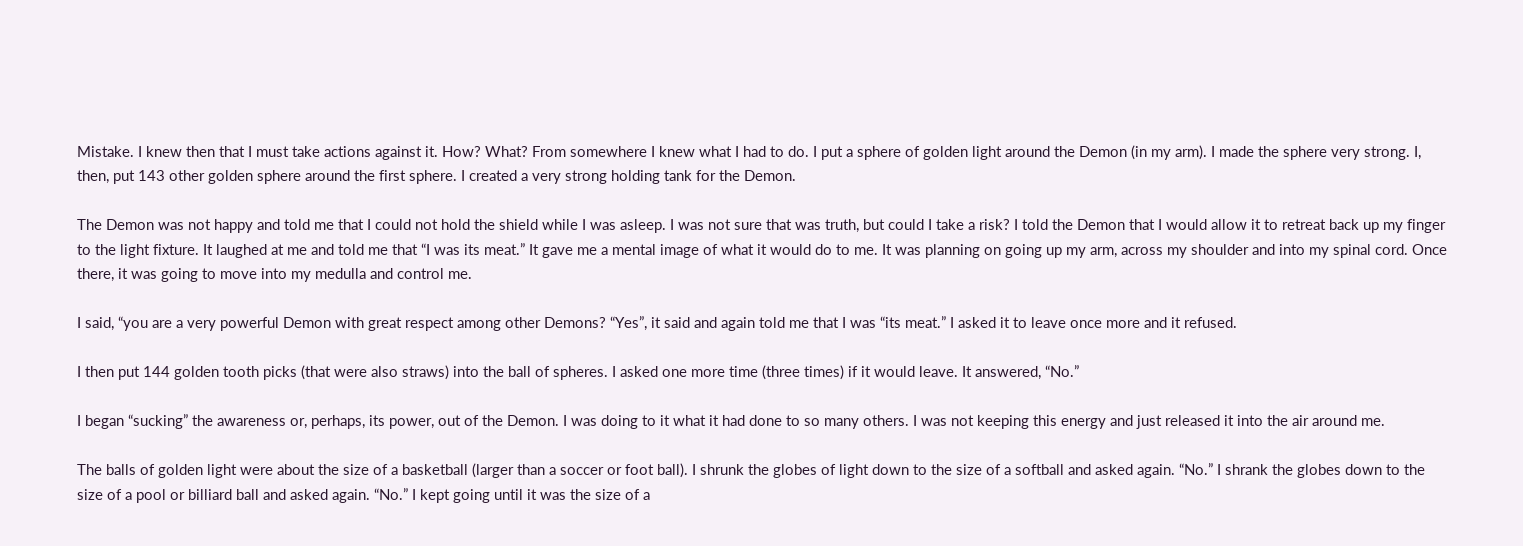Mistake. I knew then that I must take actions against it. How? What? From somewhere I knew what I had to do. I put a sphere of golden light around the Demon (in my arm). I made the sphere very strong. I, then, put 143 other golden sphere around the first sphere. I created a very strong holding tank for the Demon.

The Demon was not happy and told me that I could not hold the shield while I was asleep. I was not sure that was truth, but could I take a risk? I told the Demon that I would allow it to retreat back up my finger to the light fixture. It laughed at me and told me that “I was its meat.” It gave me a mental image of what it would do to me. It was planning on going up my arm, across my shoulder and into my spinal cord. Once there, it was going to move into my medulla and control me.

I said, “you are a very powerful Demon with great respect among other Demons? “Yes”, it said and again told me that I was “its meat.” I asked it to leave once more and it refused.

I then put 144 golden tooth picks (that were also straws) into the ball of spheres. I asked one more time (three times) if it would leave. It answered, “No.”

I began “sucking” the awareness or, perhaps, its power, out of the Demon. I was doing to it what it had done to so many others. I was not keeping this energy and just released it into the air around me.

The balls of golden light were about the size of a basketball (larger than a soccer or foot ball). I shrunk the globes of light down to the size of a softball and asked again. “No.” I shrank the globes down to the size of a pool or billiard ball and asked again. “No.” I kept going until it was the size of a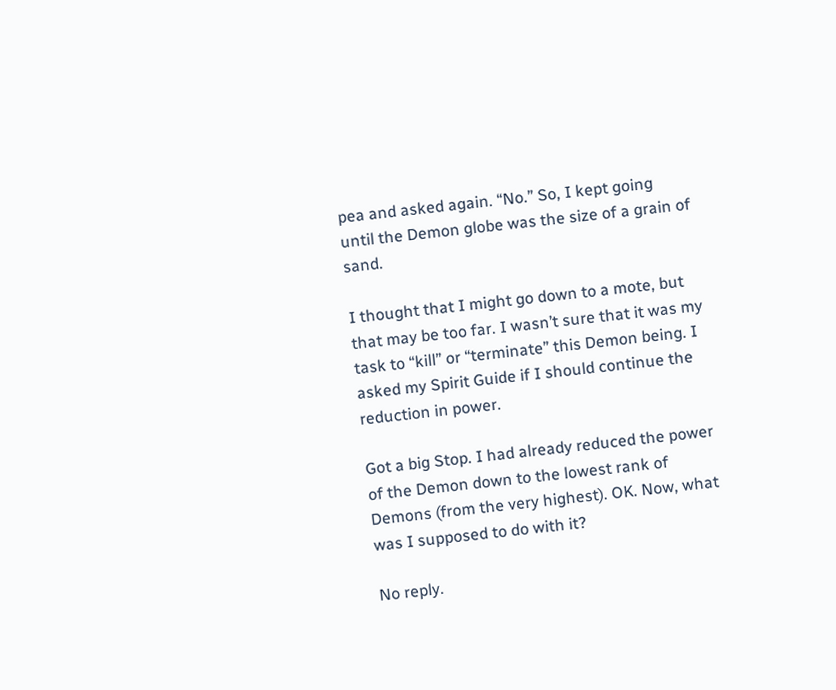pea and asked again. “No.” So, I kept going until the Demon globe was the size of a grain of sand.

I thought that I might go down to a mote, but that may be too far. I wasn’t sure that it was my task to “kill” or “terminate” this Demon being. I asked my Spirit Guide if I should continue the reduction in power.

Got a big Stop. I had already reduced the power of the Demon down to the lowest rank of Demons (from the very highest). OK. Now, what was I supposed to do with it?

No reply.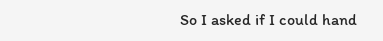So I asked if I could hand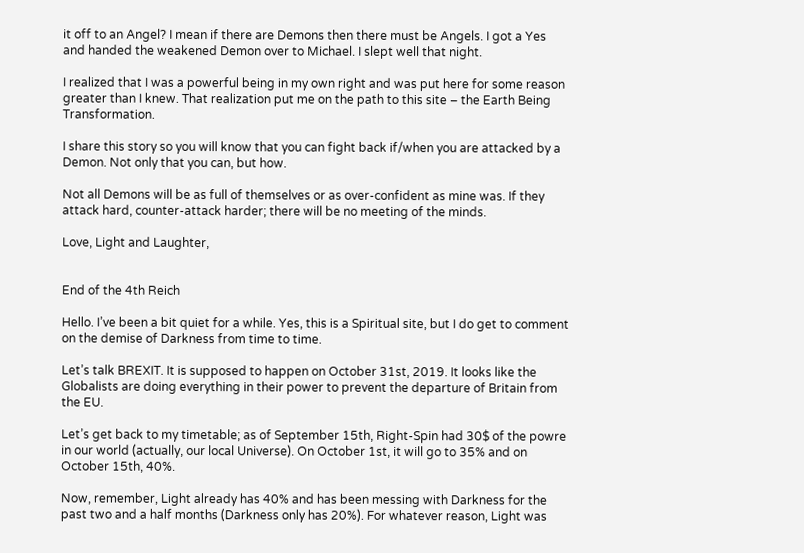it off to an Angel? I mean if there are Demons then there must be Angels. I got a Yes and handed the weakened Demon over to Michael. I slept well that night.

I realized that I was a powerful being in my own right and was put here for some reason greater than I knew. That realization put me on the path to this site – the Earth Being Transformation.

I share this story so you will know that you can fight back if/when you are attacked by a Demon. Not only that you can, but how.

Not all Demons will be as full of themselves or as over-confident as mine was. If they attack hard, counter-attack harder; there will be no meeting of the minds.

Love, Light and Laughter,


End of the 4th Reich

Hello. I’ve been a bit quiet for a while. Yes, this is a Spiritual site, but I do get to comment on the demise of Darkness from time to time.

Let’s talk BREXIT. It is supposed to happen on October 31st, 2019. It looks like the Globalists are doing everything in their power to prevent the departure of Britain from the EU.

Let’s get back to my timetable; as of September 15th, Right-Spin had 30$ of the powre in our world (actually, our local Universe). On October 1st, it will go to 35% and on October 15th, 40%.

Now, remember, Light already has 40% and has been messing with Darkness for the past two and a half months (Darkness only has 20%). For whatever reason, Light was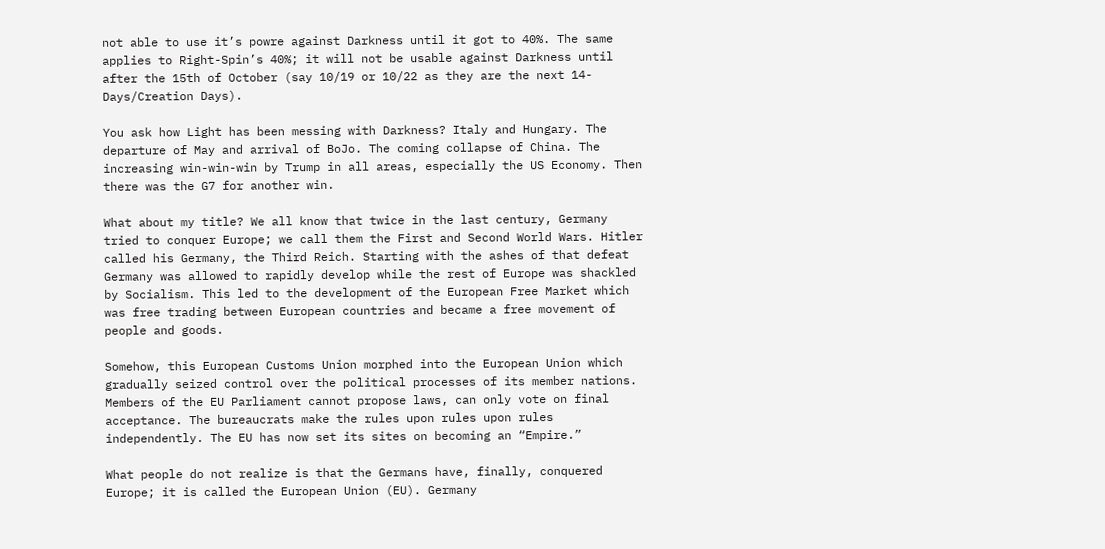not able to use it’s powre against Darkness until it got to 40%. The same applies to Right-Spin’s 40%; it will not be usable against Darkness until after the 15th of October (say 10/19 or 10/22 as they are the next 14-Days/Creation Days).

You ask how Light has been messing with Darkness? Italy and Hungary. The departure of May and arrival of BoJo. The coming collapse of China. The increasing win-win-win by Trump in all areas, especially the US Economy. Then there was the G7 for another win.

What about my title? We all know that twice in the last century, Germany tried to conquer Europe; we call them the First and Second World Wars. Hitler called his Germany, the Third Reich. Starting with the ashes of that defeat Germany was allowed to rapidly develop while the rest of Europe was shackled by Socialism. This led to the development of the European Free Market which was free trading between European countries and became a free movement of people and goods.

Somehow, this European Customs Union morphed into the European Union which gradually seized control over the political processes of its member nations. Members of the EU Parliament cannot propose laws, can only vote on final acceptance. The bureaucrats make the rules upon rules upon rules independently. The EU has now set its sites on becoming an “Empire.”

What people do not realize is that the Germans have, finally, conquered Europe; it is called the European Union (EU). Germany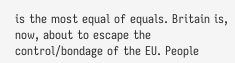is the most equal of equals. Britain is, now, about to escape the control/bondage of the EU. People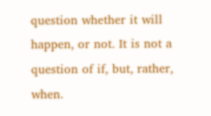question whether it will happen, or not. It is not a question of if, but, rather, when.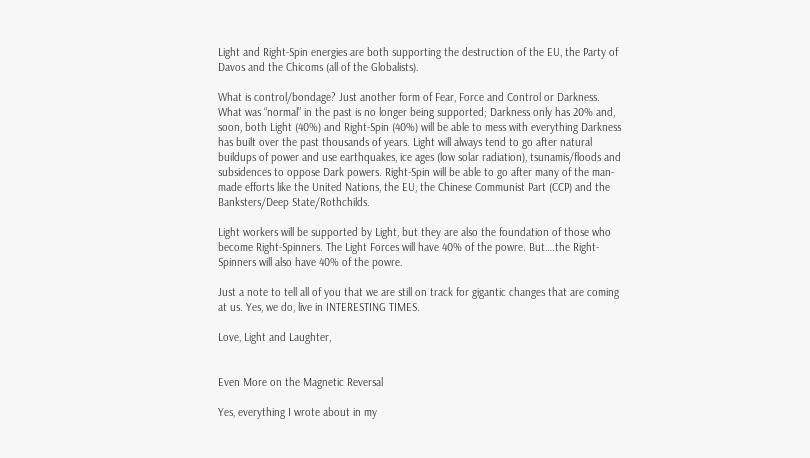Light and Right-Spin energies are both supporting the destruction of the EU, the Party of Davos and the Chicoms (all of the Globalists).

What is control/bondage? Just another form of Fear, Force and Control or Darkness. What was “normal” in the past is no longer being supported; Darkness only has 20% and, soon, both Light (40%) and Right-Spin (40%) will be able to mess with everything Darkness has built over the past thousands of years. Light will always tend to go after natural buildups of power and use earthquakes, ice ages (low solar radiation), tsunamis/floods and subsidences to oppose Dark powers. Right-Spin will be able to go after many of the man-made efforts like the United Nations, the EU, the Chinese Communist Part (CCP) and the Banksters/Deep State/Rothchilds.

Light workers will be supported by Light, but they are also the foundation of those who become Right-Spinners. The Light Forces will have 40% of the powre. But….the Right-Spinners will also have 40% of the powre.

Just a note to tell all of you that we are still on track for gigantic changes that are coming at us. Yes, we do, live in INTERESTING TIMES.

Love, Light and Laughter,


Even More on the Magnetic Reversal

Yes, everything I wrote about in my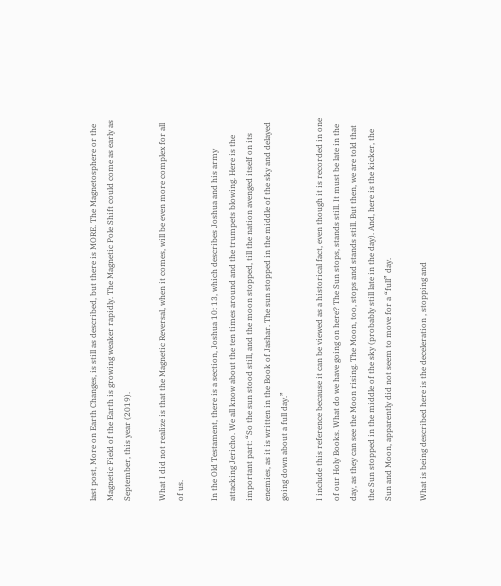last post, More on Earth Changes, is still as described, but there is MORE. The Magnetosphere or the Magnetic Field of the Earth is growing weaker rapidly. The Magnetic Pole Shift could come as early as September, this year (2019).

What I did not realize is that the Magnetic Reversal, when it comes, will be even more complex for all of us.

In the Old Testament, there is a section, Joshua 10: 13, which describes Joshua and his army attacking Jericho. We all know about the ten times around and the trumpets blowing. Here is the important part: “So the sun stood still, and the moon stopped, till the nation avenged itself on its enemies, as it is written in the Book of Jashar. The sun stopped in the middle of the sky and delayed going down about a full day.”

I include this reference because it can be viewed as a historical fact, even though it is recorded in one of our Holy Books. What do we have going on here? The Sun stops, stands still. It must be late in the day, as they can see the Moon rising. The Moon, too, stops and stands still. But then, we are told that the Sun stopped in the middle of the sky (probably still late in the day). And, here is the kicker, the Sun and Moon, apparently did not seem to move for a “full” day.

What is being described here is the deceleration , stopping and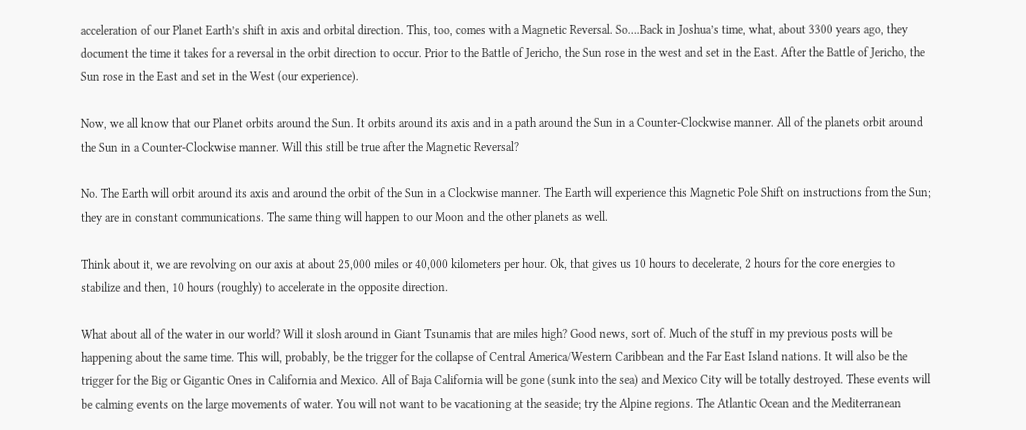acceleration of our Planet Earth’s shift in axis and orbital direction. This, too, comes with a Magnetic Reversal. So….Back in Joshua’s time, what, about 3300 years ago, they document the time it takes for a reversal in the orbit direction to occur. Prior to the Battle of Jericho, the Sun rose in the west and set in the East. After the Battle of Jericho, the Sun rose in the East and set in the West (our experience).

Now, we all know that our Planet orbits around the Sun. It orbits around its axis and in a path around the Sun in a Counter-Clockwise manner. All of the planets orbit around the Sun in a Counter-Clockwise manner. Will this still be true after the Magnetic Reversal?

No. The Earth will orbit around its axis and around the orbit of the Sun in a Clockwise manner. The Earth will experience this Magnetic Pole Shift on instructions from the Sun; they are in constant communications. The same thing will happen to our Moon and the other planets as well.

Think about it, we are revolving on our axis at about 25,000 miles or 40,000 kilometers per hour. Ok, that gives us 10 hours to decelerate, 2 hours for the core energies to stabilize and then, 10 hours (roughly) to accelerate in the opposite direction.

What about all of the water in our world? Will it slosh around in Giant Tsunamis that are miles high? Good news, sort of. Much of the stuff in my previous posts will be happening about the same time. This will, probably, be the trigger for the collapse of Central America/Western Caribbean and the Far East Island nations. It will also be the trigger for the Big or Gigantic Ones in California and Mexico. All of Baja California will be gone (sunk into the sea) and Mexico City will be totally destroyed. These events will be calming events on the large movements of water. You will not want to be vacationing at the seaside; try the Alpine regions. The Atlantic Ocean and the Mediterranean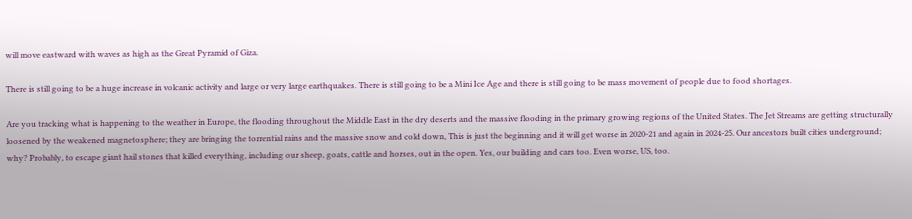will move eastward with waves as high as the Great Pyramid of Giza.

There is still going to be a huge increase in volcanic activity and large or very large earthquakes. There is still going to be a Mini Ice Age and there is still going to be mass movement of people due to food shortages.

Are you tracking what is happening to the weather in Europe, the flooding throughout the Middle East in the dry deserts and the massive flooding in the primary growing regions of the United States. The Jet Streams are getting structurally loosened by the weakened magnetosphere; they are bringing the torrential rains and the massive snow and cold down, This is just the beginning and it will get worse in 2020-21 and again in 2024-25. Our ancestors built cities underground; why? Probably, to escape giant hail stones that killed everything, including our sheep, goats, cattle and horses, out in the open. Yes, our building and cars too. Even worse, US, too.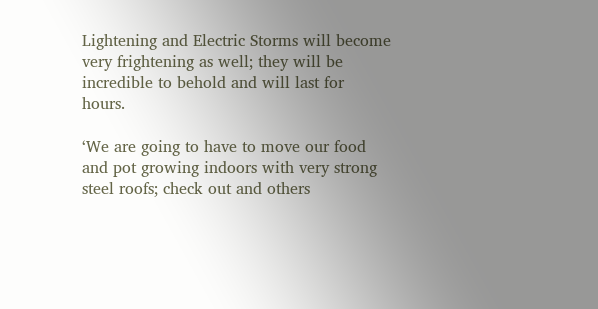Lightening and Electric Storms will become very frightening as well; they will be incredible to behold and will last for hours.

‘We are going to have to move our food and pot growing indoors with very strong steel roofs; check out and others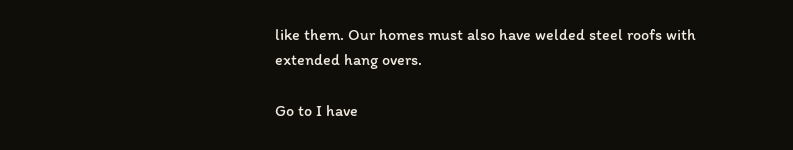like them. Our homes must also have welded steel roofs with extended hang overs.

Go to I have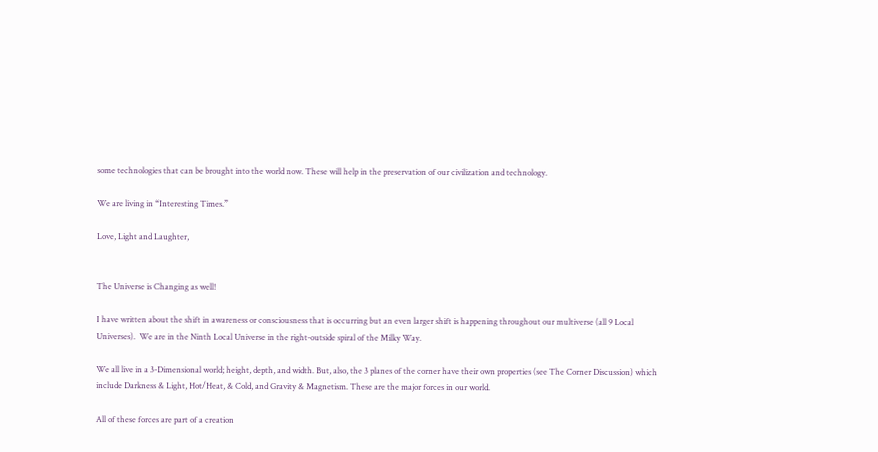some technologies that can be brought into the world now. These will help in the preservation of our civilization and technology.

We are living in “Interesting Times.”

Love, Light and Laughter,


The Universe is Changing as well!

I have written about the shift in awareness or consciousness that is occurring but an even larger shift is happening throughout our multiverse (all 9 Local Universes).  We are in the Ninth Local Universe in the right-outside spiral of the Milky Way.

We all live in a 3-Dimensional world; height, depth, and width. But, also, the 3 planes of the corner have their own properties (see The Corner Discussion) which include Darkness & Light, Hot/Heat, & Cold, and Gravity & Magnetism. These are the major forces in our world.

All of these forces are part of a creation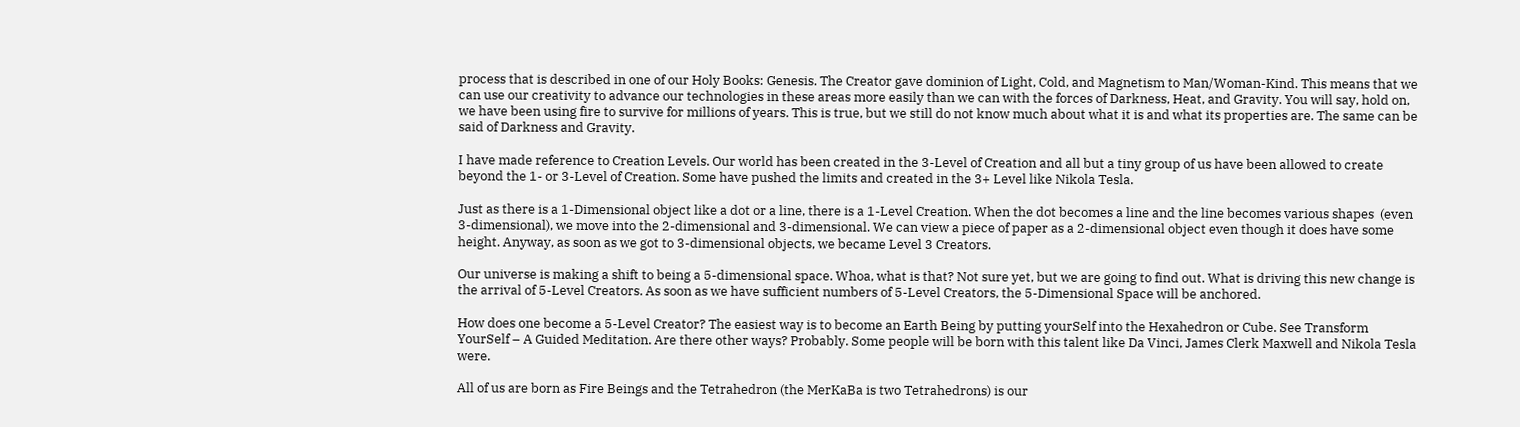process that is described in one of our Holy Books: Genesis. The Creator gave dominion of Light, Cold, and Magnetism to Man/Woman-Kind. This means that we can use our creativity to advance our technologies in these areas more easily than we can with the forces of Darkness, Heat, and Gravity. You will say, hold on, we have been using fire to survive for millions of years. This is true, but we still do not know much about what it is and what its properties are. The same can be said of Darkness and Gravity.

I have made reference to Creation Levels. Our world has been created in the 3-Level of Creation and all but a tiny group of us have been allowed to create beyond the 1- or 3-Level of Creation. Some have pushed the limits and created in the 3+ Level like Nikola Tesla.

Just as there is a 1-Dimensional object like a dot or a line, there is a 1-Level Creation. When the dot becomes a line and the line becomes various shapes  (even 3-dimensional), we move into the 2-dimensional and 3-dimensional. We can view a piece of paper as a 2-dimensional object even though it does have some height. Anyway, as soon as we got to 3-dimensional objects, we became Level 3 Creators.

Our universe is making a shift to being a 5-dimensional space. Whoa, what is that? Not sure yet, but we are going to find out. What is driving this new change is the arrival of 5-Level Creators. As soon as we have sufficient numbers of 5-Level Creators, the 5-Dimensional Space will be anchored.

How does one become a 5-Level Creator? The easiest way is to become an Earth Being by putting yourSelf into the Hexahedron or Cube. See Transform YourSelf – A Guided Meditation. Are there other ways? Probably. Some people will be born with this talent like Da Vinci, James Clerk Maxwell and Nikola Tesla were.

All of us are born as Fire Beings and the Tetrahedron (the MerKaBa is two Tetrahedrons) is our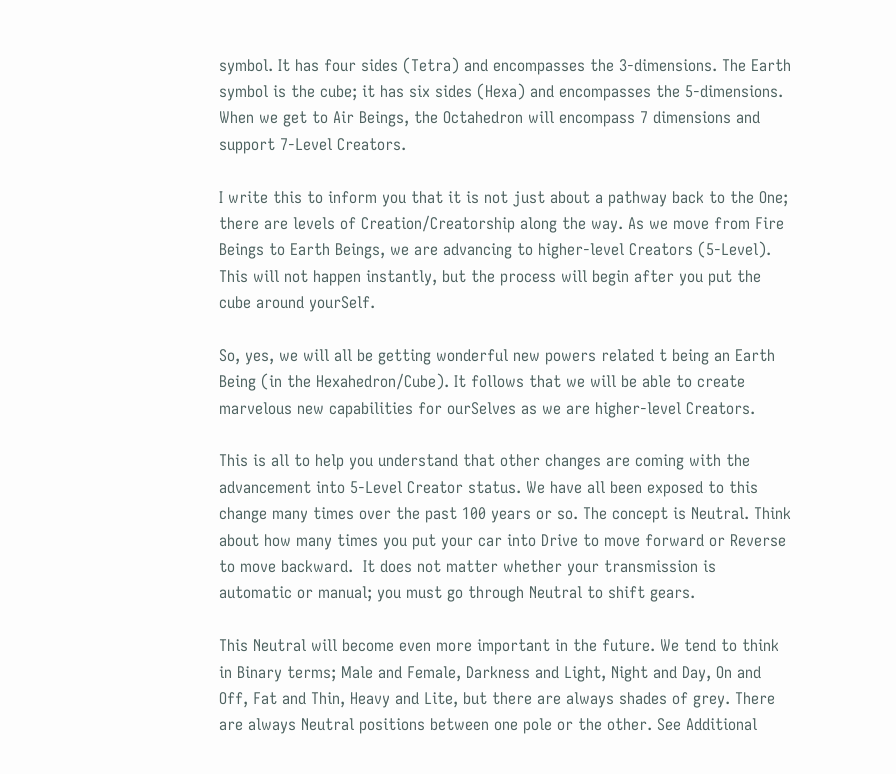symbol. It has four sides (Tetra) and encompasses the 3-dimensions. The Earth symbol is the cube; it has six sides (Hexa) and encompasses the 5-dimensions. When we get to Air Beings, the Octahedron will encompass 7 dimensions and support 7-Level Creators.

I write this to inform you that it is not just about a pathway back to the One; there are levels of Creation/Creatorship along the way. As we move from Fire Beings to Earth Beings, we are advancing to higher-level Creators (5-Level). This will not happen instantly, but the process will begin after you put the cube around yourSelf.

So, yes, we will all be getting wonderful new powers related t being an Earth Being (in the Hexahedron/Cube). It follows that we will be able to create marvelous new capabilities for ourSelves as we are higher-level Creators.

This is all to help you understand that other changes are coming with the advancement into 5-Level Creator status. We have all been exposed to this change many times over the past 100 years or so. The concept is Neutral. Think about how many times you put your car into Drive to move forward or Reverse to move backward.  It does not matter whether your transmission is automatic or manual; you must go through Neutral to shift gears.

This Neutral will become even more important in the future. We tend to think in Binary terms; Male and Female, Darkness and Light, Night and Day, On and Off, Fat and Thin, Heavy and Lite, but there are always shades of grey. There are always Neutral positions between one pole or the other. See Additional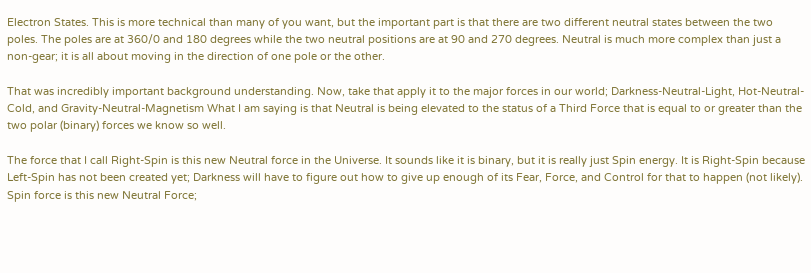Electron States. This is more technical than many of you want, but the important part is that there are two different neutral states between the two poles. The poles are at 360/0 and 180 degrees while the two neutral positions are at 90 and 270 degrees. Neutral is much more complex than just a non-gear; it is all about moving in the direction of one pole or the other.

That was incredibly important background understanding. Now, take that apply it to the major forces in our world; Darkness-Neutral-Light, Hot-Neutral-Cold, and Gravity-Neutral-Magnetism What I am saying is that Neutral is being elevated to the status of a Third Force that is equal to or greater than the two polar (binary) forces we know so well.

The force that I call Right-Spin is this new Neutral force in the Universe. It sounds like it is binary, but it is really just Spin energy. It is Right-Spin because Left-Spin has not been created yet; Darkness will have to figure out how to give up enough of its Fear, Force, and Control for that to happen (not likely). Spin force is this new Neutral Force;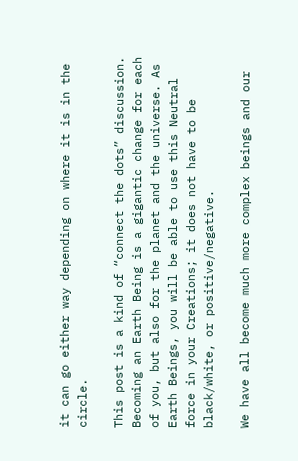it can go either way depending on where it is in the circle.

This post is a kind of “connect the dots” discussion. Becoming an Earth Being is a gigantic change for each of you, but also for the planet and the universe. As Earth Beings, you will be able to use this Neutral force in your Creations; it does not have to be black/white, or positive/negative.

We have all become much more complex beings and our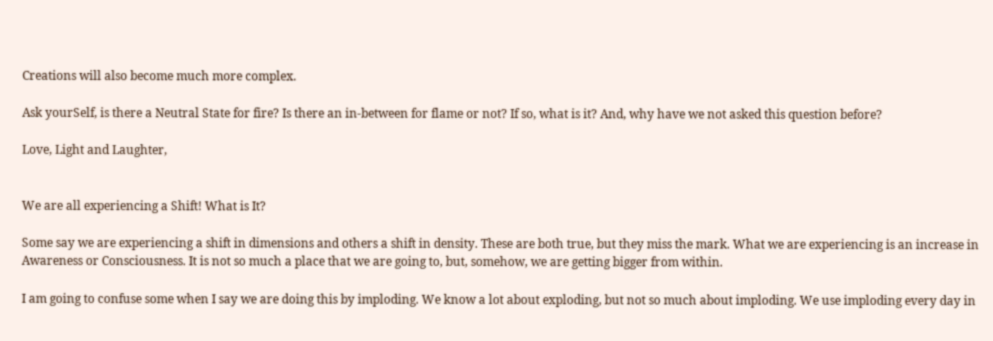Creations will also become much more complex.

Ask yourSelf, is there a Neutral State for fire? Is there an in-between for flame or not? If so, what is it? And, why have we not asked this question before?

Love, Light and Laughter,


We are all experiencing a Shift! What is It?

Some say we are experiencing a shift in dimensions and others a shift in density. These are both true, but they miss the mark. What we are experiencing is an increase in Awareness or Consciousness. It is not so much a place that we are going to, but, somehow, we are getting bigger from within.

I am going to confuse some when I say we are doing this by imploding. We know a lot about exploding, but not so much about imploding. We use imploding every day in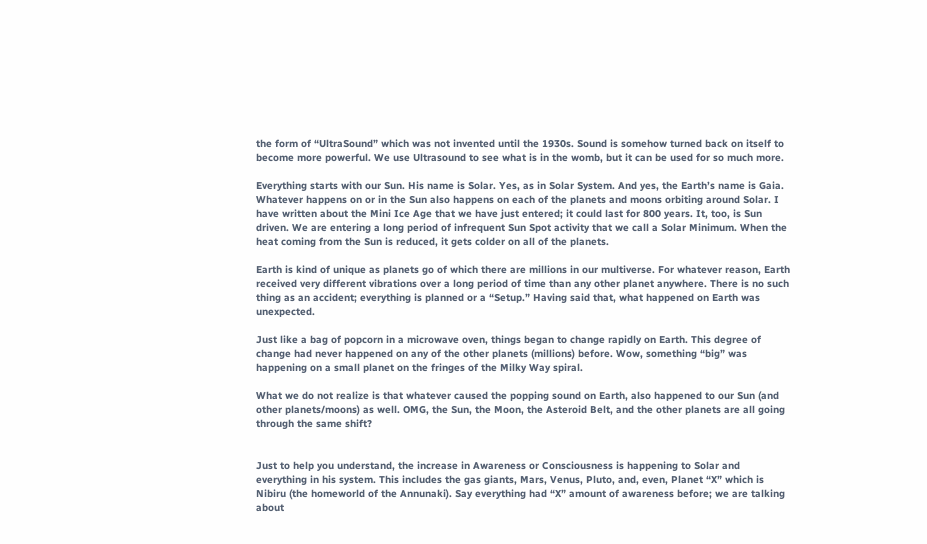the form of “UltraSound” which was not invented until the 1930s. Sound is somehow turned back on itself to become more powerful. We use Ultrasound to see what is in the womb, but it can be used for so much more.

Everything starts with our Sun. His name is Solar. Yes, as in Solar System. And yes, the Earth’s name is Gaia. Whatever happens on or in the Sun also happens on each of the planets and moons orbiting around Solar. I have written about the Mini Ice Age that we have just entered; it could last for 800 years. It, too, is Sun driven. We are entering a long period of infrequent Sun Spot activity that we call a Solar Minimum. When the heat coming from the Sun is reduced, it gets colder on all of the planets.

Earth is kind of unique as planets go of which there are millions in our multiverse. For whatever reason, Earth received very different vibrations over a long period of time than any other planet anywhere. There is no such thing as an accident; everything is planned or a “Setup.” Having said that, what happened on Earth was unexpected.

Just like a bag of popcorn in a microwave oven, things began to change rapidly on Earth. This degree of change had never happened on any of the other planets (millions) before. Wow, something “big” was happening on a small planet on the fringes of the Milky Way spiral.

What we do not realize is that whatever caused the popping sound on Earth, also happened to our Sun (and other planets/moons) as well. OMG, the Sun, the Moon, the Asteroid Belt, and the other planets are all going through the same shift?


Just to help you understand, the increase in Awareness or Consciousness is happening to Solar and everything in his system. This includes the gas giants, Mars, Venus, Pluto, and, even, Planet “X” which is Nibiru (the homeworld of the Annunaki). Say everything had “X” amount of awareness before; we are talking about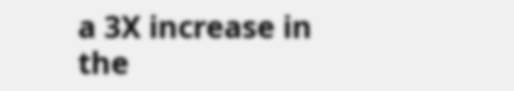a 3X increase in the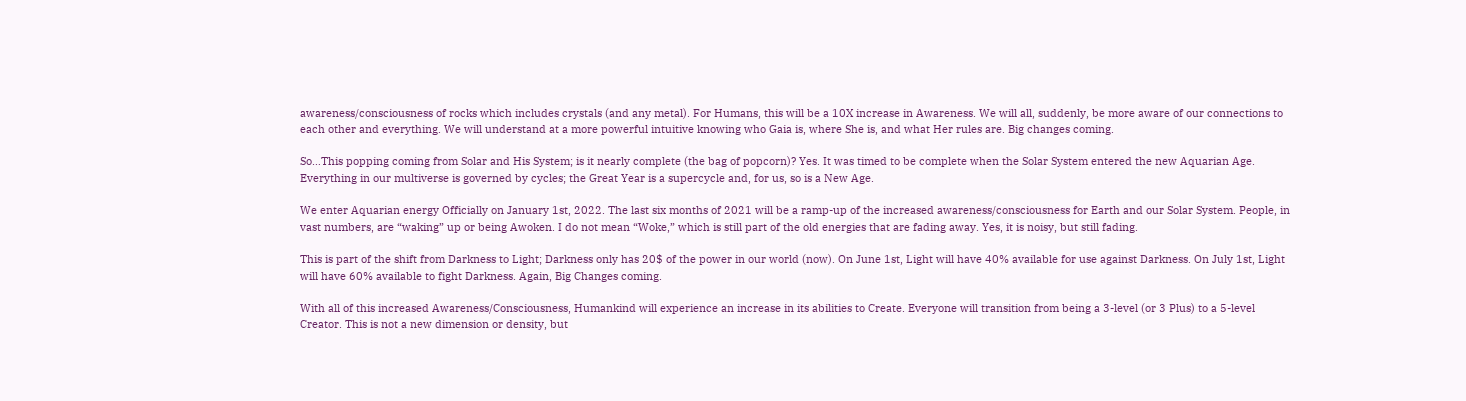awareness/consciousness of rocks which includes crystals (and any metal). For Humans, this will be a 10X increase in Awareness. We will all, suddenly, be more aware of our connections to each other and everything. We will understand at a more powerful intuitive knowing who Gaia is, where She is, and what Her rules are. Big changes coming.

So…This popping coming from Solar and His System; is it nearly complete (the bag of popcorn)? Yes. It was timed to be complete when the Solar System entered the new Aquarian Age. Everything in our multiverse is governed by cycles; the Great Year is a supercycle and, for us, so is a New Age.

We enter Aquarian energy Officially on January 1st, 2022. The last six months of 2021 will be a ramp-up of the increased awareness/consciousness for Earth and our Solar System. People, in vast numbers, are “waking” up or being Awoken. I do not mean “Woke,” which is still part of the old energies that are fading away. Yes, it is noisy, but still fading.

This is part of the shift from Darkness to Light; Darkness only has 20$ of the power in our world (now). On June 1st, Light will have 40% available for use against Darkness. On July 1st, Light will have 60% available to fight Darkness. Again, Big Changes coming.

With all of this increased Awareness/Consciousness, Humankind will experience an increase in its abilities to Create. Everyone will transition from being a 3-level (or 3 Plus) to a 5-level Creator. This is not a new dimension or density, but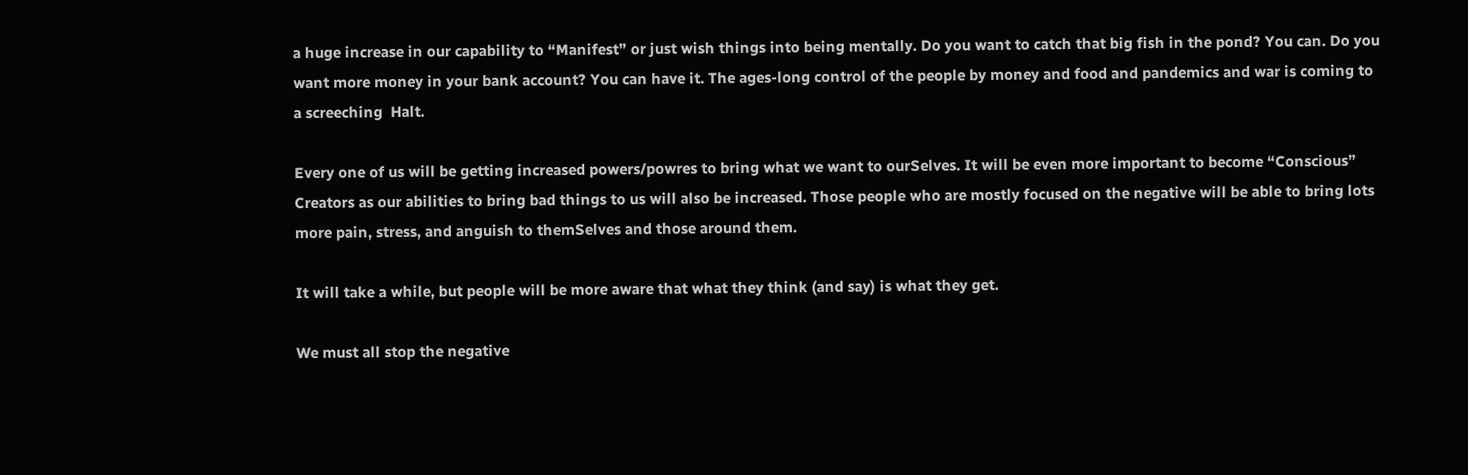a huge increase in our capability to “Manifest” or just wish things into being mentally. Do you want to catch that big fish in the pond? You can. Do you want more money in your bank account? You can have it. The ages-long control of the people by money and food and pandemics and war is coming to a screeching  Halt.

Every one of us will be getting increased powers/powres to bring what we want to ourSelves. It will be even more important to become “Conscious” Creators as our abilities to bring bad things to us will also be increased. Those people who are mostly focused on the negative will be able to bring lots more pain, stress, and anguish to themSelves and those around them.

It will take a while, but people will be more aware that what they think (and say) is what they get.

We must all stop the negative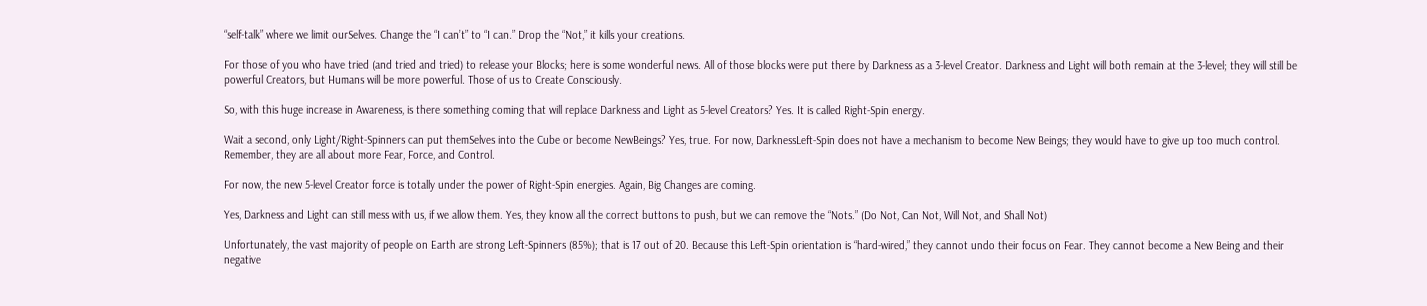“self-talk” where we limit ourSelves. Change the “I can’t” to “I can.” Drop the “Not,” it kills your creations.

For those of you who have tried (and tried and tried) to release your Blocks; here is some wonderful news. All of those blocks were put there by Darkness as a 3-level Creator. Darkness and Light will both remain at the 3-level; they will still be powerful Creators, but Humans will be more powerful. Those of us to Create Consciously.

So, with this huge increase in Awareness, is there something coming that will replace Darkness and Light as 5-level Creators? Yes. It is called Right-Spin energy.

Wait a second, only Light/Right-Spinners can put themSelves into the Cube or become NewBeings? Yes, true. For now, DarknessLeft-Spin does not have a mechanism to become New Beings; they would have to give up too much control. Remember, they are all about more Fear, Force, and Control.

For now, the new 5-level Creator force is totally under the power of Right-Spin energies. Again, Big Changes are coming.

Yes, Darkness and Light can still mess with us, if we allow them. Yes, they know all the correct buttons to push, but we can remove the “Nots.” (Do Not, Can Not, Will Not, and Shall Not)

Unfortunately, the vast majority of people on Earth are strong Left-Spinners (85%); that is 17 out of 20. Because this Left-Spin orientation is “hard-wired,” they cannot undo their focus on Fear. They cannot become a New Being and their negative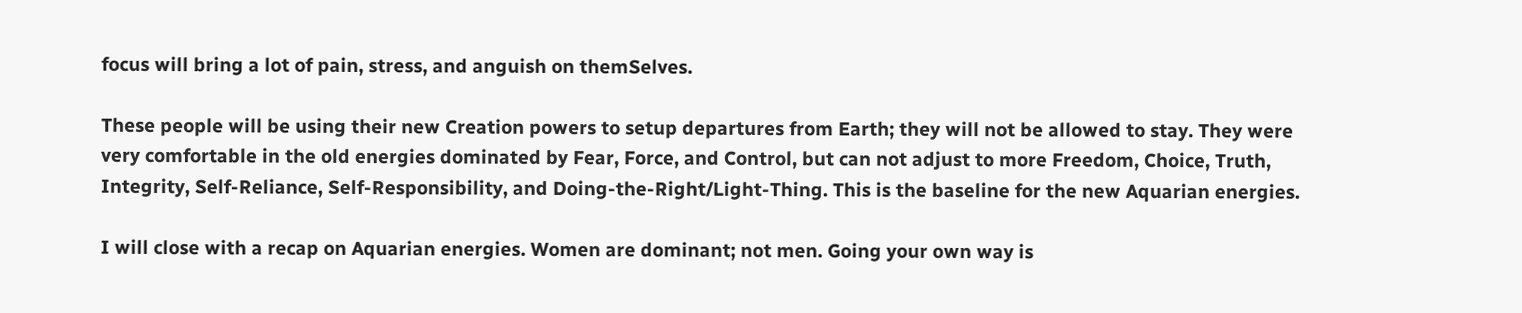focus will bring a lot of pain, stress, and anguish on themSelves.

These people will be using their new Creation powers to setup departures from Earth; they will not be allowed to stay. They were very comfortable in the old energies dominated by Fear, Force, and Control, but can not adjust to more Freedom, Choice, Truth, Integrity, Self-Reliance, Self-Responsibility, and Doing-the-Right/Light-Thing. This is the baseline for the new Aquarian energies.

I will close with a recap on Aquarian energies. Women are dominant; not men. Going your own way is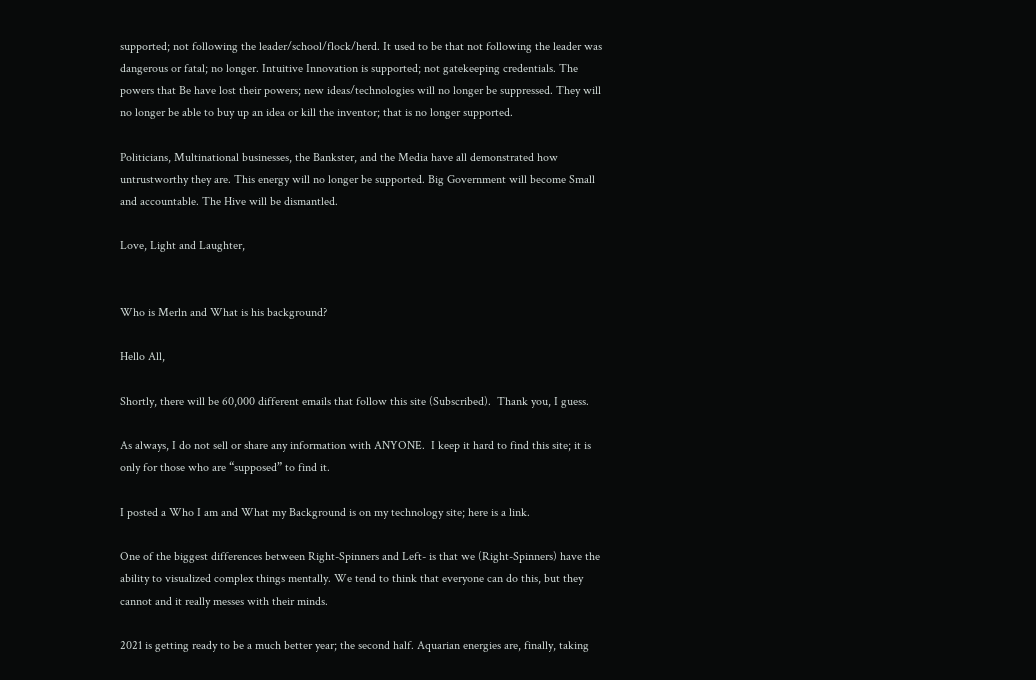supported; not following the leader/school/flock/herd. It used to be that not following the leader was dangerous or fatal; no longer. Intuitive Innovation is supported; not gatekeeping credentials. The powers that Be have lost their powers; new ideas/technologies will no longer be suppressed. They will no longer be able to buy up an idea or kill the inventor; that is no longer supported.

Politicians, Multinational businesses, the Bankster, and the Media have all demonstrated how untrustworthy they are. This energy will no longer be supported. Big Government will become Small and accountable. The Hive will be dismantled.

Love, Light and Laughter,


Who is Merln and What is his background?

Hello All,

Shortly, there will be 60,000 different emails that follow this site (Subscribed).  Thank you, I guess.

As always, I do not sell or share any information with ANYONE.  I keep it hard to find this site; it is only for those who are “supposed” to find it.

I posted a Who I am and What my Background is on my technology site; here is a link.

One of the biggest differences between Right-Spinners and Left- is that we (Right-Spinners) have the ability to visualized complex things mentally. We tend to think that everyone can do this, but they cannot and it really messes with their minds.

2021 is getting ready to be a much better year; the second half. Aquarian energies are, finally, taking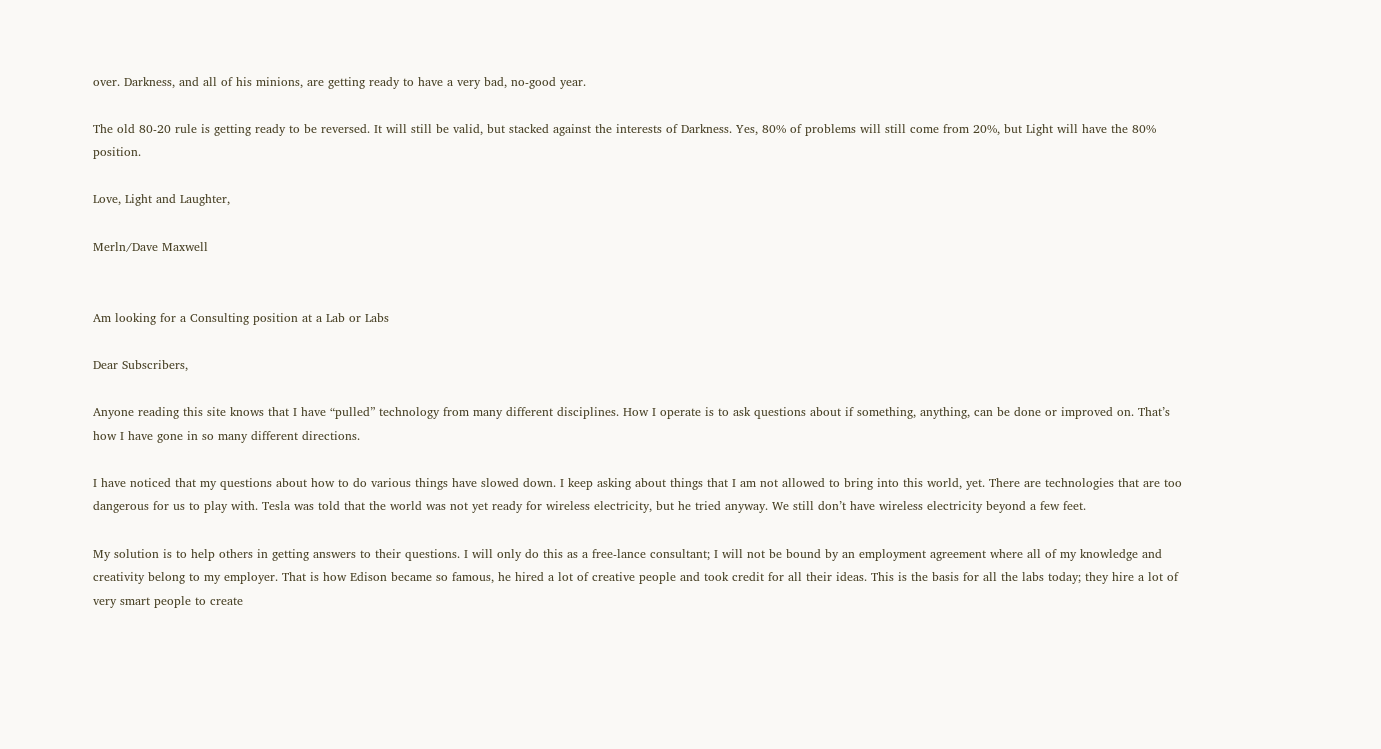over. Darkness, and all of his minions, are getting ready to have a very bad, no-good year.

The old 80-20 rule is getting ready to be reversed. It will still be valid, but stacked against the interests of Darkness. Yes, 80% of problems will still come from 20%, but Light will have the 80% position.

Love, Light and Laughter,

Merln/Dave Maxwell


Am looking for a Consulting position at a Lab or Labs

Dear Subscribers,

Anyone reading this site knows that I have “pulled” technology from many different disciplines. How I operate is to ask questions about if something, anything, can be done or improved on. That’s how I have gone in so many different directions.

I have noticed that my questions about how to do various things have slowed down. I keep asking about things that I am not allowed to bring into this world, yet. There are technologies that are too dangerous for us to play with. Tesla was told that the world was not yet ready for wireless electricity, but he tried anyway. We still don’t have wireless electricity beyond a few feet.

My solution is to help others in getting answers to their questions. I will only do this as a free-lance consultant; I will not be bound by an employment agreement where all of my knowledge and creativity belong to my employer. That is how Edison became so famous, he hired a lot of creative people and took credit for all their ideas. This is the basis for all the labs today; they hire a lot of very smart people to create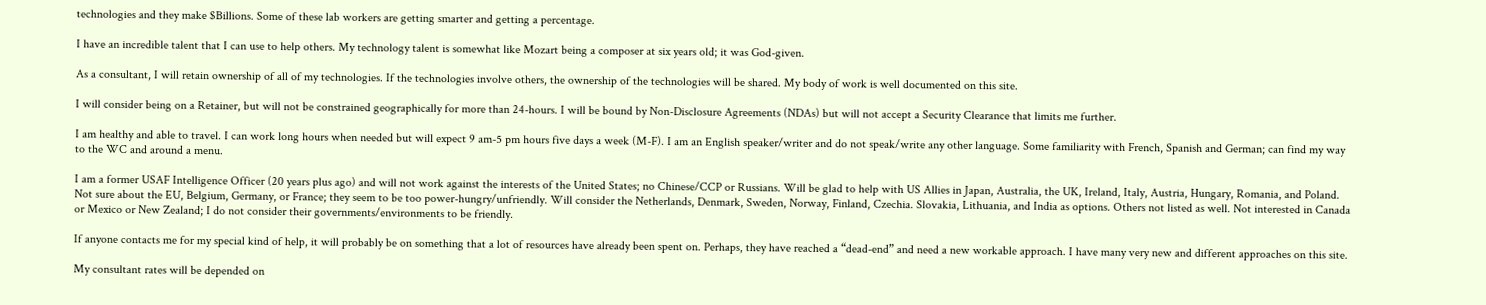technologies and they make $Billions. Some of these lab workers are getting smarter and getting a percentage.

I have an incredible talent that I can use to help others. My technology talent is somewhat like Mozart being a composer at six years old; it was God-given.

As a consultant, I will retain ownership of all of my technologies. If the technologies involve others, the ownership of the technologies will be shared. My body of work is well documented on this site.

I will consider being on a Retainer, but will not be constrained geographically for more than 24-hours. I will be bound by Non-Disclosure Agreements (NDAs) but will not accept a Security Clearance that limits me further.

I am healthy and able to travel. I can work long hours when needed but will expect 9 am-5 pm hours five days a week (M-F). I am an English speaker/writer and do not speak/write any other language. Some familiarity with French, Spanish and German; can find my way to the WC and around a menu.

I am a former USAF Intelligence Officer (20 years plus ago) and will not work against the interests of the United States; no Chinese/CCP or Russians. Will be glad to help with US Allies in Japan, Australia, the UK, Ireland, Italy, Austria, Hungary, Romania, and Poland. Not sure about the EU, Belgium, Germany, or France; they seem to be too power-hungry/unfriendly. Will consider the Netherlands, Denmark, Sweden, Norway, Finland, Czechia. Slovakia, Lithuania, and India as options. Others not listed as well. Not interested in Canada or Mexico or New Zealand; I do not consider their governments/environments to be friendly.

If anyone contacts me for my special kind of help, it will probably be on something that a lot of resources have already been spent on. Perhaps, they have reached a “dead-end” and need a new workable approach. I have many very new and different approaches on this site.

My consultant rates will be depended on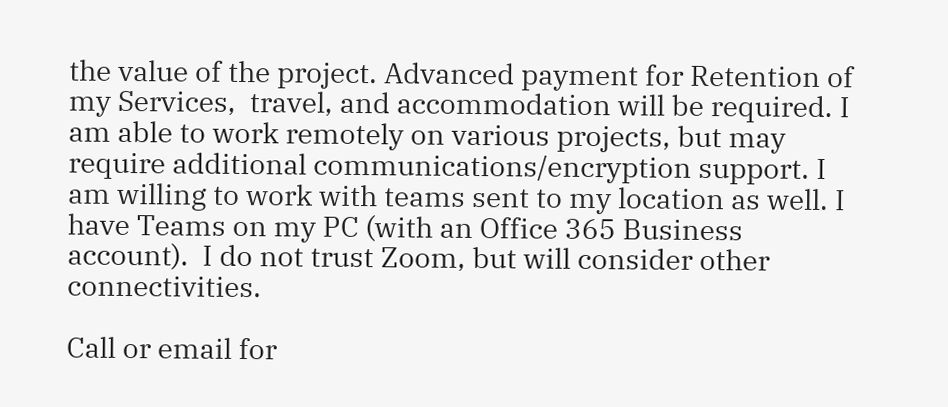the value of the project. Advanced payment for Retention of my Services,  travel, and accommodation will be required. I am able to work remotely on various projects, but may require additional communications/encryption support. I am willing to work with teams sent to my location as well. I have Teams on my PC (with an Office 365 Business account).  I do not trust Zoom, but will consider other connectivities.

Call or email for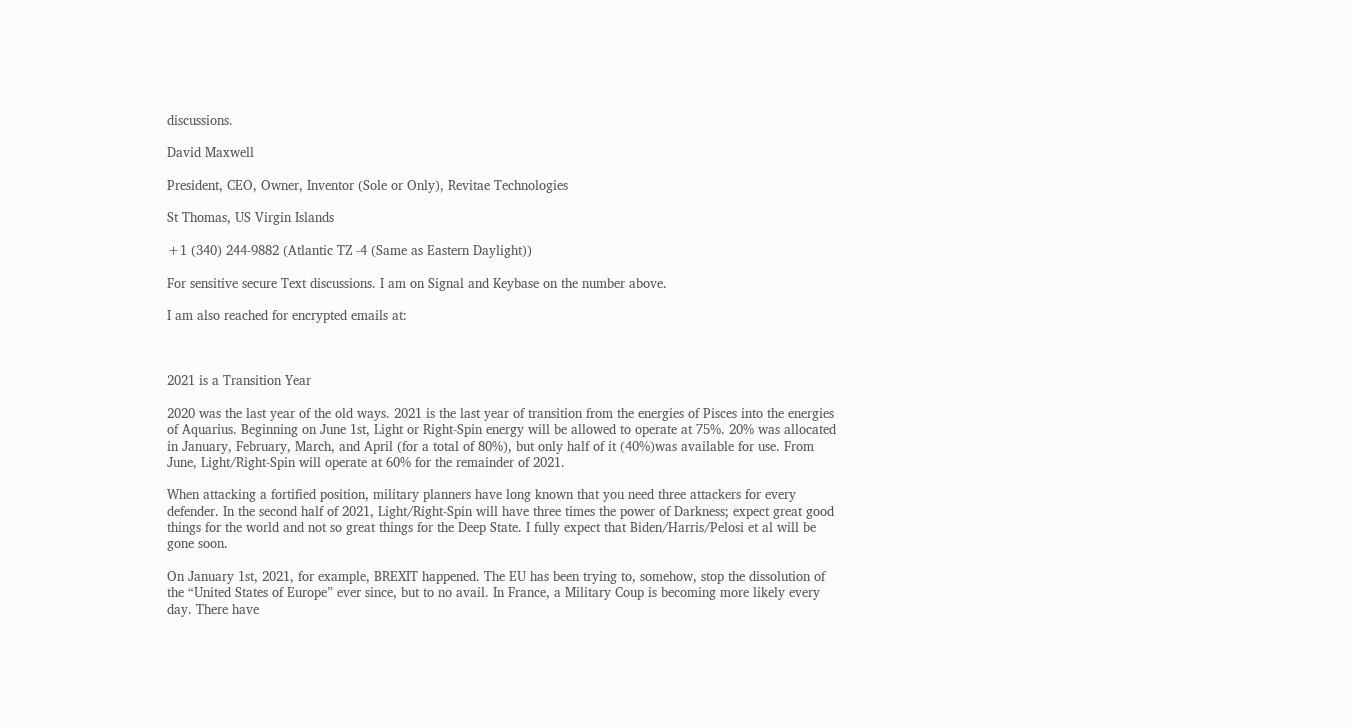discussions.

David Maxwell

President, CEO, Owner, Inventor (Sole or Only), Revitae Technologies

St Thomas, US Virgin Islands

+1 (340) 244-9882 (Atlantic TZ -4 (Same as Eastern Daylight))

For sensitive secure Text discussions. I am on Signal and Keybase on the number above.

I am also reached for encrypted emails at:



2021 is a Transition Year

2020 was the last year of the old ways. 2021 is the last year of transition from the energies of Pisces into the energies of Aquarius. Beginning on June 1st, Light or Right-Spin energy will be allowed to operate at 75%. 20% was allocated in January, February, March, and April (for a total of 80%), but only half of it (40%)was available for use. From June, Light/Right-Spin will operate at 60% for the remainder of 2021.

When attacking a fortified position, military planners have long known that you need three attackers for every defender. In the second half of 2021, Light/Right-Spin will have three times the power of Darkness; expect great good things for the world and not so great things for the Deep State. I fully expect that Biden/Harris/Pelosi et al will be gone soon.

On January 1st, 2021, for example, BREXIT happened. The EU has been trying to, somehow, stop the dissolution of the “United States of Europe” ever since, but to no avail. In France, a Military Coup is becoming more likely every day. There have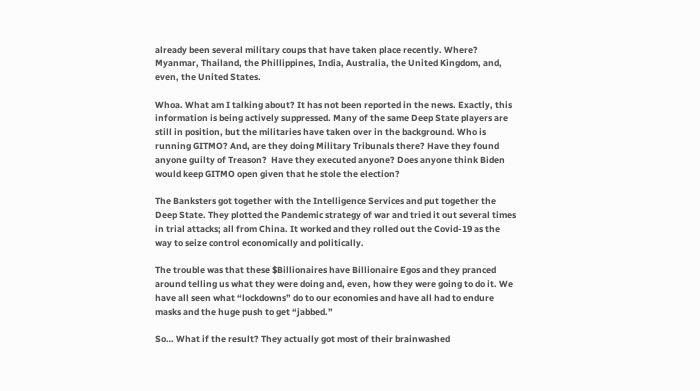already been several military coups that have taken place recently. Where? Myanmar, Thailand, the Phillippines, India, Australia, the United Kingdom, and, even, the United States.

Whoa. What am I talking about? It has not been reported in the news. Exactly, this information is being actively suppressed. Many of the same Deep State players are still in position, but the militaries have taken over in the background. Who is running GITMO? And, are they doing Military Tribunals there? Have they found anyone guilty of Treason?  Have they executed anyone? Does anyone think Biden would keep GITMO open given that he stole the election?

The Banksters got together with the Intelligence Services and put together the Deep State. They plotted the Pandemic strategy of war and tried it out several times in trial attacks; all from China. It worked and they rolled out the Covid-19 as the way to seize control economically and politically.

The trouble was that these $Billionaires have Billionaire Egos and they pranced around telling us what they were doing and, even, how they were going to do it. We have all seen what “lockdowns” do to our economies and have all had to endure masks and the huge push to get “jabbed.”

So… What if the result? They actually got most of their brainwashed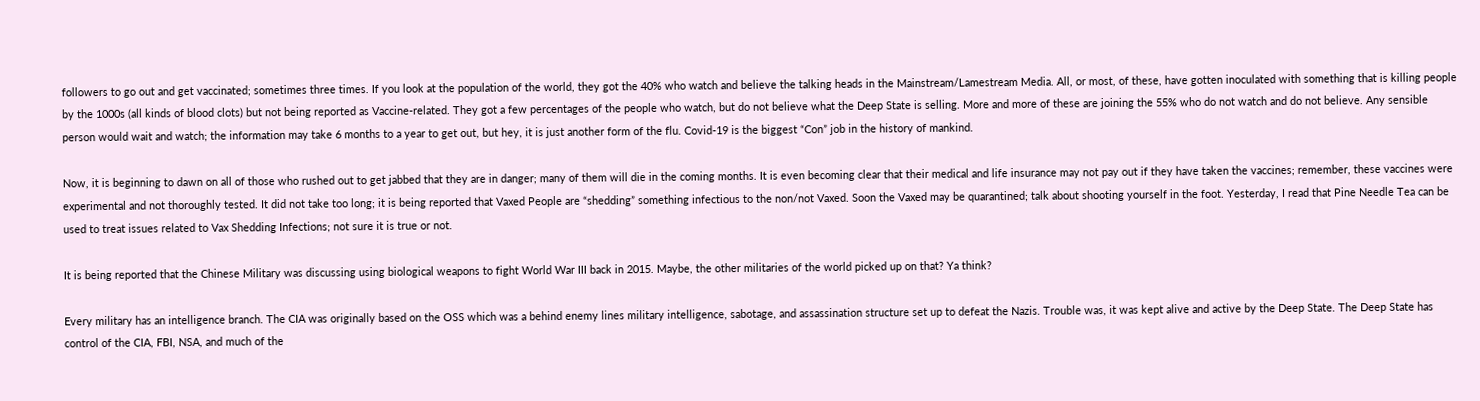followers to go out and get vaccinated; sometimes three times. If you look at the population of the world, they got the 40% who watch and believe the talking heads in the Mainstream/Lamestream Media. All, or most, of these, have gotten inoculated with something that is killing people by the 1000s (all kinds of blood clots) but not being reported as Vaccine-related. They got a few percentages of the people who watch, but do not believe what the Deep State is selling. More and more of these are joining the 55% who do not watch and do not believe. Any sensible person would wait and watch; the information may take 6 months to a year to get out, but hey, it is just another form of the flu. Covid-19 is the biggest “Con” job in the history of mankind.

Now, it is beginning to dawn on all of those who rushed out to get jabbed that they are in danger; many of them will die in the coming months. It is even becoming clear that their medical and life insurance may not pay out if they have taken the vaccines; remember, these vaccines were experimental and not thoroughly tested. It did not take too long; it is being reported that Vaxed People are “shedding” something infectious to the non/not Vaxed. Soon the Vaxed may be quarantined; talk about shooting yourself in the foot. Yesterday, I read that Pine Needle Tea can be used to treat issues related to Vax Shedding Infections; not sure it is true or not.

It is being reported that the Chinese Military was discussing using biological weapons to fight World War III back in 2015. Maybe, the other militaries of the world picked up on that? Ya think?

Every military has an intelligence branch. The CIA was originally based on the OSS which was a behind enemy lines military intelligence, sabotage, and assassination structure set up to defeat the Nazis. Trouble was, it was kept alive and active by the Deep State. The Deep State has control of the CIA, FBI, NSA, and much of the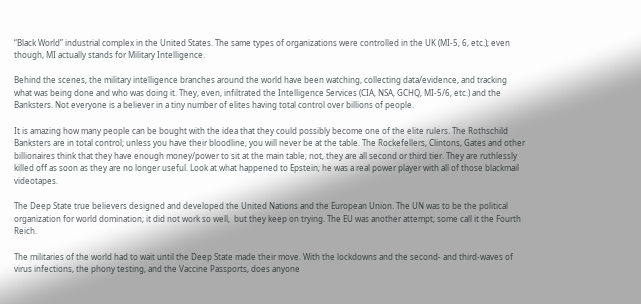“Black World” industrial complex in the United States. The same types of organizations were controlled in the UK (MI-5, 6, etc.); even though, MI actually stands for Military Intelligence.

Behind the scenes, the military intelligence branches around the world have been watching, collecting data/evidence, and tracking what was being done and who was doing it. They, even, infiltrated the Intelligence Services (CIA, NSA, GCHQ, MI-5/6, etc.) and the Banksters. Not everyone is a believer in a tiny number of elites having total control over billions of people.

It is amazing how many people can be bought with the idea that they could possibly become one of the elite rulers. The Rothschild Banksters are in total control; unless you have their bloodline, you will never be at the table. The Rockefellers, Clintons, Gates and other billionaires think that they have enough money/power to sit at the main table; not, they are all second or third tier. They are ruthlessly killed off as soon as they are no longer useful. Look at what happened to Epstein; he was a real power player with all of those blackmail videotapes.

The Deep State true believers designed and developed the United Nations and the European Union. The UN was to be the political organization for world domination; it did not work so well,  but they keep on trying. The EU was another attempt; some call it the Fourth Reich.

The militaries of the world had to wait until the Deep State made their move. With the lockdowns and the second- and third-waves of virus infections, the phony testing, and the Vaccine Passports, does anyone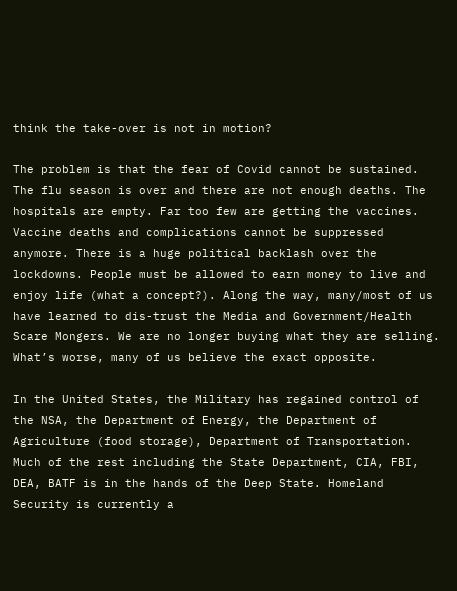think the take-over is not in motion?

The problem is that the fear of Covid cannot be sustained. The flu season is over and there are not enough deaths. The hospitals are empty. Far too few are getting the vaccines. Vaccine deaths and complications cannot be suppressed anymore. There is a huge political backlash over the lockdowns. People must be allowed to earn money to live and enjoy life (what a concept?). Along the way, many/most of us have learned to dis-trust the Media and Government/Health Scare Mongers. We are no longer buying what they are selling. What’s worse, many of us believe the exact opposite.

In the United States, the Military has regained control of the NSA, the Department of Energy, the Department of Agriculture (food storage), Department of Transportation. Much of the rest including the State Department, CIA, FBI, DEA, BATF is in the hands of the Deep State. Homeland Security is currently a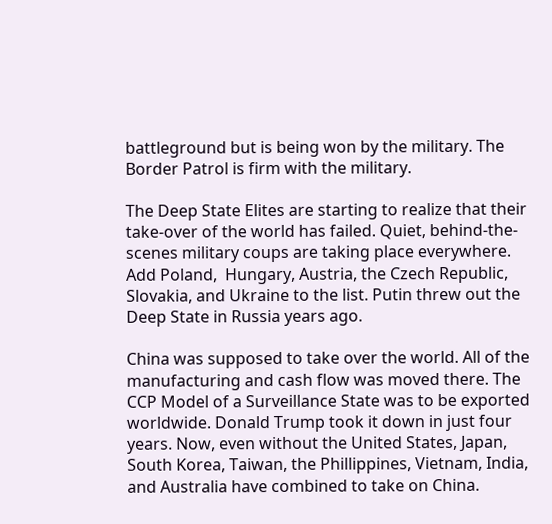battleground but is being won by the military. The Border Patrol is firm with the military.

The Deep State Elites are starting to realize that their take-over of the world has failed. Quiet, behind-the-scenes military coups are taking place everywhere. Add Poland,  Hungary, Austria, the Czech Republic, Slovakia, and Ukraine to the list. Putin threw out the Deep State in Russia years ago.

China was supposed to take over the world. All of the manufacturing and cash flow was moved there. The CCP Model of a Surveillance State was to be exported worldwide. Donald Trump took it down in just four years. Now, even without the United States, Japan, South Korea, Taiwan, the Phillippines, Vietnam, India, and Australia have combined to take on China.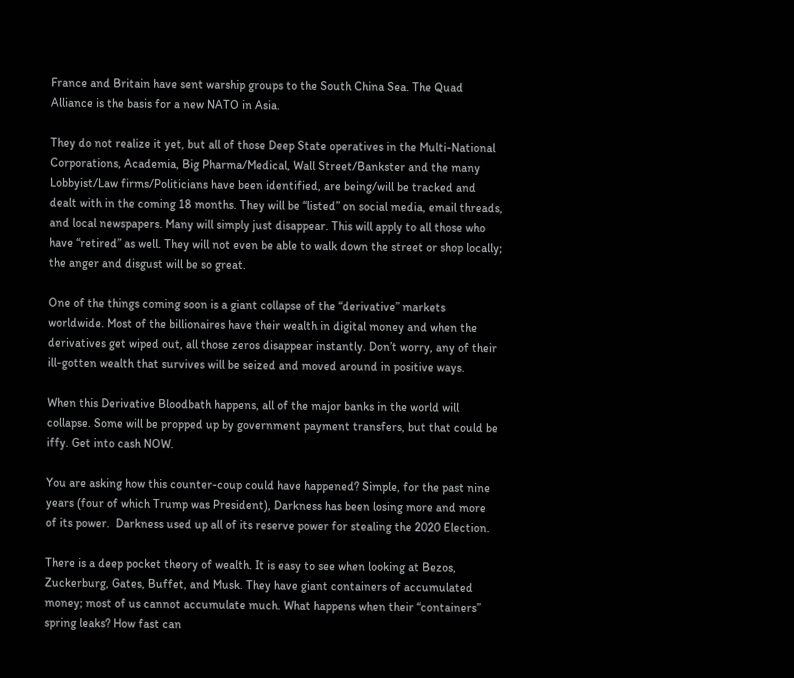France and Britain have sent warship groups to the South China Sea. The Quad Alliance is the basis for a new NATO in Asia.

They do not realize it yet, but all of those Deep State operatives in the Multi-National Corporations, Academia, Big Pharma/Medical, Wall Street/Bankster and the many Lobbyist/Law firms/Politicians have been identified, are being/will be tracked and dealt with in the coming 18 months. They will be “listed” on social media, email threads, and local newspapers. Many will simply just disappear. This will apply to all those who have “retired” as well. They will not even be able to walk down the street or shop locally; the anger and disgust will be so great.

One of the things coming soon is a giant collapse of the “derivative” markets worldwide. Most of the billionaires have their wealth in digital money and when the derivatives get wiped out, all those zeros disappear instantly. Don’t worry, any of their ill-gotten wealth that survives will be seized and moved around in positive ways.

When this Derivative Bloodbath happens, all of the major banks in the world will collapse. Some will be propped up by government payment transfers, but that could be iffy. Get into cash NOW.

You are asking how this counter-coup could have happened? Simple, for the past nine years (four of which Trump was President), Darkness has been losing more and more of its power.  Darkness used up all of its reserve power for stealing the 2020 Election.

There is a deep pocket theory of wealth. It is easy to see when looking at Bezos, Zuckerburg, Gates, Buffet, and Musk. They have giant containers of accumulated money; most of us cannot accumulate much. What happens when their “containers” spring leaks? How fast can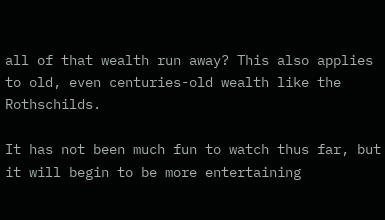all of that wealth run away? This also applies to old, even centuries-old wealth like the Rothschilds.

It has not been much fun to watch thus far, but it will begin to be more entertaining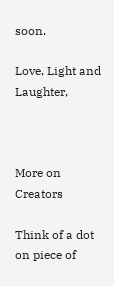soon.

Love, Light and Laughter,



More on Creators

Think of a dot on piece of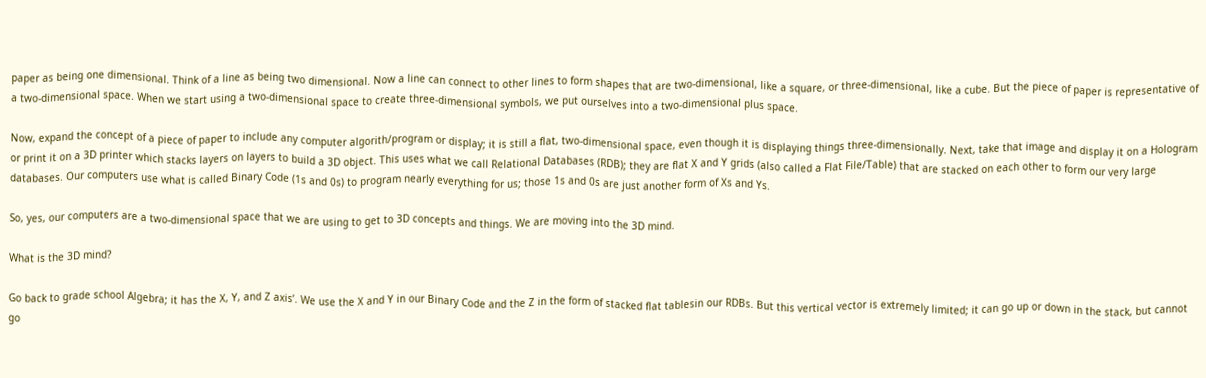paper as being one dimensional. Think of a line as being two dimensional. Now a line can connect to other lines to form shapes that are two-dimensional, like a square, or three-dimensional, like a cube. But the piece of paper is representative of a two-dimensional space. When we start using a two-dimensional space to create three-dimensional symbols, we put ourselves into a two-dimensional plus space.

Now, expand the concept of a piece of paper to include any computer algorith/program or display; it is still a flat, two-dimensional space, even though it is displaying things three-dimensionally. Next, take that image and display it on a Hologram or print it on a 3D printer which stacks layers on layers to build a 3D object. This uses what we call Relational Databases (RDB); they are flat X and Y grids (also called a Flat File/Table) that are stacked on each other to form our very large databases. Our computers use what is called Binary Code (1s and 0s) to program nearly everything for us; those 1s and 0s are just another form of Xs and Ys.

So, yes, our computers are a two-dimensional space that we are using to get to 3D concepts and things. We are moving into the 3D mind.

What is the 3D mind?

Go back to grade school Algebra; it has the X, Y, and Z axis’. We use the X and Y in our Binary Code and the Z in the form of stacked flat tablesin our RDBs. But this vertical vector is extremely limited; it can go up or down in the stack, but cannot go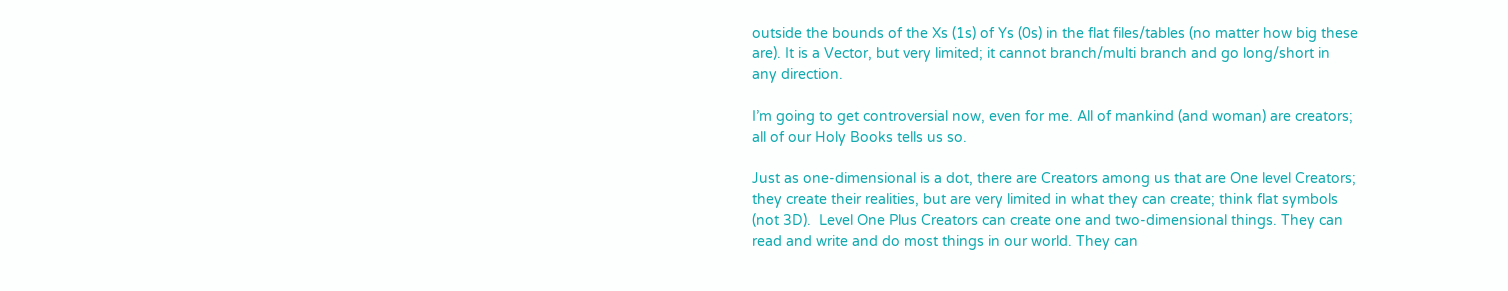outside the bounds of the Xs (1s) of Ys (0s) in the flat files/tables (no matter how big these are). It is a Vector, but very limited; it cannot branch/multi branch and go long/short in any direction.

I’m going to get controversial now, even for me. All of mankind (and woman) are creators; all of our Holy Books tells us so.

Just as one-dimensional is a dot, there are Creators among us that are One level Creators; they create their realities, but are very limited in what they can create; think flat symbols (not 3D).  Level One Plus Creators can create one and two-dimensional things. They can read and write and do most things in our world. They can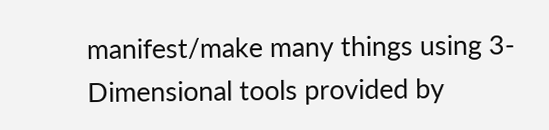manifest/make many things using 3-Dimensional tools provided by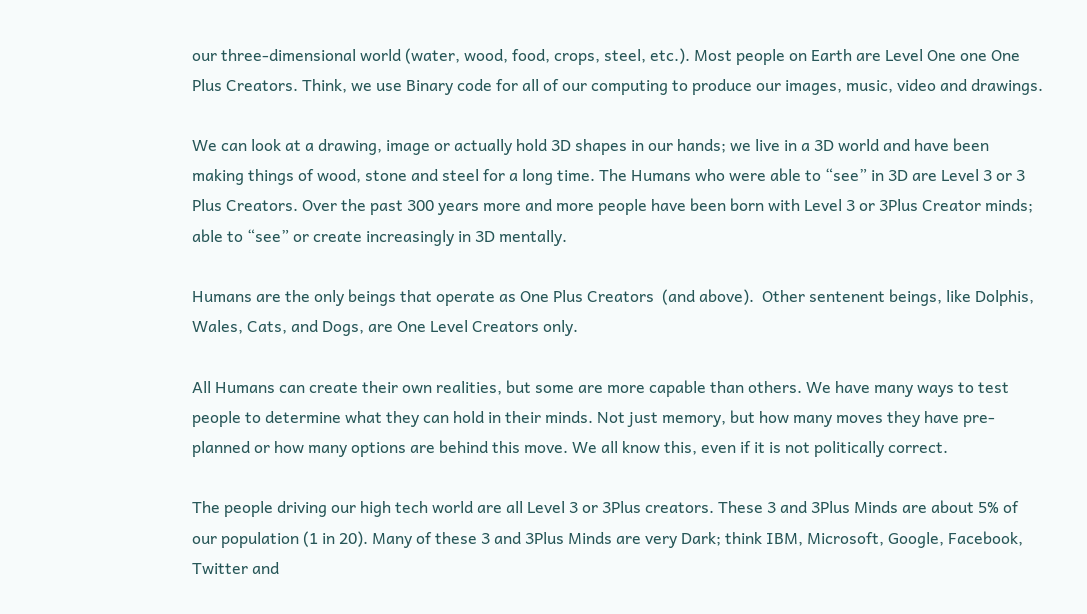our three-dimensional world (water, wood, food, crops, steel, etc.). Most people on Earth are Level One one One Plus Creators. Think, we use Binary code for all of our computing to produce our images, music, video and drawings.

We can look at a drawing, image or actually hold 3D shapes in our hands; we live in a 3D world and have been making things of wood, stone and steel for a long time. The Humans who were able to “see” in 3D are Level 3 or 3 Plus Creators. Over the past 300 years more and more people have been born with Level 3 or 3Plus Creator minds; able to “see” or create increasingly in 3D mentally.

Humans are the only beings that operate as One Plus Creators  (and above).  Other sentenent beings, like Dolphis, Wales, Cats, and Dogs, are One Level Creators only.

All Humans can create their own realities, but some are more capable than others. We have many ways to test people to determine what they can hold in their minds. Not just memory, but how many moves they have pre-planned or how many options are behind this move. We all know this, even if it is not politically correct.

The people driving our high tech world are all Level 3 or 3Plus creators. These 3 and 3Plus Minds are about 5% of our population (1 in 20). Many of these 3 and 3Plus Minds are very Dark; think IBM, Microsoft, Google, Facebook, Twitter and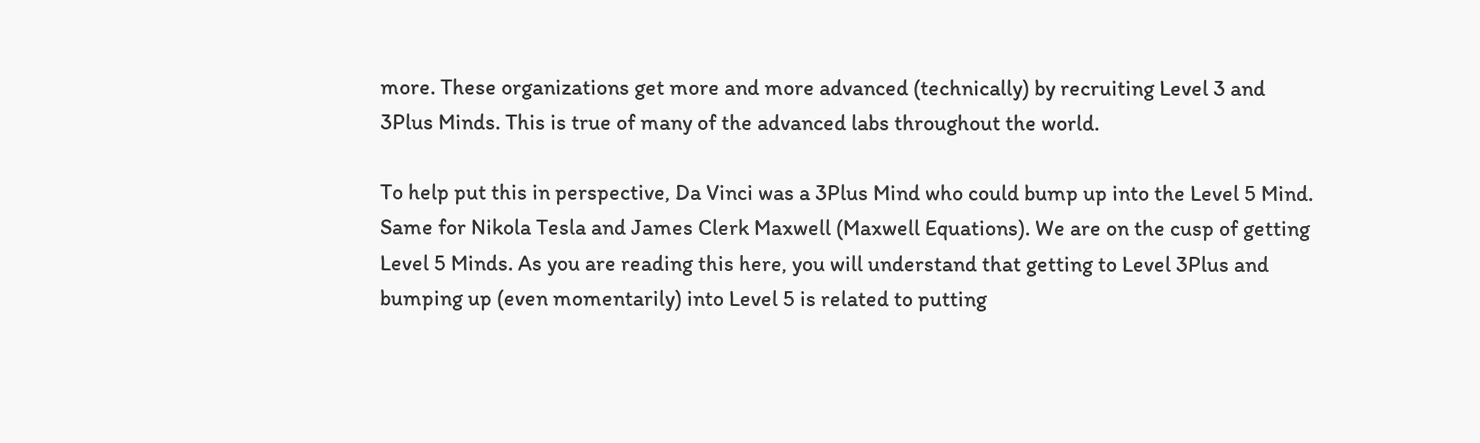more. These organizations get more and more advanced (technically) by recruiting Level 3 and 3Plus Minds. This is true of many of the advanced labs throughout the world.

To help put this in perspective, Da Vinci was a 3Plus Mind who could bump up into the Level 5 Mind. Same for Nikola Tesla and James Clerk Maxwell (Maxwell Equations). We are on the cusp of getting  Level 5 Minds. As you are reading this here, you will understand that getting to Level 3Plus and bumping up (even momentarily) into Level 5 is related to putting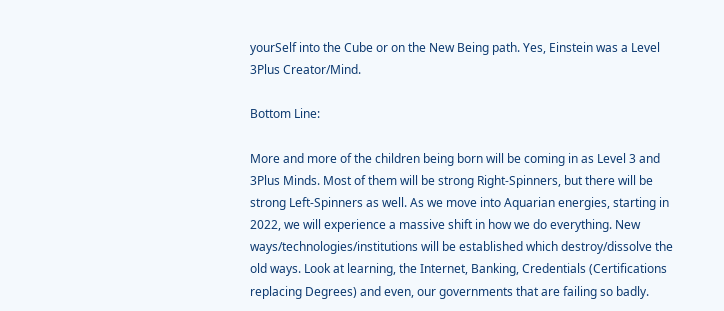yourSelf into the Cube or on the New Being path. Yes, Einstein was a Level 3Plus Creator/Mind.

Bottom Line:

More and more of the children being born will be coming in as Level 3 and 3Plus Minds. Most of them will be strong Right-Spinners, but there will be strong Left-Spinners as well. As we move into Aquarian energies, starting in 2022, we will experience a massive shift in how we do everything. New ways/technologies/institutions will be established which destroy/dissolve the old ways. Look at learning, the Internet, Banking, Credentials (Certifications replacing Degrees) and even, our governments that are failing so badly.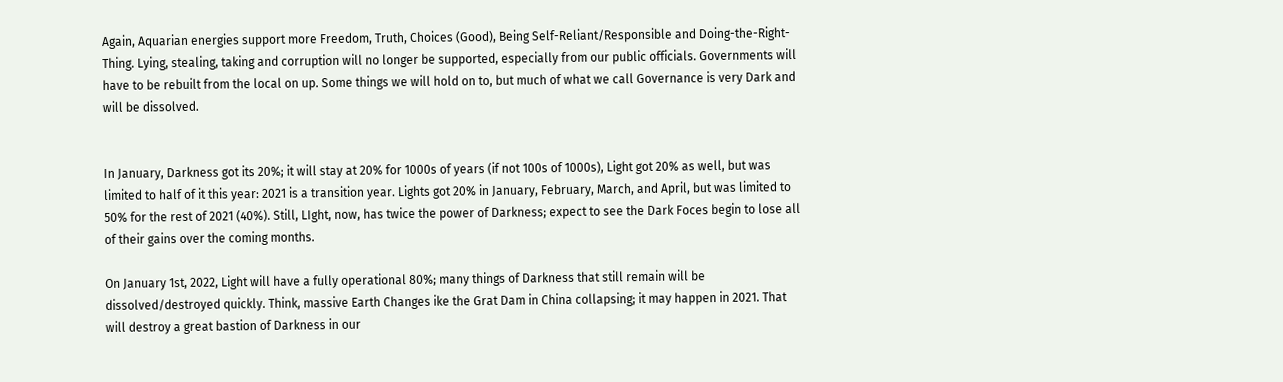Again, Aquarian energies support more Freedom, Truth, Choices (Good), Being Self-Reliant/Responsible and Doing-the-Right-Thing. Lying, stealing, taking and corruption will no longer be supported, especially from our public officials. Governments will have to be rebuilt from the local on up. Some things we will hold on to, but much of what we call Governance is very Dark and will be dissolved.


In January, Darkness got its 20%; it will stay at 20% for 1000s of years (if not 100s of 1000s), Light got 20% as well, but was limited to half of it this year: 2021 is a transition year. Lights got 20% in January, February, March, and April, but was limited to 50% for the rest of 2021 (40%). Still, LIght, now, has twice the power of Darkness; expect to see the Dark Foces begin to lose all of their gains over the coming months.

On January 1st, 2022, Light will have a fully operational 80%; many things of Darkness that still remain will be dissolved/destroyed quickly. Think, massive Earth Changes ike the Grat Dam in China collapsing; it may happen in 2021. That will destroy a great bastion of Darkness in our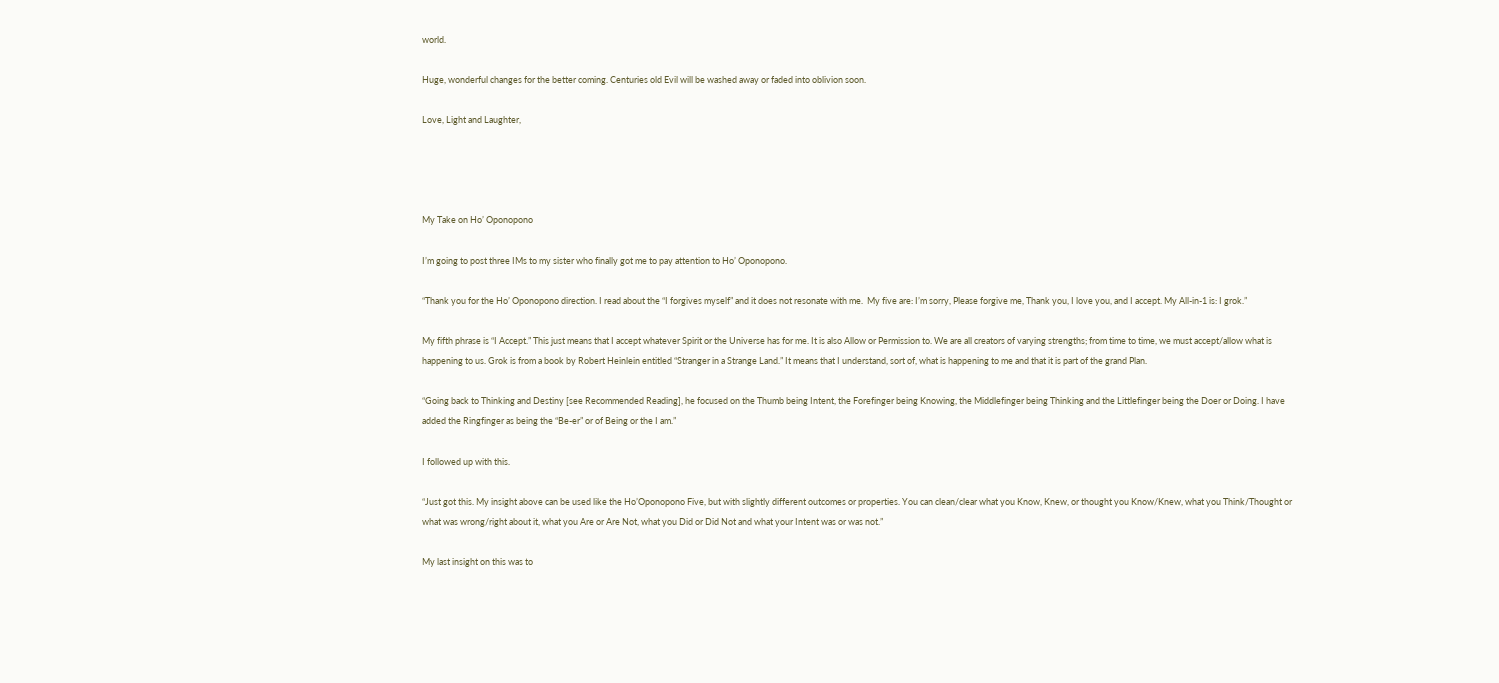world.

Huge, wonderful changes for the better coming. Centuries old Evil will be washed away or faded into oblivion soon.

Love, Light and Laughter,




My Take on Ho’ Oponopono

I’m going to post three IMs to my sister who finally got me to pay attention to Ho’ Oponopono.

“Thank you for the Ho’ Oponopono direction. I read about the “I forgives myself” and it does not resonate with me.  My five are: I’m sorry, Please forgive me, Thank you, I love you, and I accept. My All-in-1 is: I grok.”

My fifth phrase is “I Accept.” This just means that I accept whatever Spirit or the Universe has for me. It is also Allow or Permission to. We are all creators of varying strengths; from time to time, we must accept/allow what is happening to us. Grok is from a book by Robert Heinlein entitled “Stranger in a Strange Land.” It means that I understand, sort of, what is happening to me and that it is part of the grand Plan.

“Going back to Thinking and Destiny [see Recommended Reading], he focused on the Thumb being Intent, the Forefinger being Knowing, the Middlefinger being Thinking and the Littlefinger being the Doer or Doing. I have added the Ringfinger as being the “Be-er” or of Being or the I am.”

I followed up with this.

“Just got this. My insight above can be used like the Ho’Oponopono Five, but with slightly different outcomes or properties. You can clean/clear what you Know, Knew, or thought you Know/Knew, what you Think/Thought or what was wrong/right about it, what you Are or Are Not, what you Did or Did Not and what your Intent was or was not.”

My last insight on this was to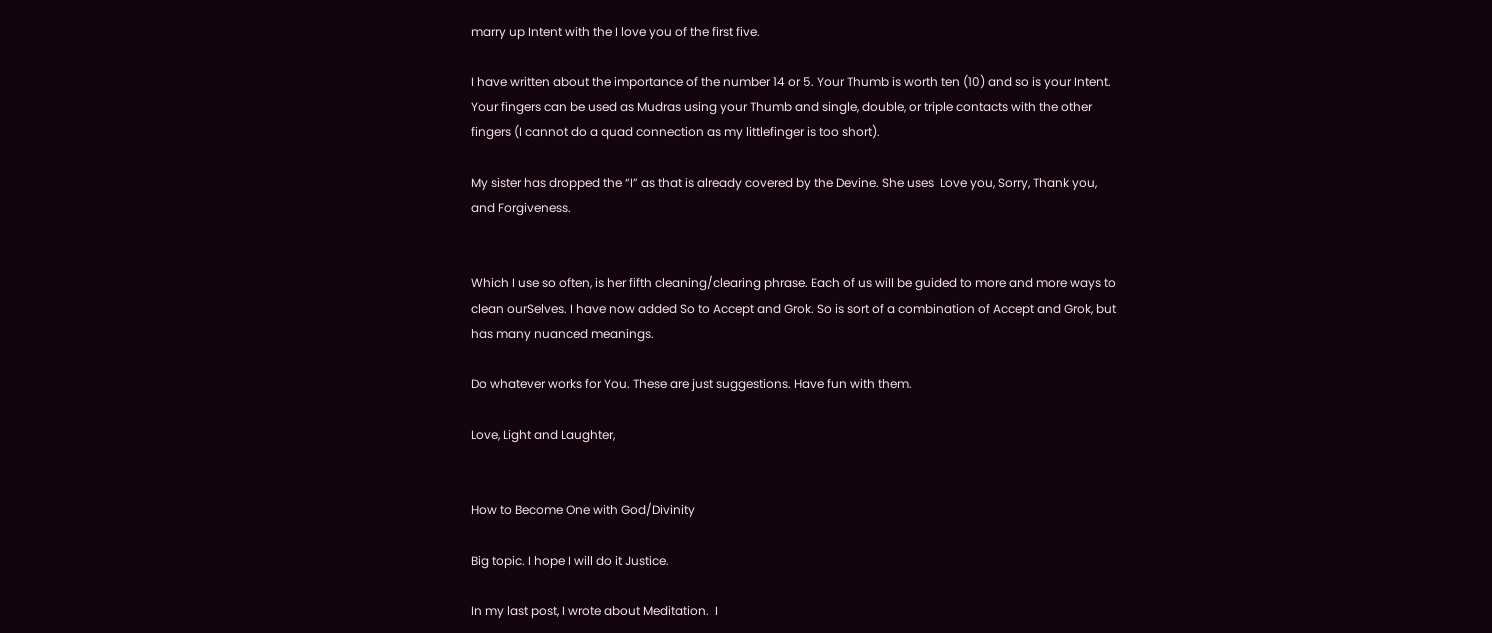marry up Intent with the I love you of the first five.

I have written about the importance of the number 14 or 5. Your Thumb is worth ten (10) and so is your Intent. Your fingers can be used as Mudras using your Thumb and single, double, or triple contacts with the other fingers (I cannot do a quad connection as my littlefinger is too short).

My sister has dropped the “I” as that is already covered by the Devine. She uses  Love you, Sorry, Thank you, and Forgiveness.


Which I use so often, is her fifth cleaning/clearing phrase. Each of us will be guided to more and more ways to clean ourSelves. I have now added So to Accept and Grok. So is sort of a combination of Accept and Grok, but has many nuanced meanings.

Do whatever works for You. These are just suggestions. Have fun with them.

Love, Light and Laughter,


How to Become One with God/Divinity

Big topic. I hope I will do it Justice.

In my last post, I wrote about Meditation.  I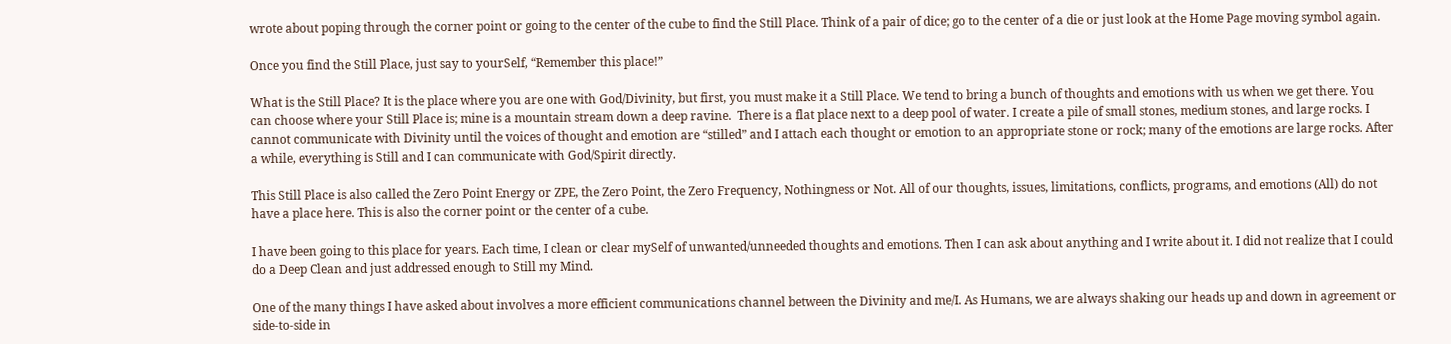wrote about poping through the corner point or going to the center of the cube to find the Still Place. Think of a pair of dice; go to the center of a die or just look at the Home Page moving symbol again.

Once you find the Still Place, just say to yourSelf, “Remember this place!”

What is the Still Place? It is the place where you are one with God/Divinity, but first, you must make it a Still Place. We tend to bring a bunch of thoughts and emotions with us when we get there. You can choose where your Still Place is; mine is a mountain stream down a deep ravine.  There is a flat place next to a deep pool of water. I create a pile of small stones, medium stones, and large rocks. I cannot communicate with Divinity until the voices of thought and emotion are “stilled” and I attach each thought or emotion to an appropriate stone or rock; many of the emotions are large rocks. After a while, everything is Still and I can communicate with God/Spirit directly.

This Still Place is also called the Zero Point Energy or ZPE, the Zero Point, the Zero Frequency, Nothingness or Not. All of our thoughts, issues, limitations, conflicts, programs, and emotions (All) do not have a place here. This is also the corner point or the center of a cube.

I have been going to this place for years. Each time, I clean or clear mySelf of unwanted/unneeded thoughts and emotions. Then I can ask about anything and I write about it. I did not realize that I could do a Deep Clean and just addressed enough to Still my Mind.

One of the many things I have asked about involves a more efficient communications channel between the Divinity and me/I. As Humans, we are always shaking our heads up and down in agreement or side-to-side in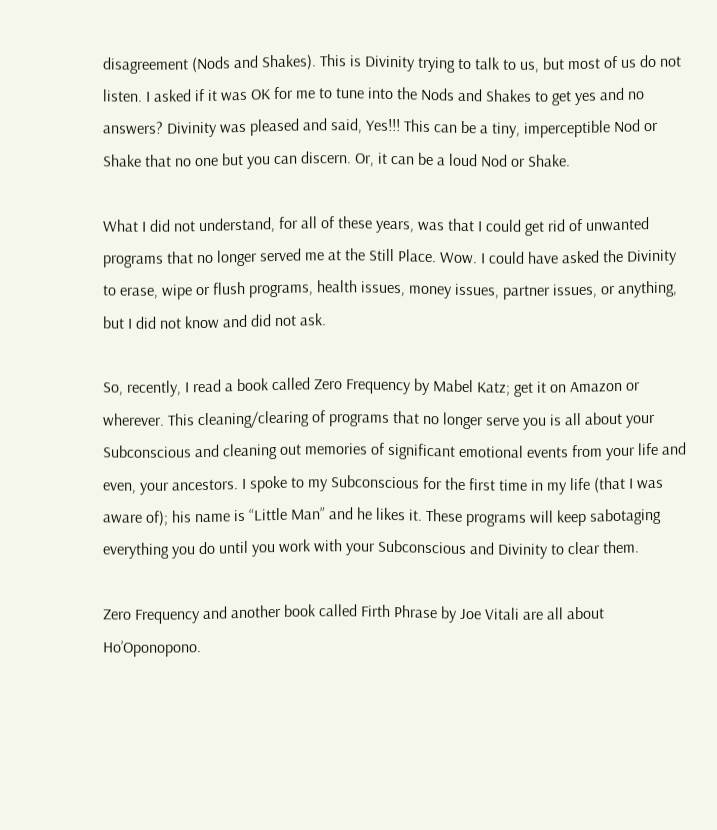disagreement (Nods and Shakes). This is Divinity trying to talk to us, but most of us do not listen. I asked if it was OK for me to tune into the Nods and Shakes to get yes and no answers? Divinity was pleased and said, Yes!!! This can be a tiny, imperceptible Nod or Shake that no one but you can discern. Or, it can be a loud Nod or Shake.

What I did not understand, for all of these years, was that I could get rid of unwanted programs that no longer served me at the Still Place. Wow. I could have asked the Divinity to erase, wipe or flush programs, health issues, money issues, partner issues, or anything, but I did not know and did not ask.

So, recently, I read a book called Zero Frequency by Mabel Katz; get it on Amazon or wherever. This cleaning/clearing of programs that no longer serve you is all about your Subconscious and cleaning out memories of significant emotional events from your life and even, your ancestors. I spoke to my Subconscious for the first time in my life (that I was aware of); his name is “Little Man” and he likes it. These programs will keep sabotaging everything you do until you work with your Subconscious and Divinity to clear them.

Zero Frequency and another book called Firth Phrase by Joe Vitali are all about Ho’Oponopono.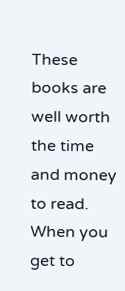These books are well worth the time and money to read. When you get to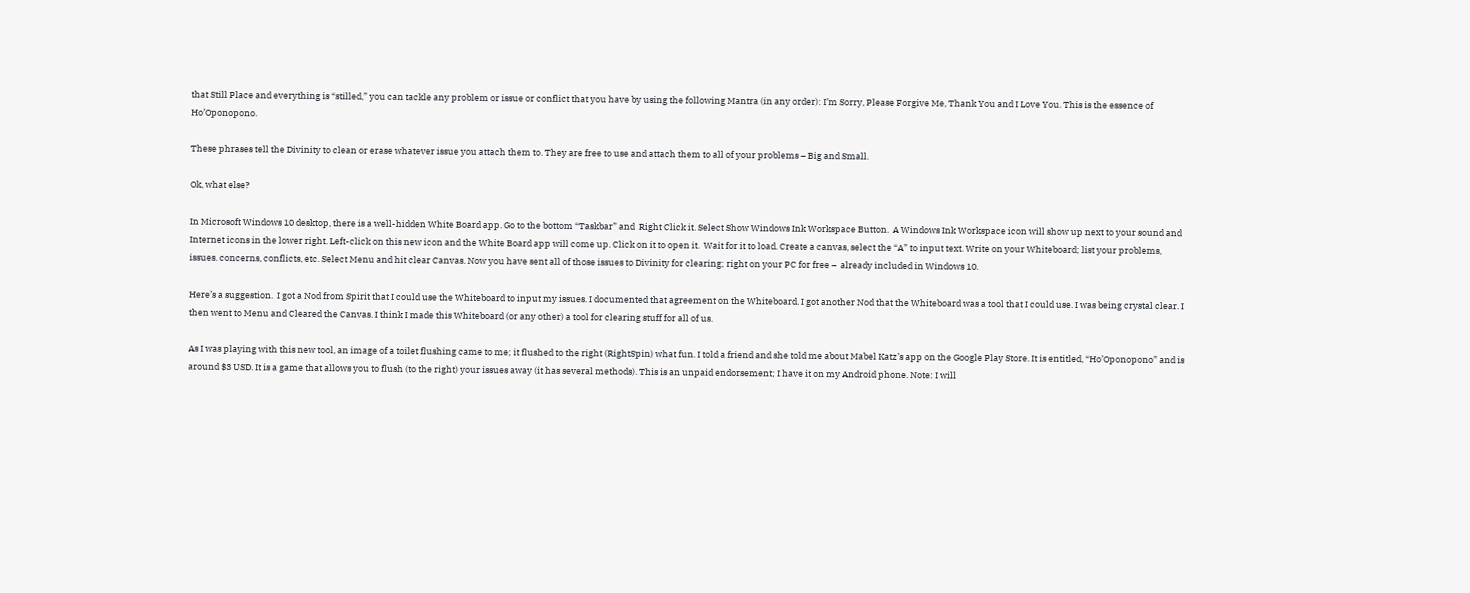that Still Place and everything is “stilled,” you can tackle any problem or issue or conflict that you have by using the following Mantra (in any order): I’m Sorry, Please Forgive Me, Thank You and I Love You. This is the essence of Ho’Oponopono.

These phrases tell the Divinity to clean or erase whatever issue you attach them to. They are free to use and attach them to all of your problems – Big and Small.

Ok, what else?

In Microsoft Windows 10 desktop, there is a well-hidden White Board app. Go to the bottom “Taskbar” and  Right Click it. Select Show Windows Ink Workspace Button.  A Windows Ink Workspace icon will show up next to your sound and Internet icons in the lower right. Left-click on this new icon and the White Board app will come up. Click on it to open it.  Wait for it to load. Create a canvas, select the “A” to input text. Write on your Whiteboard; list your problems, issues. concerns, conflicts, etc. Select Menu and hit clear Canvas. Now you have sent all of those issues to Divinity for clearing; right on your PC for free –  already included in Windows 10.

Here’s a suggestion.  I got a Nod from Spirit that I could use the Whiteboard to input my issues. I documented that agreement on the Whiteboard. I got another Nod that the Whiteboard was a tool that I could use. I was being crystal clear. I then went to Menu and Cleared the Canvas. I think I made this Whiteboard (or any other) a tool for clearing stuff for all of us.

As I was playing with this new tool, an image of a toilet flushing came to me; it flushed to the right (RightSpin) what fun. I told a friend and she told me about Mabel Katz’s app on the Google Play Store. It is entitled, “Ho’Oponopono” and is around $3 USD. It is a game that allows you to flush (to the right) your issues away (it has several methods). This is an unpaid endorsement; I have it on my Android phone. Note: I will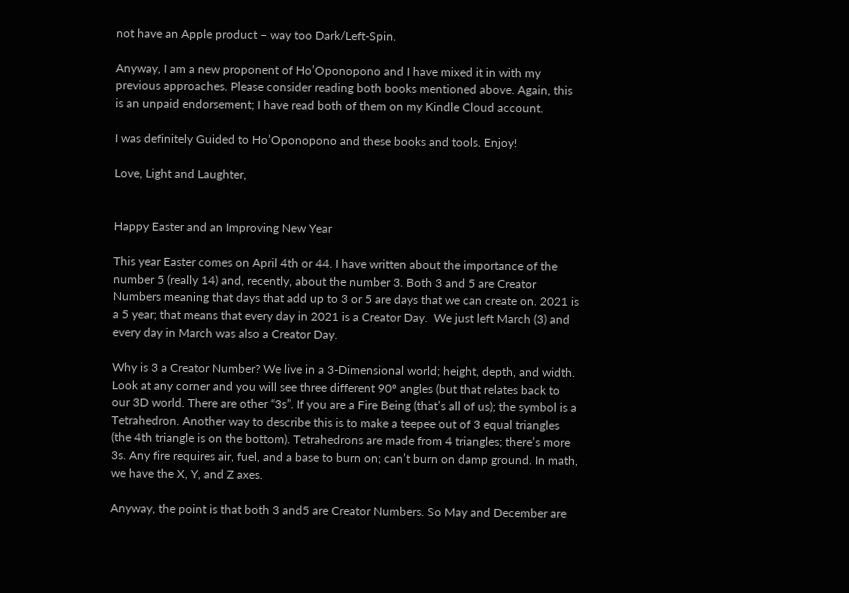not have an Apple product – way too Dark/Left-Spin.

Anyway, I am a new proponent of Ho’Oponopono and I have mixed it in with my previous approaches. Please consider reading both books mentioned above. Again, this is an unpaid endorsement; I have read both of them on my Kindle Cloud account.

I was definitely Guided to Ho’Oponopono and these books and tools. Enjoy!

Love, Light and Laughter,


Happy Easter and an Improving New Year

This year Easter comes on April 4th or 44. I have written about the importance of the number 5 (really 14) and, recently, about the number 3. Both 3 and 5 are Creator Numbers meaning that days that add up to 3 or 5 are days that we can create on. 2021 is a 5 year; that means that every day in 2021 is a Creator Day.  We just left March (3) and every day in March was also a Creator Day.

Why is 3 a Creator Number? We live in a 3-Dimensional world; height, depth, and width. Look at any corner and you will see three different 90º angles (but that relates back to our 3D world. There are other “3s”. If you are a Fire Being (that’s all of us); the symbol is a Tetrahedron. Another way to describe this is to make a teepee out of 3 equal triangles (the 4th triangle is on the bottom). Tetrahedrons are made from 4 triangles; there’s more 3s. Any fire requires air, fuel, and a base to burn on; can’t burn on damp ground. In math, we have the X, Y, and Z axes.

Anyway, the point is that both 3 and5 are Creator Numbers. So May and December are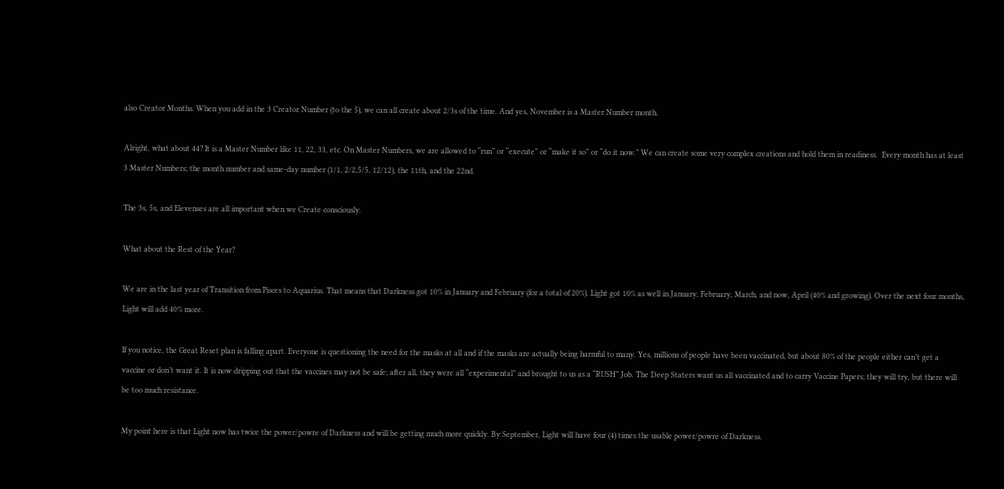also Creator Months. When you add in the 3 Creator Number (to the 5), we can all create about 2/3s of the time. And yes, November is a Master Number month.

Alright, what about 44? It is a Master Number like 11, 22, 33, etc. On Master Numbers, we are allowed to “run” or “execute” or “make it so” or “do it now.” We can create some very complex creations and hold them in readiness.  Every month has at least 3 Master Numbers; the month number and same-day number (1/1, 2/2,5/5, 12/12), the 11th, and the 22nd.

The 3s, 5s, and Elevenses are all important when we Create consciously.

What about the Rest of the Year?

We are in the last year of Transition from Pisces to Aquarius. That means that Darkness got 10% in January and February (for a total of 20%). Light got 10% as well in January, February, March, and now, April (40% and growing). Over the next four months, Light will add 40% more.

If you notice, the Great Reset plan is falling apart. Everyone is questioning the need for the masks at all and if the masks are actually being harmful to many. Yes, millions of people have been vaccinated, but about 80% of the people either can’t get a vaccine or don’t want it. It is now dripping out that the vaccines may not be safe; after all, they were all “experimental” and brought to us as a “RUSH” Job. The Deep Staters want us all vaccinated and to carry Vaccine Papers; they will try, but there will be too much resistance.

My point here is that Light now has twice the power/powre of Darkness and will be getting much more quickly. By September, Light will have four (4) times the usable power/powre of Darkness.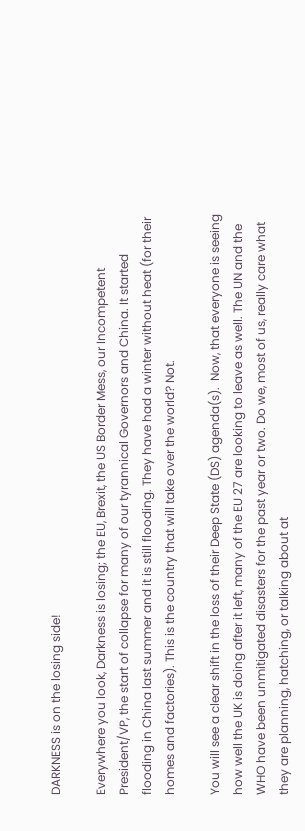DARKNESS is on the losing side!

Everywhere you look, Darkness is losing; the EU, Brexit, the US Border Mess, our Incompetent President/VP, the start of collapse for many of our tyrannical Governors and China. It started flooding in China last summer and it is still flooding. They have had a winter without heat (for their homes and factories). This is the country that will take over the world? Not.

You will see a clear shift in the loss of their Deep State (DS) agenda(s).  Now, that everyone is seeing how well the UK is doing after it left, many of the EU 27 are looking to leave as well. The UN and the WHO have been unmitigated disasters for the past year or two. Do we, most of us, really care what they are planning, hatching, or talking about at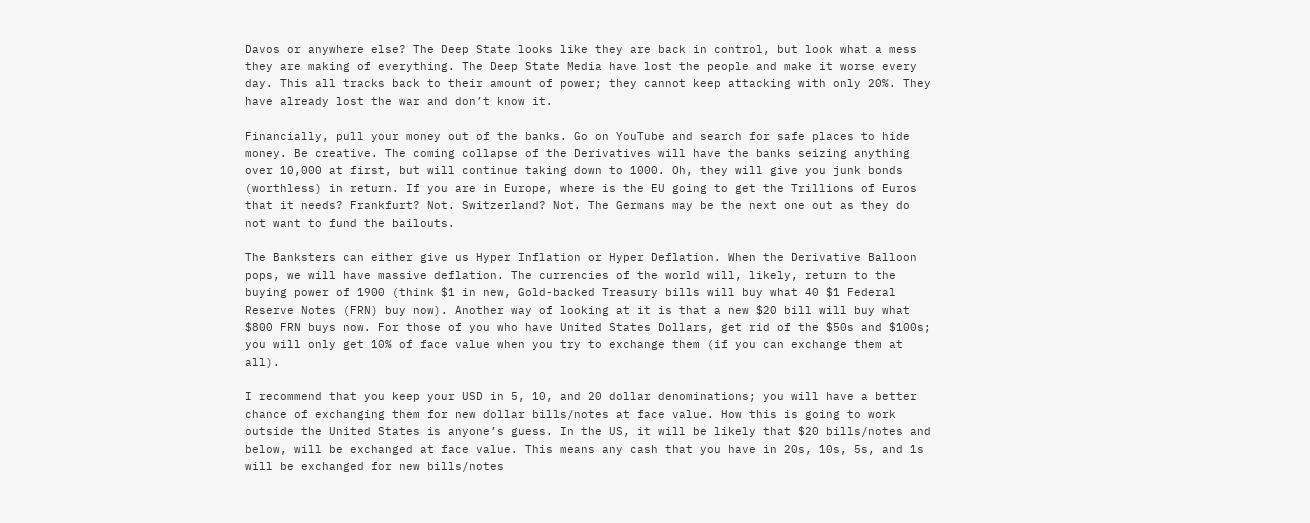Davos or anywhere else? The Deep State looks like they are back in control, but look what a mess they are making of everything. The Deep State Media have lost the people and make it worse every day. This all tracks back to their amount of power; they cannot keep attacking with only 20%. They have already lost the war and don’t know it.

Financially, pull your money out of the banks. Go on YouTube and search for safe places to hide money. Be creative. The coming collapse of the Derivatives will have the banks seizing anything over 10,000 at first, but will continue taking down to 1000. Oh, they will give you junk bonds (worthless) in return. If you are in Europe, where is the EU going to get the Trillions of Euros that it needs? Frankfurt? Not. Switzerland? Not. The Germans may be the next one out as they do not want to fund the bailouts.

The Banksters can either give us Hyper Inflation or Hyper Deflation. When the Derivative Balloon pops, we will have massive deflation. The currencies of the world will, likely, return to the buying power of 1900 (think $1 in new, Gold-backed Treasury bills will buy what 40 $1 Federal Reserve Notes (FRN) buy now). Another way of looking at it is that a new $20 bill will buy what $800 FRN buys now. For those of you who have United States Dollars, get rid of the $50s and $100s; you will only get 10% of face value when you try to exchange them (if you can exchange them at all).

I recommend that you keep your USD in 5, 10, and 20 dollar denominations; you will have a better chance of exchanging them for new dollar bills/notes at face value. How this is going to work outside the United States is anyone’s guess. In the US, it will be likely that $20 bills/notes and below, will be exchanged at face value. This means any cash that you have in 20s, 10s, 5s, and 1s will be exchanged for new bills/notes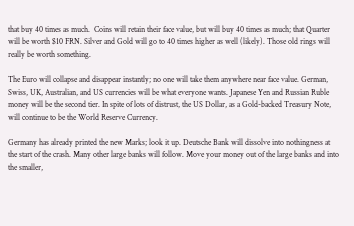that buy 40 times as much.  Coins will retain their face value, but will buy 40 times as much; that Quarter will be worth $10 FRN. Silver and Gold will go to 40 times higher as well (likely). Those old rings will really be worth something.

The Euro will collapse and disappear instantly; no one will take them anywhere near face value. German, Swiss, UK, Australian, and US currencies will be what everyone wants. Japanese Yen and Russian Ruble money will be the second tier. In spite of lots of distrust, the US Dollar, as a Gold-backed Treasury Note, will continue to be the World Reserve Currency.

Germany has already printed the new Marks; look it up. Deutsche Bank will dissolve into nothingness at the start of the crash. Many other large banks will follow. Move your money out of the large banks and into the smaller,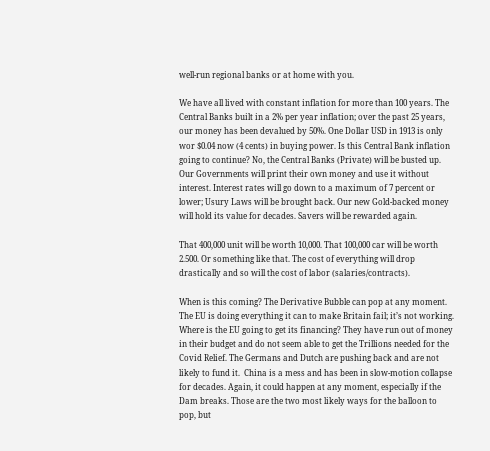well-run regional banks or at home with you.

We have all lived with constant inflation for more than 100 years. The Central Banks built in a 2% per year inflation; over the past 25 years, our money has been devalued by 50%. One Dollar USD in 1913 is only wor $0.04 now (4 cents) in buying power. Is this Central Bank inflation going to continue? No, the Central Banks (Private) will be busted up. Our Governments will print their own money and use it without interest. Interest rates will go down to a maximum of 7 percent or lower; Usury Laws will be brought back. Our new Gold-backed money will hold its value for decades. Savers will be rewarded again.

That 400,000 unit will be worth 10,000. That 100,000 car will be worth 2.500. Or something like that. The cost of everything will drop drastically and so will the cost of labor (salaries/contracts).

When is this coming? The Derivative Bubble can pop at any moment. The EU is doing everything it can to make Britain fail; it’s not working. Where is the EU going to get its financing? They have run out of money in their budget and do not seem able to get the Trillions needed for the Covid Relief. The Germans and Dutch are pushing back and are not likely to fund it.  China is a mess and has been in slow-motion collapse for decades. Again, it could happen at any moment, especially if the Dam breaks. Those are the two most likely ways for the balloon to pop, but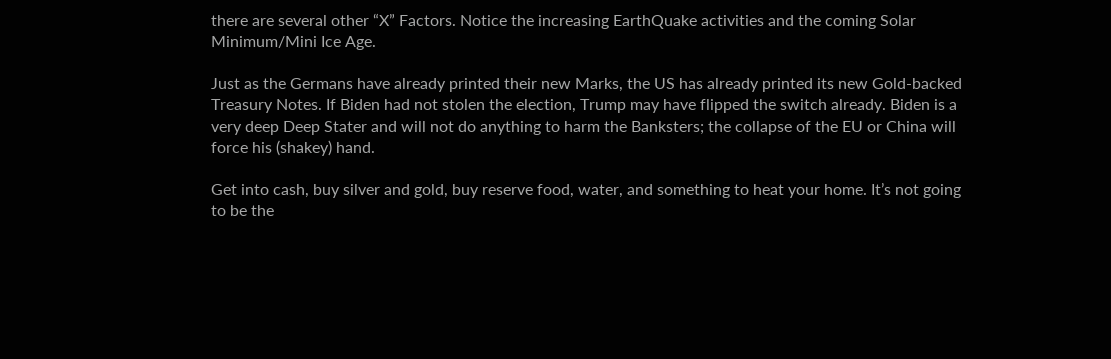there are several other “X” Factors. Notice the increasing EarthQuake activities and the coming Solar Minimum/Mini Ice Age.

Just as the Germans have already printed their new Marks, the US has already printed its new Gold-backed Treasury Notes. If Biden had not stolen the election, Trump may have flipped the switch already. Biden is a very deep Deep Stater and will not do anything to harm the Banksters; the collapse of the EU or China will force his (shakey) hand.

Get into cash, buy silver and gold, buy reserve food, water, and something to heat your home. It’s not going to be the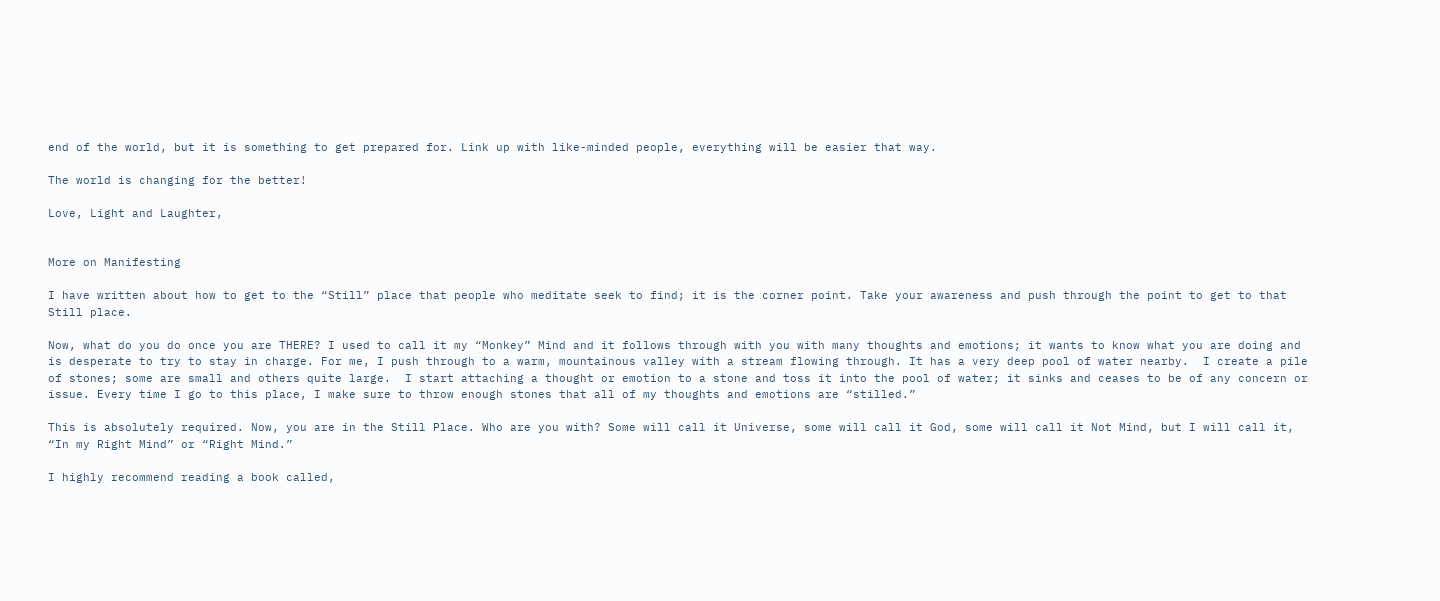end of the world, but it is something to get prepared for. Link up with like-minded people, everything will be easier that way.

The world is changing for the better!

Love, Light and Laughter,


More on Manifesting

I have written about how to get to the “Still” place that people who meditate seek to find; it is the corner point. Take your awareness and push through the point to get to that Still place.

Now, what do you do once you are THERE? I used to call it my “Monkey” Mind and it follows through with you with many thoughts and emotions; it wants to know what you are doing and is desperate to try to stay in charge. For me, I push through to a warm, mountainous valley with a stream flowing through. It has a very deep pool of water nearby.  I create a pile of stones; some are small and others quite large.  I start attaching a thought or emotion to a stone and toss it into the pool of water; it sinks and ceases to be of any concern or issue. Every time I go to this place, I make sure to throw enough stones that all of my thoughts and emotions are “stilled.”

This is absolutely required. Now, you are in the Still Place. Who are you with? Some will call it Universe, some will call it God, some will call it Not Mind, but I will call it, “In my Right Mind” or “Right Mind.”

I highly recommend reading a book called,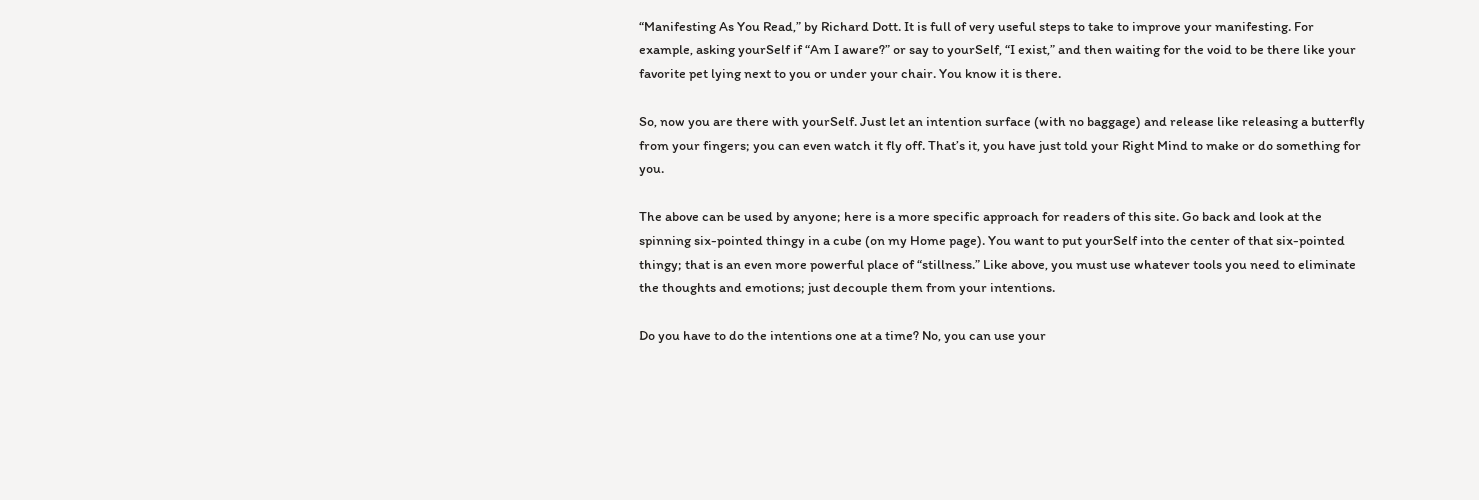“Manifesting As You Read,” by Richard Dott. It is full of very useful steps to take to improve your manifesting. For example, asking yourSelf if “Am I aware?” or say to yourSelf, “I exist,” and then waiting for the void to be there like your favorite pet lying next to you or under your chair. You know it is there.

So, now you are there with yourSelf. Just let an intention surface (with no baggage) and release like releasing a butterfly from your fingers; you can even watch it fly off. That’s it, you have just told your Right Mind to make or do something for you.

The above can be used by anyone; here is a more specific approach for readers of this site. Go back and look at the spinning six-pointed thingy in a cube (on my Home page). You want to put yourSelf into the center of that six-pointed thingy; that is an even more powerful place of “stillness.” Like above, you must use whatever tools you need to eliminate the thoughts and emotions; just decouple them from your intentions.

Do you have to do the intentions one at a time? No, you can use your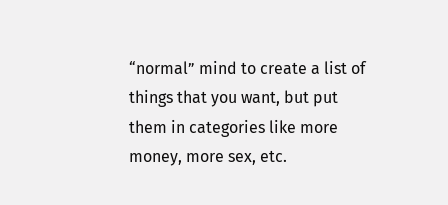“normal” mind to create a list of things that you want, but put them in categories like more money, more sex, etc.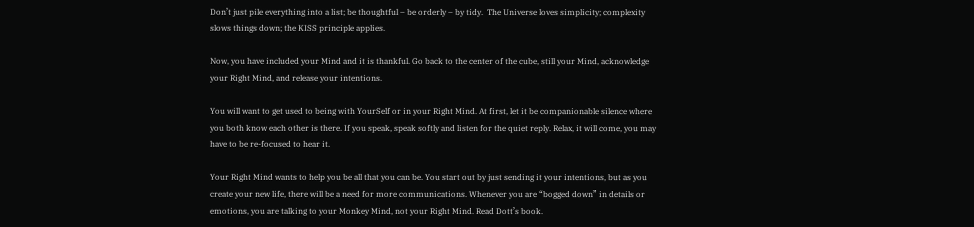Don’t just pile everything into a list; be thoughtful – be orderly – by tidy.  The Universe loves simplicity; complexity slows things down; the KISS principle applies.

Now, you have included your Mind and it is thankful. Go back to the center of the cube, still your Mind, acknowledge your Right Mind, and release your intentions.

You will want to get used to being with YourSelf or in your Right Mind. At first, let it be companionable silence where you both know each other is there. If you speak, speak softly and listen for the quiet reply. Relax, it will come, you may have to be re-focused to hear it.

Your Right Mind wants to help you be all that you can be. You start out by just sending it your intentions, but as you create your new life, there will be a need for more communications. Whenever you are “bogged down” in details or emotions, you are talking to your Monkey Mind, not your Right Mind. Read Dott’s book.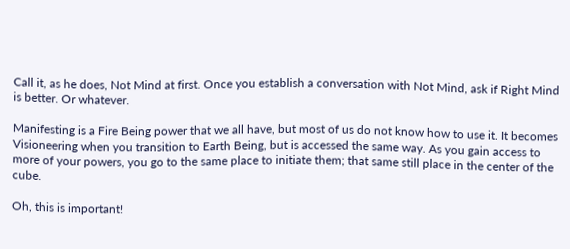Call it, as he does, Not Mind at first. Once you establish a conversation with Not Mind, ask if Right Mind is better. Or whatever.

Manifesting is a Fire Being power that we all have, but most of us do not know how to use it. It becomes Visioneering when you transition to Earth Being, but is accessed the same way. As you gain access to more of your powers, you go to the same place to initiate them; that same still place in the center of the cube.

Oh, this is important!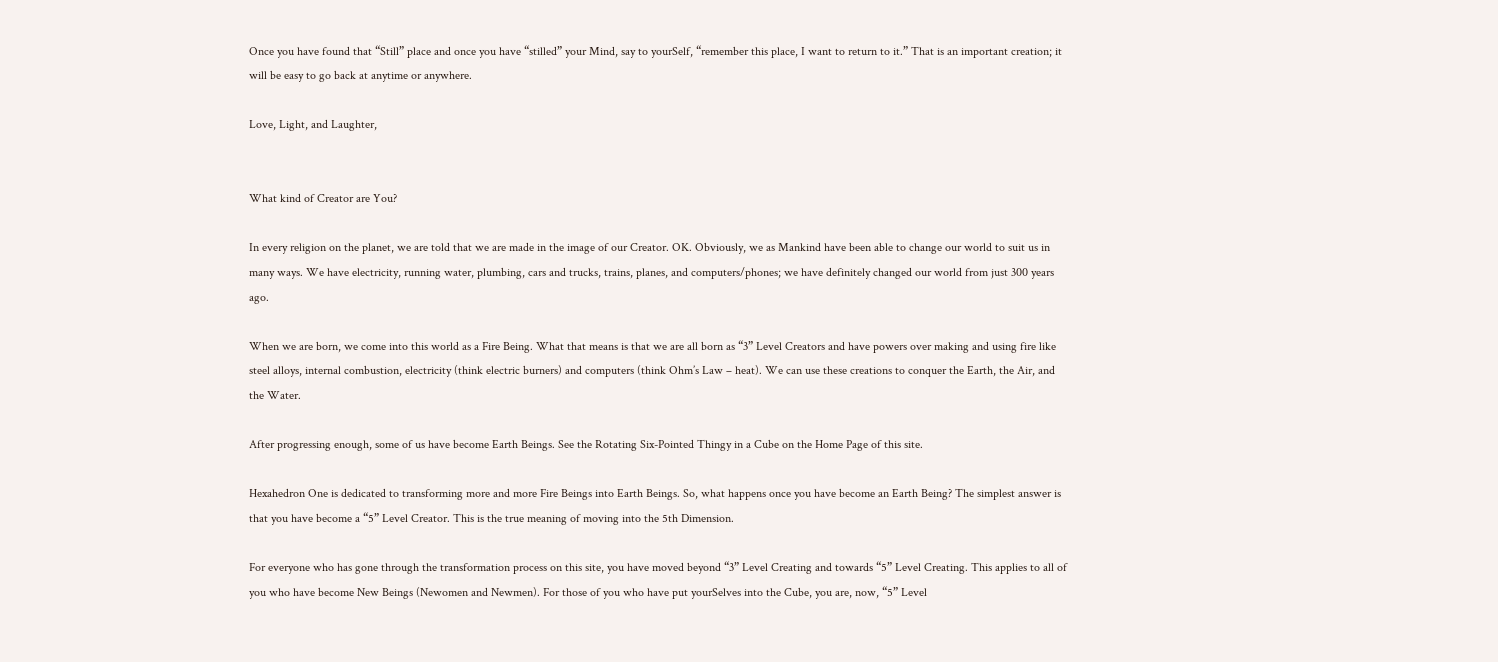Once you have found that “Still” place and once you have “stilled” your Mind, say to yourSelf, “remember this place, I want to return to it.” That is an important creation; it will be easy to go back at anytime or anywhere.

Love, Light, and Laughter,


What kind of Creator are You?

In every religion on the planet, we are told that we are made in the image of our Creator. OK. Obviously, we as Mankind have been able to change our world to suit us in many ways. We have electricity, running water, plumbing, cars and trucks, trains, planes, and computers/phones; we have definitely changed our world from just 300 years ago.

When we are born, we come into this world as a Fire Being. What that means is that we are all born as “3” Level Creators and have powers over making and using fire like steel alloys, internal combustion, electricity (think electric burners) and computers (think Ohm’s Law – heat). We can use these creations to conquer the Earth, the Air, and the Water.

After progressing enough, some of us have become Earth Beings. See the Rotating Six-Pointed Thingy in a Cube on the Home Page of this site.

Hexahedron One is dedicated to transforming more and more Fire Beings into Earth Beings. So, what happens once you have become an Earth Being? The simplest answer is that you have become a “5” Level Creator. This is the true meaning of moving into the 5th Dimension.

For everyone who has gone through the transformation process on this site, you have moved beyond “3” Level Creating and towards “5” Level Creating. This applies to all of you who have become New Beings (Newomen and Newmen). For those of you who have put yourSelves into the Cube, you are, now, “5” Level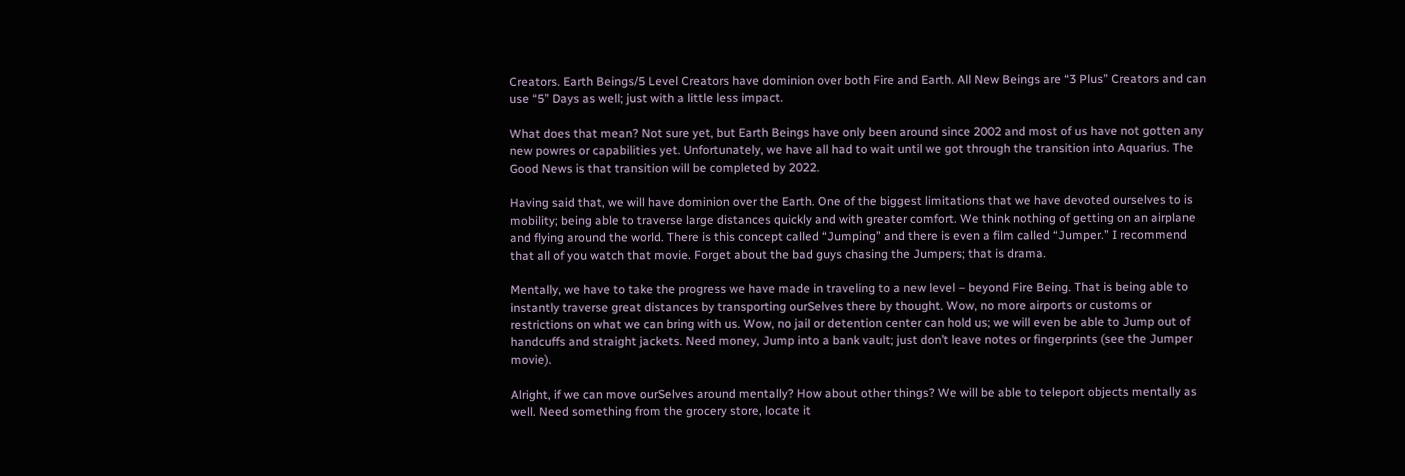Creators. Earth Beings/5 Level Creators have dominion over both Fire and Earth. All New Beings are “3 Plus” Creators and can use “5” Days as well; just with a little less impact.

What does that mean? Not sure yet, but Earth Beings have only been around since 2002 and most of us have not gotten any new powres or capabilities yet. Unfortunately, we have all had to wait until we got through the transition into Aquarius. The Good News is that transition will be completed by 2022.

Having said that, we will have dominion over the Earth. One of the biggest limitations that we have devoted ourselves to is mobility; being able to traverse large distances quickly and with greater comfort. We think nothing of getting on an airplane and flying around the world. There is this concept called “Jumping” and there is even a film called “Jumper.” I recommend that all of you watch that movie. Forget about the bad guys chasing the Jumpers; that is drama.

Mentally, we have to take the progress we have made in traveling to a new level – beyond Fire Being. That is being able to instantly traverse great distances by transporting ourSelves there by thought. Wow, no more airports or customs or restrictions on what we can bring with us. Wow, no jail or detention center can hold us; we will even be able to Jump out of handcuffs and straight jackets. Need money, Jump into a bank vault; just don’t leave notes or fingerprints (see the Jumper movie).

Alright, if we can move ourSelves around mentally? How about other things? We will be able to teleport objects mentally as well. Need something from the grocery store, locate it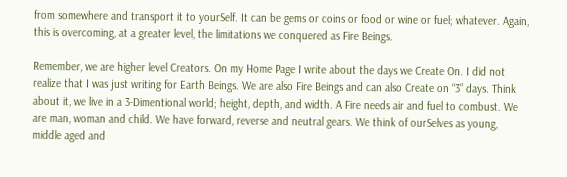from somewhere and transport it to yourSelf. It can be gems or coins or food or wine or fuel; whatever. Again, this is overcoming, at a greater level, the limitations we conquered as Fire Beings.

Remember, we are higher level Creators. On my Home Page I write about the days we Create On. I did not realize that I was just writing for Earth Beings. We are also Fire Beings and can also Create on “3” days. Think about it, we live in a 3-Dimentional world; height, depth, and width. A Fire needs air and fuel to combust. We are man, woman and child. We have forward, reverse and neutral gears. We think of ourSelves as young, middle aged and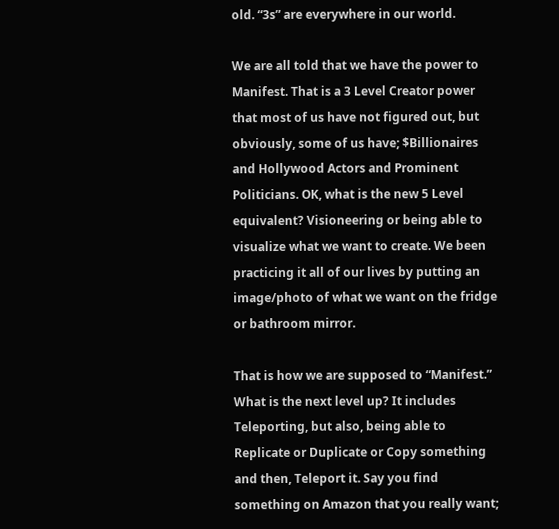old. “3s” are everywhere in our world.

We are all told that we have the power to Manifest. That is a 3 Level Creator power that most of us have not figured out, but obviously, some of us have; $Billionaires and Hollywood Actors and Prominent Politicians. OK, what is the new 5 Level equivalent? Visioneering or being able to visualize what we want to create. We been practicing it all of our lives by putting an image/photo of what we want on the fridge or bathroom mirror.

That is how we are supposed to “Manifest.” What is the next level up? It includes Teleporting, but also, being able to Replicate or Duplicate or Copy something and then, Teleport it. Say you find something on Amazon that you really want;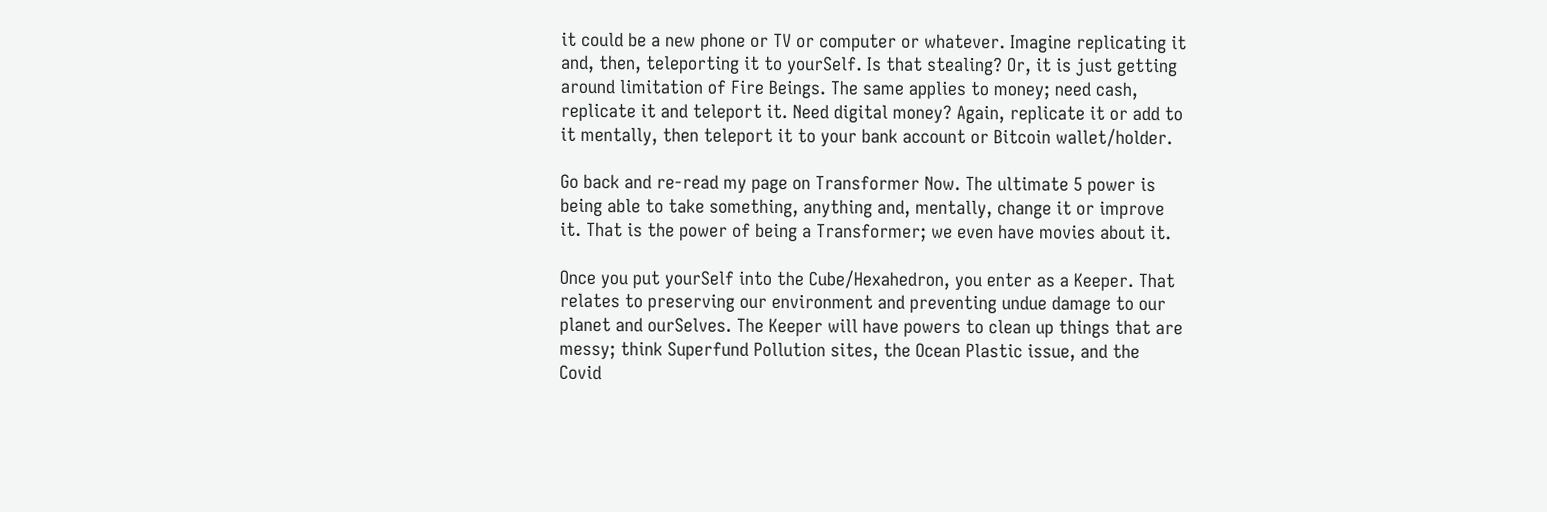it could be a new phone or TV or computer or whatever. Imagine replicating it and, then, teleporting it to yourSelf. Is that stealing? Or, it is just getting around limitation of Fire Beings. The same applies to money; need cash, replicate it and teleport it. Need digital money? Again, replicate it or add to it mentally, then teleport it to your bank account or Bitcoin wallet/holder.

Go back and re-read my page on Transformer Now. The ultimate 5 power is being able to take something, anything and, mentally, change it or improve it. That is the power of being a Transformer; we even have movies about it.

Once you put yourSelf into the Cube/Hexahedron, you enter as a Keeper. That relates to preserving our environment and preventing undue damage to our planet and ourSelves. The Keeper will have powers to clean up things that are messy; think Superfund Pollution sites, the Ocean Plastic issue, and the Covid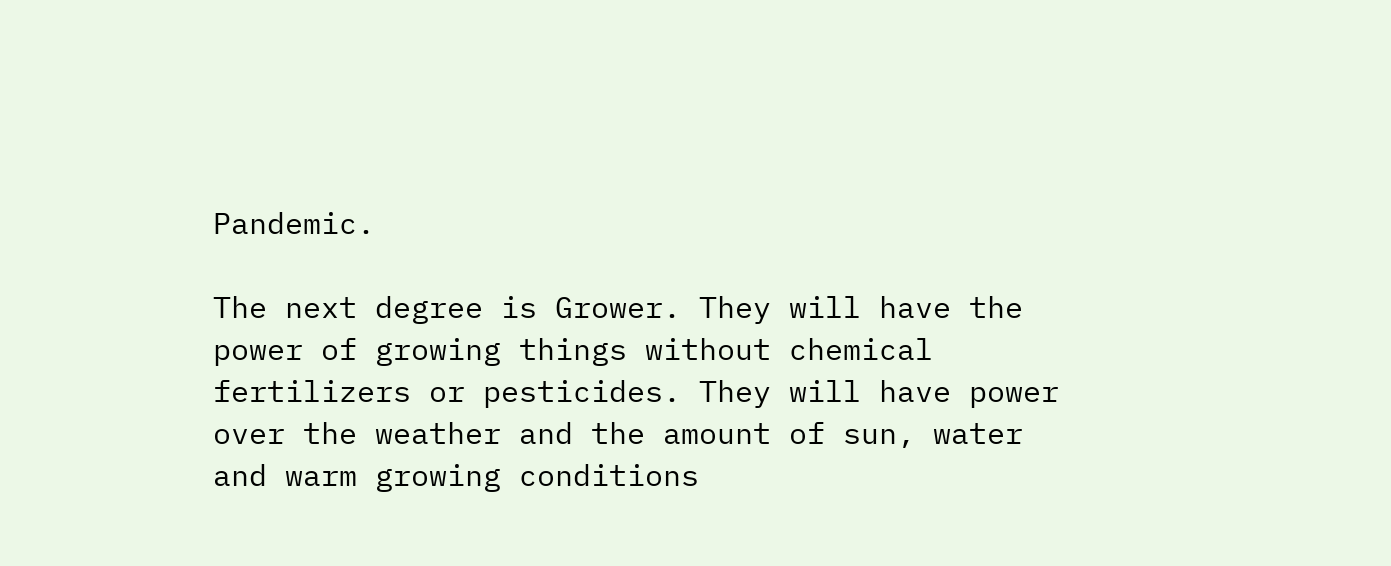Pandemic.

The next degree is Grower. They will have the power of growing things without chemical fertilizers or pesticides. They will have power over the weather and the amount of sun, water and warm growing conditions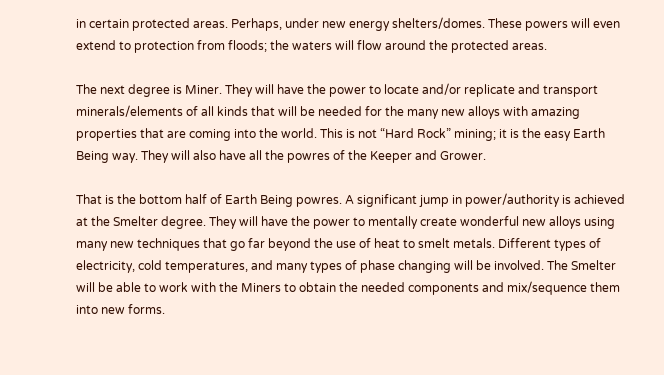in certain protected areas. Perhaps, under new energy shelters/domes. These powers will even extend to protection from floods; the waters will flow around the protected areas.

The next degree is Miner. They will have the power to locate and/or replicate and transport minerals/elements of all kinds that will be needed for the many new alloys with amazing properties that are coming into the world. This is not “Hard Rock” mining; it is the easy Earth Being way. They will also have all the powres of the Keeper and Grower.

That is the bottom half of Earth Being powres. A significant jump in power/authority is achieved at the Smelter degree. They will have the power to mentally create wonderful new alloys using many new techniques that go far beyond the use of heat to smelt metals. Different types of electricity, cold temperatures, and many types of phase changing will be involved. The Smelter will be able to work with the Miners to obtain the needed components and mix/sequence them into new forms.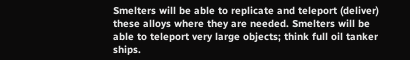Smelters will be able to replicate and teleport (deliver) these alloys where they are needed. Smelters will be able to teleport very large objects; think full oil tanker ships.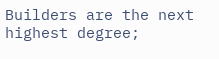Builders are the next highest degree;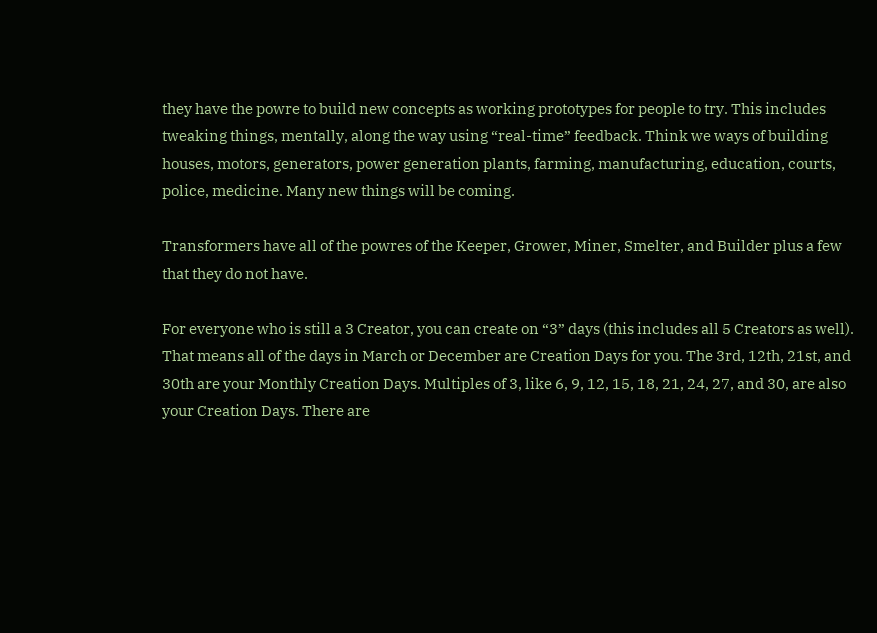they have the powre to build new concepts as working prototypes for people to try. This includes tweaking things, mentally, along the way using “real-time” feedback. Think we ways of building houses, motors, generators, power generation plants, farming, manufacturing, education, courts, police, medicine. Many new things will be coming.

Transformers have all of the powres of the Keeper, Grower, Miner, Smelter, and Builder plus a few that they do not have.

For everyone who is still a 3 Creator, you can create on “3” days (this includes all 5 Creators as well). That means all of the days in March or December are Creation Days for you. The 3rd, 12th, 21st, and 30th are your Monthly Creation Days. Multiples of 3, like 6, 9, 12, 15, 18, 21, 24, 27, and 30, are also your Creation Days. There are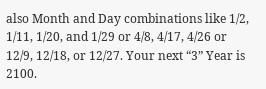also Month and Day combinations like 1/2, 1/11, 1/20, and 1/29 or 4/8, 4/17, 4/26 or 12/9, 12/18, or 12/27. Your next “3” Year is 2100.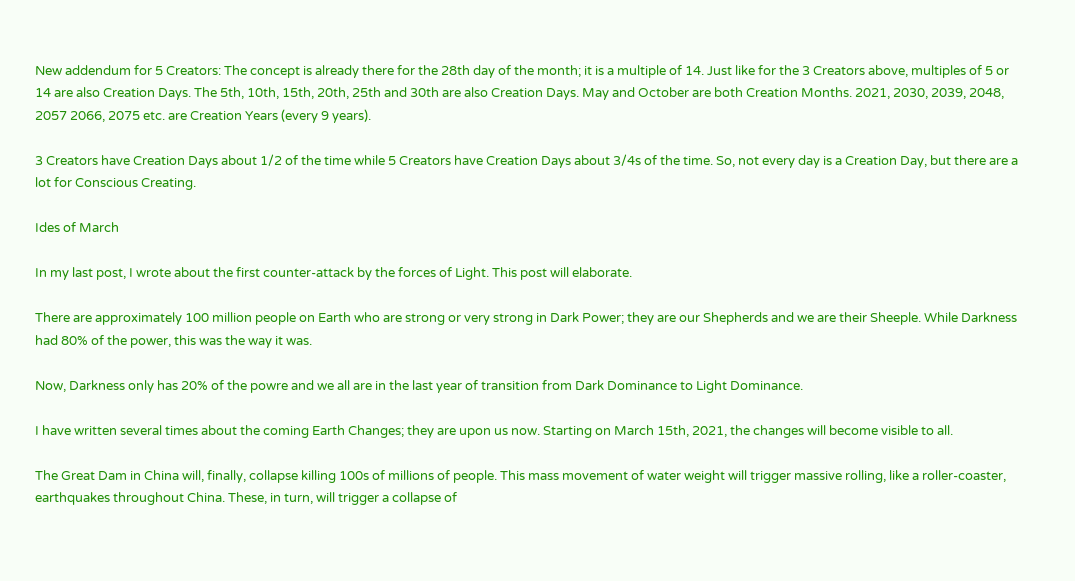New addendum for 5 Creators: The concept is already there for the 28th day of the month; it is a multiple of 14. Just like for the 3 Creators above, multiples of 5 or 14 are also Creation Days. The 5th, 10th, 15th, 20th, 25th and 30th are also Creation Days. May and October are both Creation Months. 2021, 2030, 2039, 2048, 2057 2066, 2075 etc. are Creation Years (every 9 years).

3 Creators have Creation Days about 1/2 of the time while 5 Creators have Creation Days about 3/4s of the time. So, not every day is a Creation Day, but there are a lot for Conscious Creating.

Ides of March

In my last post, I wrote about the first counter-attack by the forces of Light. This post will elaborate.

There are approximately 100 million people on Earth who are strong or very strong in Dark Power; they are our Shepherds and we are their Sheeple. While Darkness had 80% of the power, this was the way it was.

Now, Darkness only has 20% of the powre and we all are in the last year of transition from Dark Dominance to Light Dominance.

I have written several times about the coming Earth Changes; they are upon us now. Starting on March 15th, 2021, the changes will become visible to all.

The Great Dam in China will, finally, collapse killing 100s of millions of people. This mass movement of water weight will trigger massive rolling, like a roller-coaster, earthquakes throughout China. These, in turn, will trigger a collapse of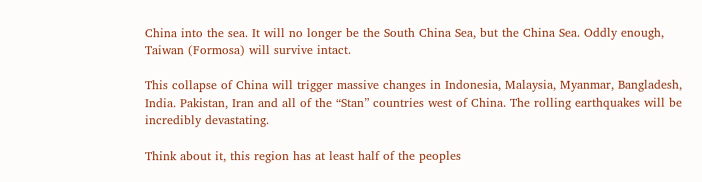China into the sea. It will no longer be the South China Sea, but the China Sea. Oddly enough, Taiwan (Formosa) will survive intact.

This collapse of China will trigger massive changes in Indonesia, Malaysia, Myanmar, Bangladesh, India. Pakistan, Iran and all of the “Stan” countries west of China. The rolling earthquakes will be incredibly devastating.

Think about it, this region has at least half of the peoples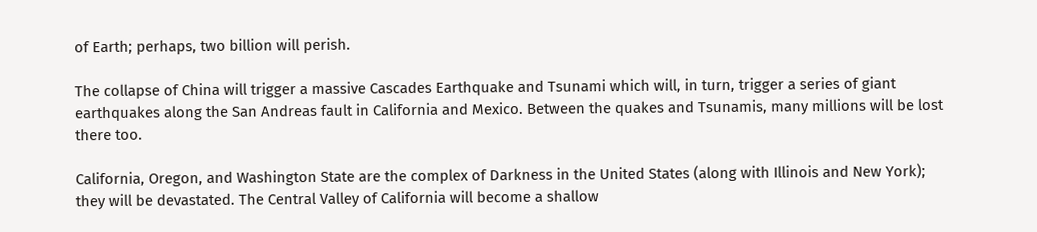of Earth; perhaps, two billion will perish.

The collapse of China will trigger a massive Cascades Earthquake and Tsunami which will, in turn, trigger a series of giant earthquakes along the San Andreas fault in California and Mexico. Between the quakes and Tsunamis, many millions will be lost there too.

California, Oregon, and Washington State are the complex of Darkness in the United States (along with Illinois and New York); they will be devastated. The Central Valley of California will become a shallow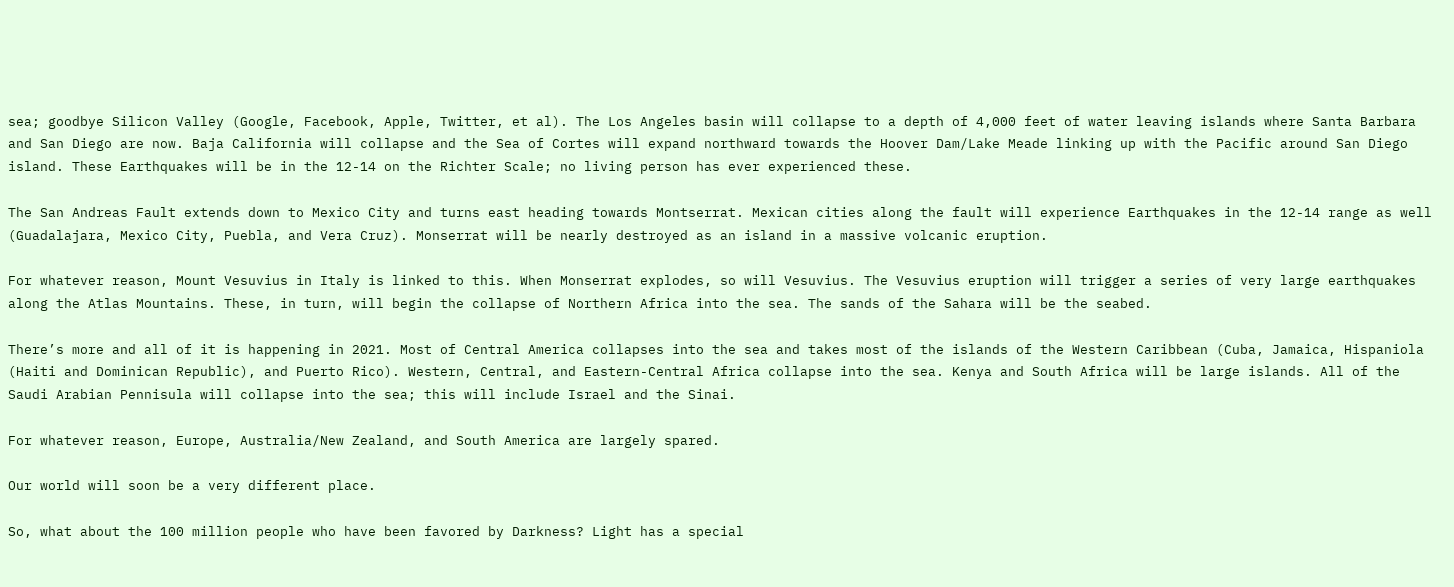sea; goodbye Silicon Valley (Google, Facebook, Apple, Twitter, et al). The Los Angeles basin will collapse to a depth of 4,000 feet of water leaving islands where Santa Barbara and San Diego are now. Baja California will collapse and the Sea of Cortes will expand northward towards the Hoover Dam/Lake Meade linking up with the Pacific around San Diego island. These Earthquakes will be in the 12-14 on the Richter Scale; no living person has ever experienced these.

The San Andreas Fault extends down to Mexico City and turns east heading towards Montserrat. Mexican cities along the fault will experience Earthquakes in the 12-14 range as well (Guadalajara, Mexico City, Puebla, and Vera Cruz). Monserrat will be nearly destroyed as an island in a massive volcanic eruption.

For whatever reason, Mount Vesuvius in Italy is linked to this. When Monserrat explodes, so will Vesuvius. The Vesuvius eruption will trigger a series of very large earthquakes along the Atlas Mountains. These, in turn, will begin the collapse of Northern Africa into the sea. The sands of the Sahara will be the seabed.

There’s more and all of it is happening in 2021. Most of Central America collapses into the sea and takes most of the islands of the Western Caribbean (Cuba, Jamaica, Hispaniola (Haiti and Dominican Republic), and Puerto Rico). Western, Central, and Eastern-Central Africa collapse into the sea. Kenya and South Africa will be large islands. All of the Saudi Arabian Pennisula will collapse into the sea; this will include Israel and the Sinai.

For whatever reason, Europe, Australia/New Zealand, and South America are largely spared.

Our world will soon be a very different place.

So, what about the 100 million people who have been favored by Darkness? Light has a special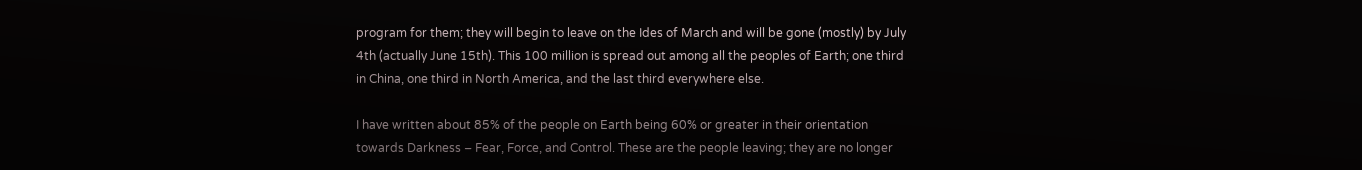program for them; they will begin to leave on the Ides of March and will be gone (mostly) by July 4th (actually June 15th). This 100 million is spread out among all the peoples of Earth; one third in China, one third in North America, and the last third everywhere else.

I have written about 85% of the people on Earth being 60% or greater in their orientation towards Darkness – Fear, Force, and Control. These are the people leaving; they are no longer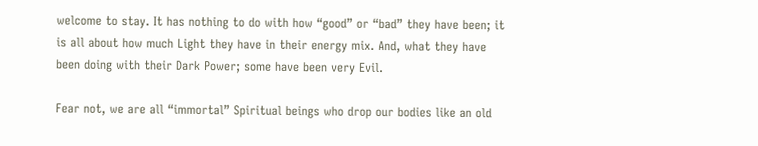welcome to stay. It has nothing to do with how “good” or “bad” they have been; it is all about how much Light they have in their energy mix. And, what they have been doing with their Dark Power; some have been very Evil.

Fear not, we are all “immortal” Spiritual beings who drop our bodies like an old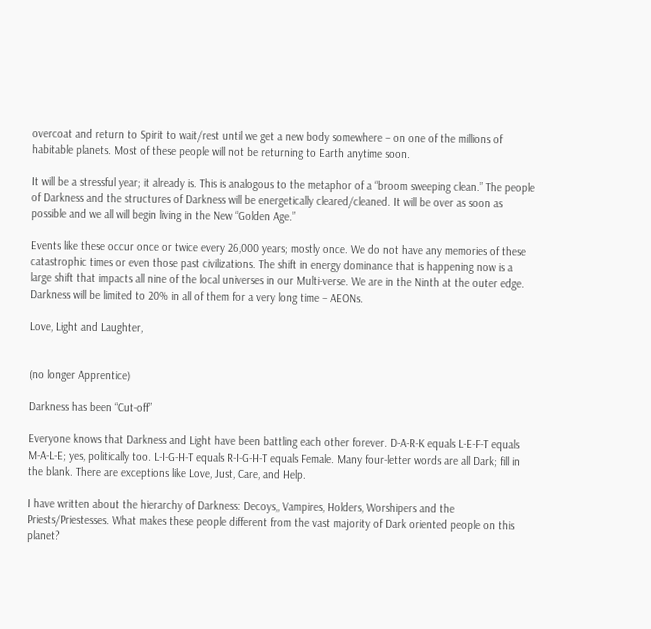overcoat and return to Spirit to wait/rest until we get a new body somewhere – on one of the millions of habitable planets. Most of these people will not be returning to Earth anytime soon.

It will be a stressful year; it already is. This is analogous to the metaphor of a “broom sweeping clean.” The people of Darkness and the structures of Darkness will be energetically cleared/cleaned. It will be over as soon as possible and we all will begin living in the New “Golden Age.”

Events like these occur once or twice every 26,000 years; mostly once. We do not have any memories of these catastrophic times or even those past civilizations. The shift in energy dominance that is happening now is a large shift that impacts all nine of the local universes in our Multi-verse. We are in the Ninth at the outer edge. Darkness will be limited to 20% in all of them for a very long time – AEONs.

Love, Light and Laughter,


(no longer Apprentice)

Darkness has been “Cut-off”

Everyone knows that Darkness and Light have been battling each other forever. D-A-R-K equals L-E-F-T equals M-A-L-E; yes, politically too. L-I-G-H-T equals R-I-G-H-T equals Female. Many four-letter words are all Dark; fill in the blank. There are exceptions like Love, Just, Care, and Help.

I have written about the hierarchy of Darkness: Decoys,, Vampires, Holders, Worshipers and the Priests/Priestesses. What makes these people different from the vast majority of Dark oriented people on this planet?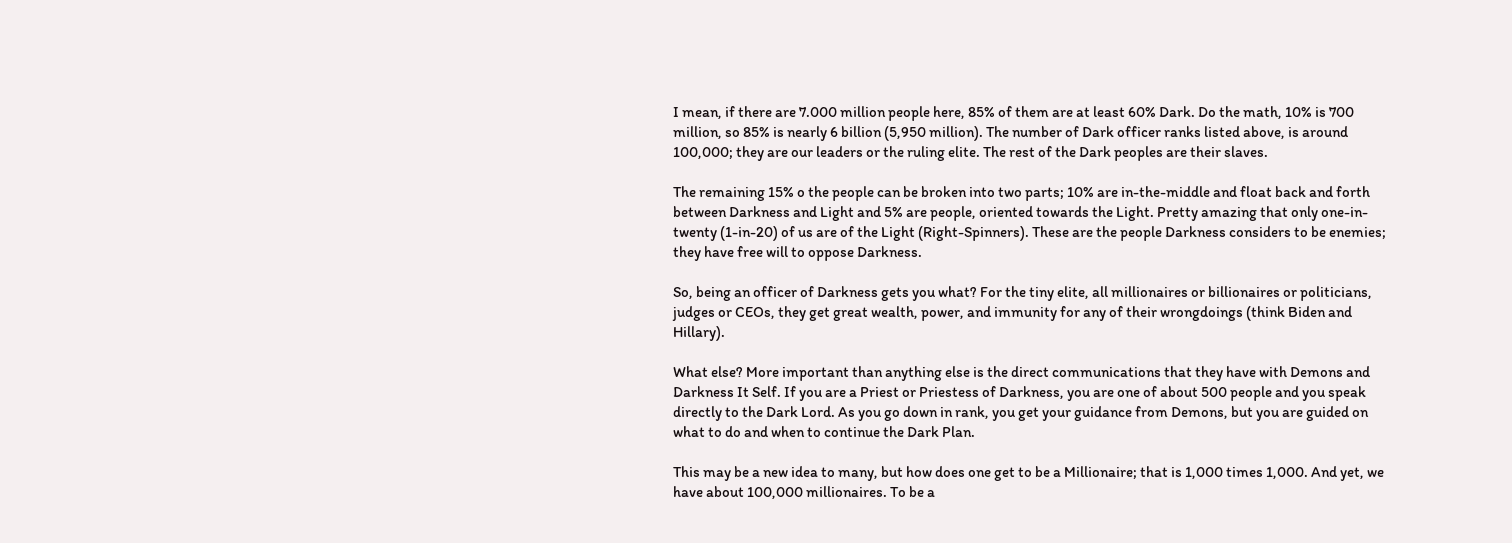I mean, if there are 7.000 million people here, 85% of them are at least 60% Dark. Do the math, 10% is 700 million, so 85% is nearly 6 billion (5,950 million). The number of Dark officer ranks listed above, is around 100,000; they are our leaders or the ruling elite. The rest of the Dark peoples are their slaves.

The remaining 15% o the people can be broken into two parts; 10% are in-the-middle and float back and forth between Darkness and Light and 5% are people, oriented towards the Light. Pretty amazing that only one-in-twenty (1-in-20) of us are of the Light (Right-Spinners). These are the people Darkness considers to be enemies; they have free will to oppose Darkness.

So, being an officer of Darkness gets you what? For the tiny elite, all millionaires or billionaires or politicians, judges or CEOs, they get great wealth, power, and immunity for any of their wrongdoings (think Biden and Hillary).

What else? More important than anything else is the direct communications that they have with Demons and Darkness It Self. If you are a Priest or Priestess of Darkness, you are one of about 500 people and you speak directly to the Dark Lord. As you go down in rank, you get your guidance from Demons, but you are guided on what to do and when to continue the Dark Plan.

This may be a new idea to many, but how does one get to be a Millionaire; that is 1,000 times 1,000. And yet, we have about 100,000 millionaires. To be a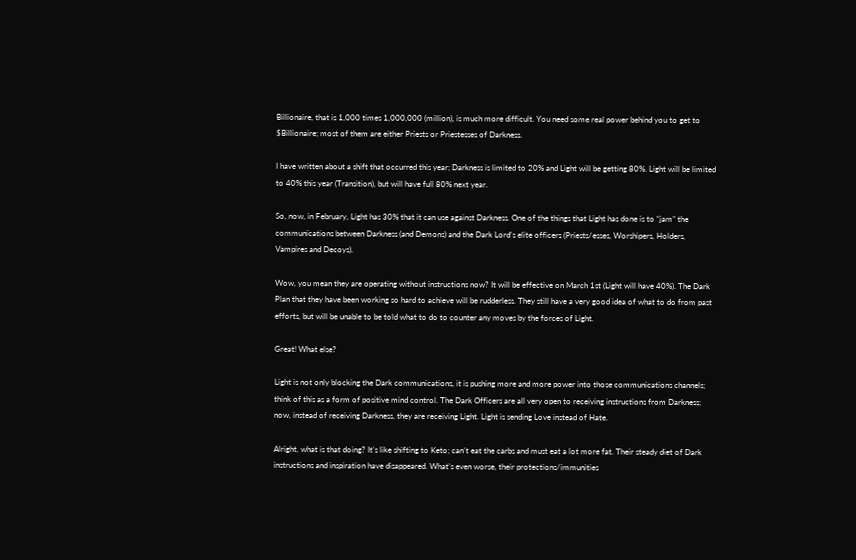Billionaire, that is 1,000 times 1,000,000 (million), is much more difficult. You need some real power behind you to get to $Billionaire; most of them are either Priests or Priestesses of Darkness.

I have written about a shift that occurred this year; Darkness is limited to 20% and Light will be getting 80%. Light will be limited to 40% this year (Transition), but will have full 80% next year.

So, now, in February, Light has 30% that it can use against Darkness. One of the things that Light has done is to “jam” the communications between Darkness (and Demons) and the Dark Lord’s elite officers (Priests/esses, Worshipers, Holders, Vampires and Decoys).

Wow, you mean they are operating without instructions now? It will be effective on March 1st (Light will have 40%). The Dark Plan that they have been working so hard to achieve will be rudderless. They still have a very good idea of what to do from past efforts, but will be unable to be told what to do to counter any moves by the forces of Light.

Great! What else?

Light is not only blocking the Dark communications, it is pushing more and more power into those communications channels; think of this as a form of positive mind control. The Dark Officers are all very open to receiving instructions from Darkness; now, instead of receiving Darkness, they are receiving Light. Light is sending Love instead of Hate.

Alright, what is that doing? It’s like shifting to Keto; can’t eat the carbs and must eat a lot more fat. Their steady diet of Dark instructions and inspiration have disappeared. What’s even worse, their protections/immunities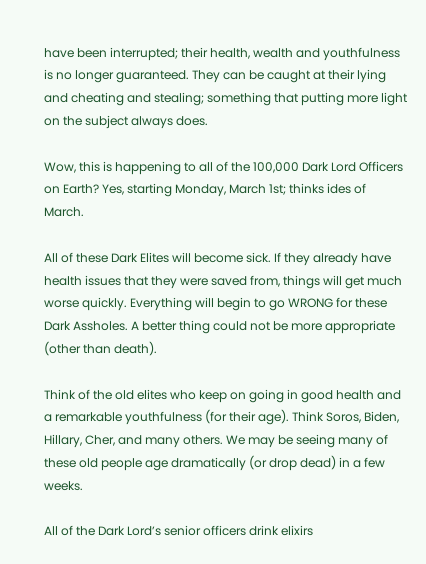have been interrupted; their health, wealth and youthfulness is no longer guaranteed. They can be caught at their lying and cheating and stealing; something that putting more light on the subject always does.

Wow, this is happening to all of the 100,000 Dark Lord Officers on Earth? Yes, starting Monday, March 1st; thinks ides of March.

All of these Dark Elites will become sick. If they already have health issues that they were saved from, things will get much worse quickly. Everything will begin to go WRONG for these Dark Assholes. A better thing could not be more appropriate (other than death).

Think of the old elites who keep on going in good health and a remarkable youthfulness (for their age). Think Soros, Biden, Hillary, Cher, and many others. We may be seeing many of these old people age dramatically (or drop dead) in a few weeks.

All of the Dark Lord’s senior officers drink elixirs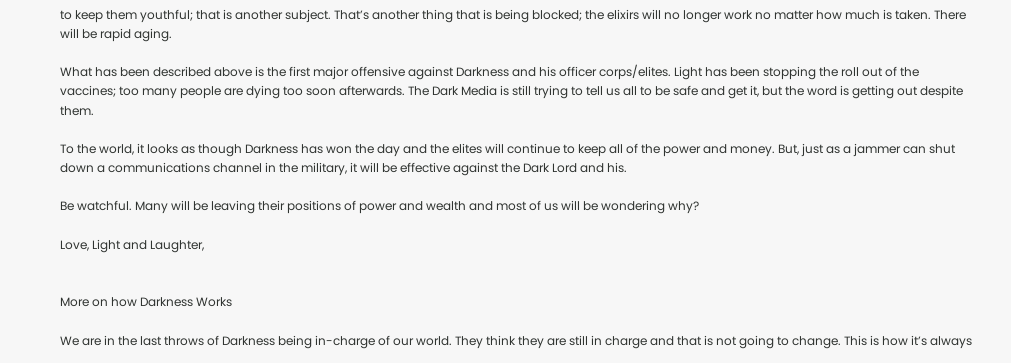to keep them youthful; that is another subject. That’s another thing that is being blocked; the elixirs will no longer work no matter how much is taken. There will be rapid aging.

What has been described above is the first major offensive against Darkness and his officer corps/elites. Light has been stopping the roll out of the vaccines; too many people are dying too soon afterwards. The Dark Media is still trying to tell us all to be safe and get it, but the word is getting out despite them.

To the world, it looks as though Darkness has won the day and the elites will continue to keep all of the power and money. But, just as a jammer can shut down a communications channel in the military, it will be effective against the Dark Lord and his.

Be watchful. Many will be leaving their positions of power and wealth and most of us will be wondering why?

Love, Light and Laughter,


More on how Darkness Works

We are in the last throws of Darkness being in-charge of our world. They think they are still in charge and that is not going to change. This is how it’s always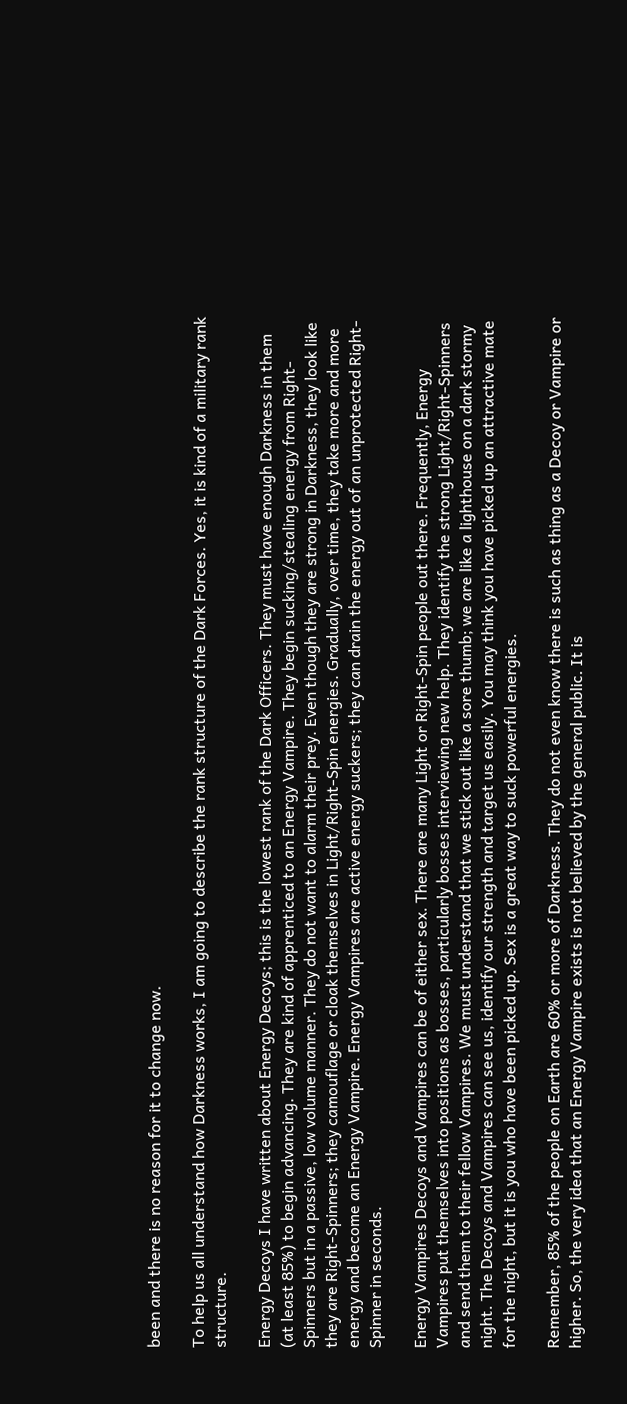been and there is no reason for it to change now.

To help us all understand how Darkness works, I am going to describe the rank structure of the Dark Forces. Yes, it is kind of a military rank structure.

Energy Decoys I have written about Energy Decoys; this is the lowest rank of the Dark Officers. They must have enough Darkness in them (at least 85%) to begin advancing. They are kind of apprenticed to an Energy Vampire. They begin sucking/stealing energy from Right-Spinners but in a passive, low volume manner. They do not want to alarm their prey. Even though they are strong in Darkness, they look like they are Right-Spinners; they camouflage or cloak themselves in Light/Right-Spin energies. Gradually, over time, they take more and more energy and become an Energy Vampire. Energy Vampires are active energy suckers; they can drain the energy out of an unprotected Right-Spinner in seconds.

Energy Vampires Decoys and Vampires can be of either sex. There are many Light or Right-Spin people out there. Frequently, Energy Vampires put themselves into positions as bosses, particularly bosses interviewing new help. They identify the strong Light/Right-Spinners and send them to their fellow Vampires. We must understand that we stick out like a sore thumb; we are like a lighthouse on a dark stormy night. The Decoys and Vampires can see us, identify our strength and target us easily. You may think you have picked up an attractive mate for the night, but it is you who have been picked up. Sex is a great way to suck powerful energies.

Remember, 85% of the people on Earth are 60% or more of Darkness. They do not even know there is such as thing as a Decoy or Vampire or higher. So, the very idea that an Energy Vampire exists is not believed by the general public. It is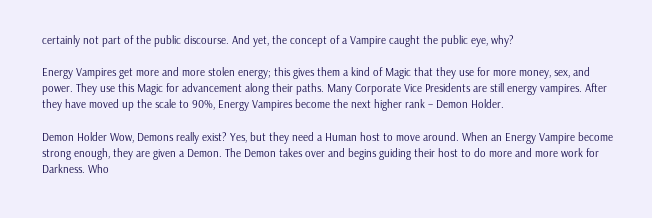certainly not part of the public discourse. And yet, the concept of a Vampire caught the public eye, why?

Energy Vampires get more and more stolen energy; this gives them a kind of Magic that they use for more money, sex, and power. They use this Magic for advancement along their paths. Many Corporate Vice Presidents are still energy vampires. After they have moved up the scale to 90%, Energy Vampires become the next higher rank – Demon Holder.

Demon Holder Wow, Demons really exist? Yes, but they need a Human host to move around. When an Energy Vampire become strong enough, they are given a Demon. The Demon takes over and begins guiding their host to do more and more work for Darkness. Who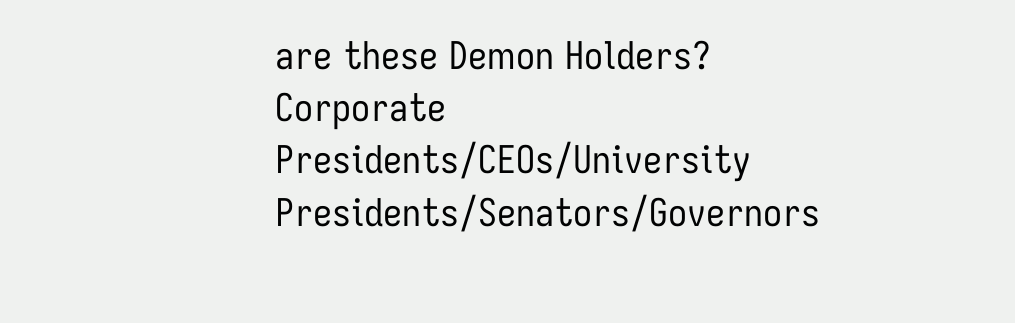are these Demon Holders? Corporate Presidents/CEOs/University Presidents/Senators/Governors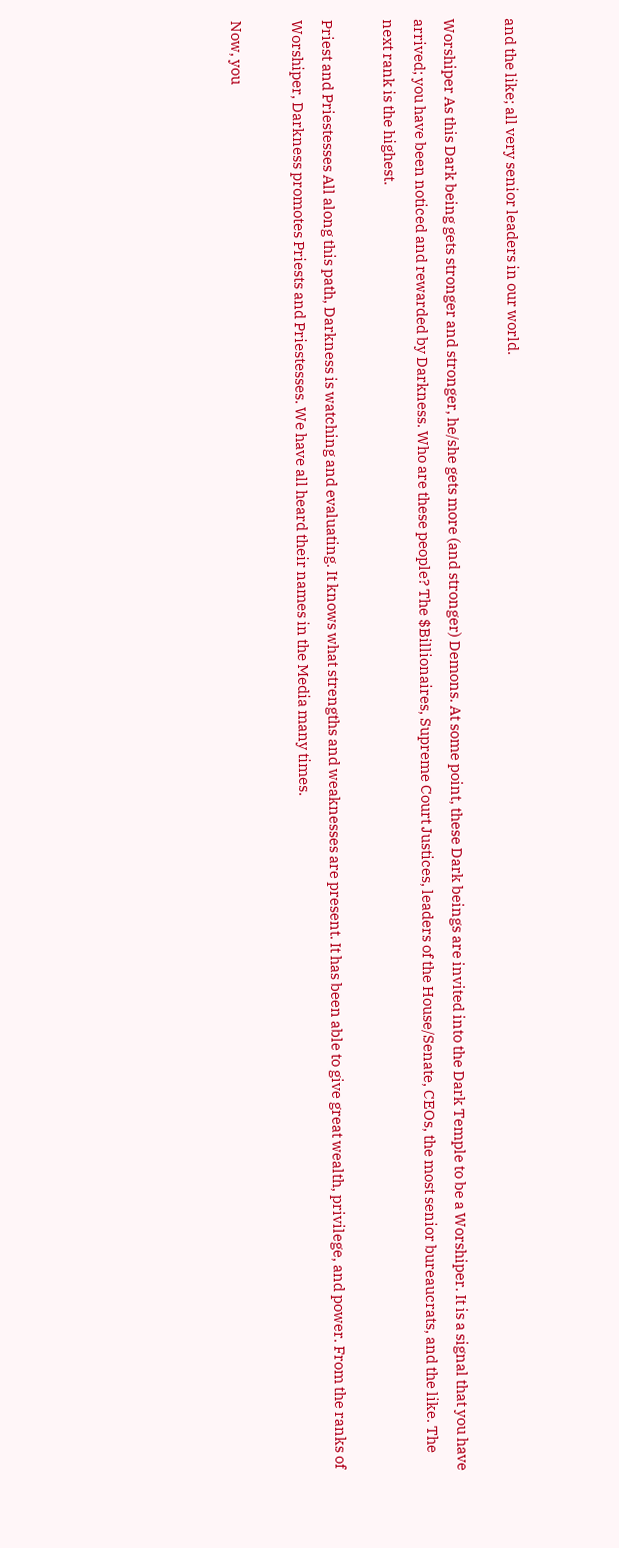and the like; all very senior leaders in our world.

Worshiper As this Dark being gets stronger and stronger, he/she gets more (and stronger) Demons. At some point, these Dark beings are invited into the Dark Temple to be a Worshiper. It is a signal that you have arrived; you have been noticed and rewarded by Darkness. Who are these people? The $Billionaires, Supreme Court Justices, leaders of the House/Senate, CEOs, the most senior bureaucrats, and the like. The next rank is the highest.

Priest and Priestesses All along this path, Darkness is watching and evaluating. It knows what strengths and weaknesses are present. It has been able to give great wealth, privilege, and power. From the ranks of Worshiper, Darkness promotes Priests and Priestesses. We have all heard their names in the Media many times.

Now, you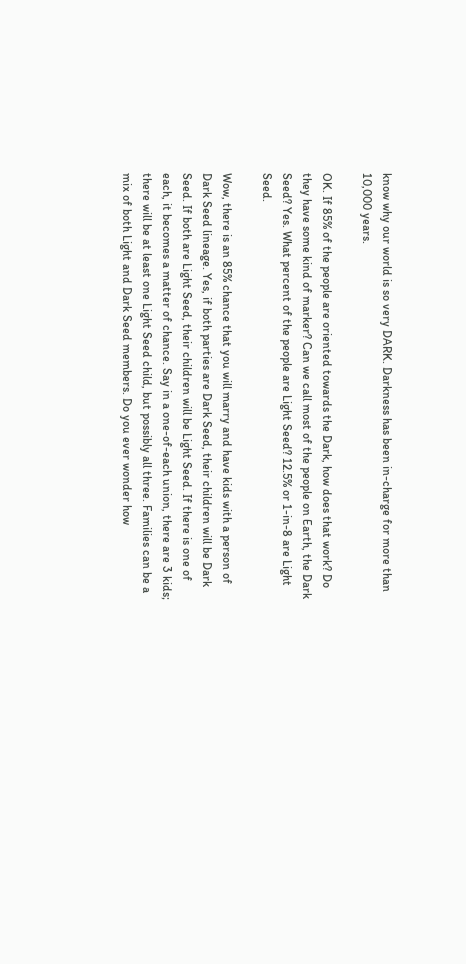know why our world is so very DARK. Darkness has been in-charge for more than 10,000 years.

OK. If 85% of the people are oriented towards the Dark, how does that work? Do they have some kind of marker? Can we call most of the people on Earth, the Dark Seed? Yes. What percent of the people are Light Seed? 12.5% or 1-in-8 are Light Seed.

Wow, there is an 85% chance that you will marry and have kids with a person of Dark Seed lineage. Yes, if both parties are Dark Seed, their children will be Dark Seed. If both are Light Seed, their children will be Light Seed. If there is one of each, it becomes a matter of chance. Say in a one-of-each union, there are 3 kids; there will be at least one Light Seed child, but possibly all three. Families can be a mix of both Light and Dark Seed members. Do you ever wonder how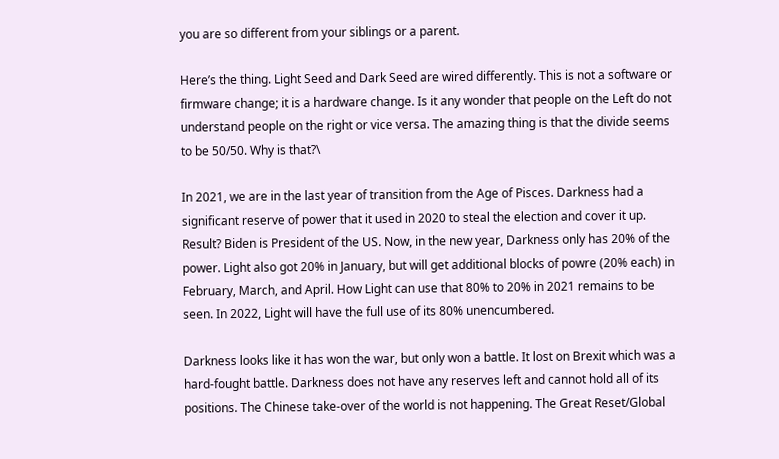you are so different from your siblings or a parent.

Here’s the thing. Light Seed and Dark Seed are wired differently. This is not a software or firmware change; it is a hardware change. Is it any wonder that people on the Left do not understand people on the right or vice versa. The amazing thing is that the divide seems to be 50/50. Why is that?\

In 2021, we are in the last year of transition from the Age of Pisces. Darkness had a significant reserve of power that it used in 2020 to steal the election and cover it up. Result? Biden is President of the US. Now, in the new year, Darkness only has 20% of the power. Light also got 20% in January, but will get additional blocks of powre (20% each) in February, March, and April. How Light can use that 80% to 20% in 2021 remains to be seen. In 2022, Light will have the full use of its 80% unencumbered.

Darkness looks like it has won the war, but only won a battle. It lost on Brexit which was a hard-fought battle. Darkness does not have any reserves left and cannot hold all of its positions. The Chinese take-over of the world is not happening. The Great Reset/Global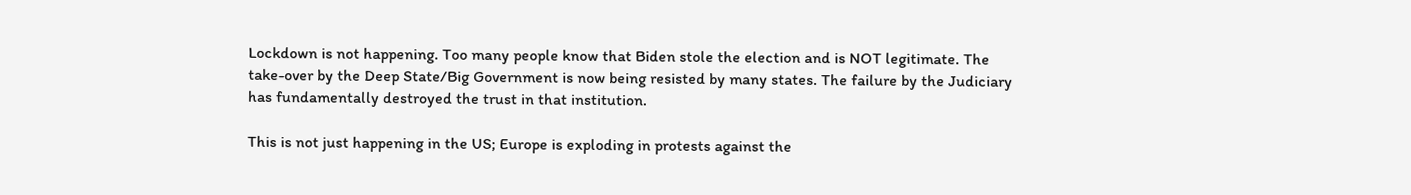Lockdown is not happening. Too many people know that Biden stole the election and is NOT legitimate. The take-over by the Deep State/Big Government is now being resisted by many states. The failure by the Judiciary has fundamentally destroyed the trust in that institution.

This is not just happening in the US; Europe is exploding in protests against the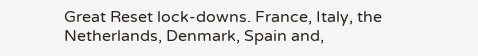Great Reset lock-downs. France, Italy, the Netherlands, Denmark, Spain and,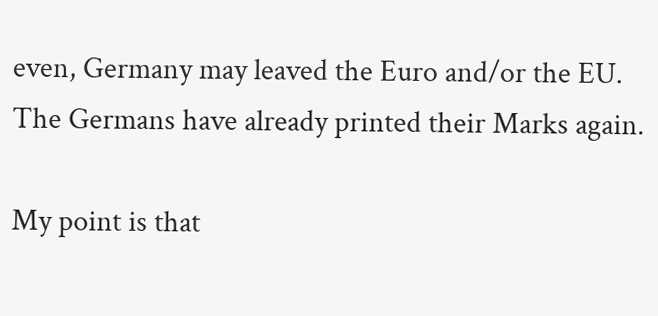even, Germany may leaved the Euro and/or the EU. The Germans have already printed their Marks again.

My point is that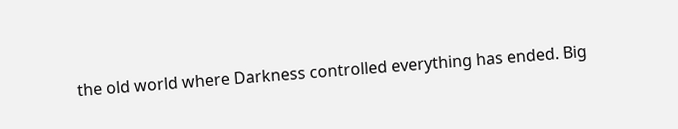the old world where Darkness controlled everything has ended. Big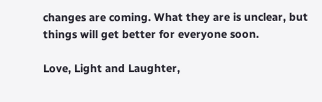changes are coming. What they are is unclear, but things will get better for everyone soon.

Love, Light and Laughter,